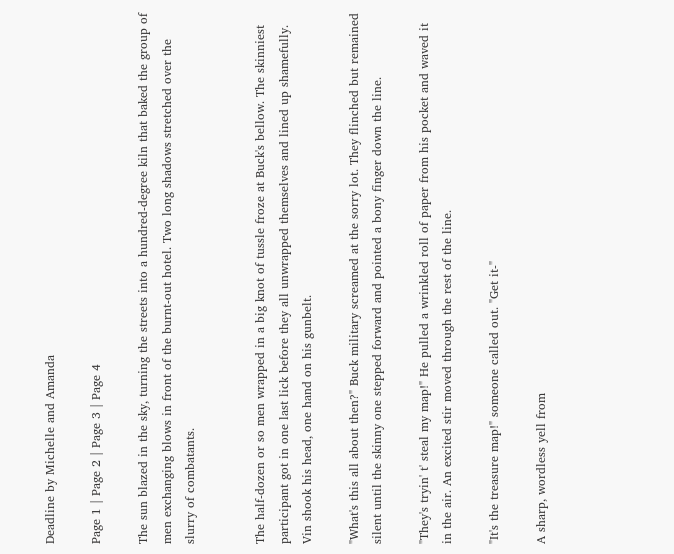Deadline by Michelle and Amanda

Page 1 | Page 2 | Page 3 | Page 4

The sun blazed in the sky, turning the streets into a hundred-degree kiln that baked the group of men exchanging blows in front of the burnt-out hotel. Two long shadows stretched over the slurry of combatants.


The half-dozen or so men wrapped in a big knot of tussle froze at Buck's bellow. The skinniest participant got in one last lick before they all unwrapped themselves and lined up shamefully. Vin shook his head, one hand on his gunbelt.

"What's this all about then?" Buck military screamed at the sorry lot. They flinched but remained silent until the skinny one stepped forward and pointed a bony finger down the line.

"They's tryin' t' steal my map!" He pulled a wrinkled roll of paper from his pocket and waved it in the air. An excited stir moved through the rest of the line.

"It's the treasure map!" someone called out. "Get it-"

A sharp, wordless yell from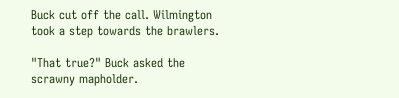Buck cut off the call. Wilmington took a step towards the brawlers.

"That true?" Buck asked the scrawny mapholder.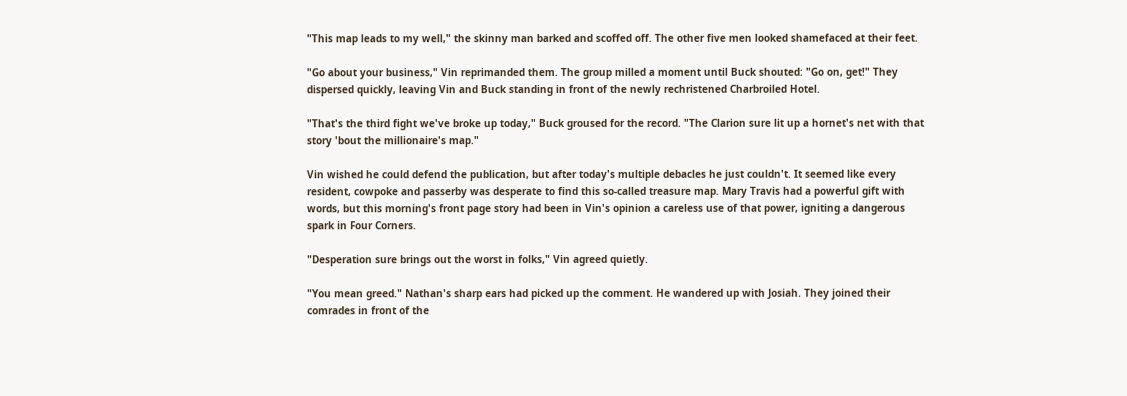"This map leads to my well," the skinny man barked and scoffed off. The other five men looked shamefaced at their feet.

"Go about your business," Vin reprimanded them. The group milled a moment until Buck shouted: "Go on, get!" They dispersed quickly, leaving Vin and Buck standing in front of the newly rechristened Charbroiled Hotel.

"That's the third fight we've broke up today," Buck groused for the record. "The Clarion sure lit up a hornet's net with that story 'bout the millionaire's map."

Vin wished he could defend the publication, but after today's multiple debacles he just couldn't. It seemed like every resident, cowpoke and passerby was desperate to find this so-called treasure map. Mary Travis had a powerful gift with words, but this morning's front page story had been in Vin's opinion a careless use of that power, igniting a dangerous spark in Four Corners.

"Desperation sure brings out the worst in folks," Vin agreed quietly.

"You mean greed." Nathan's sharp ears had picked up the comment. He wandered up with Josiah. They joined their comrades in front of the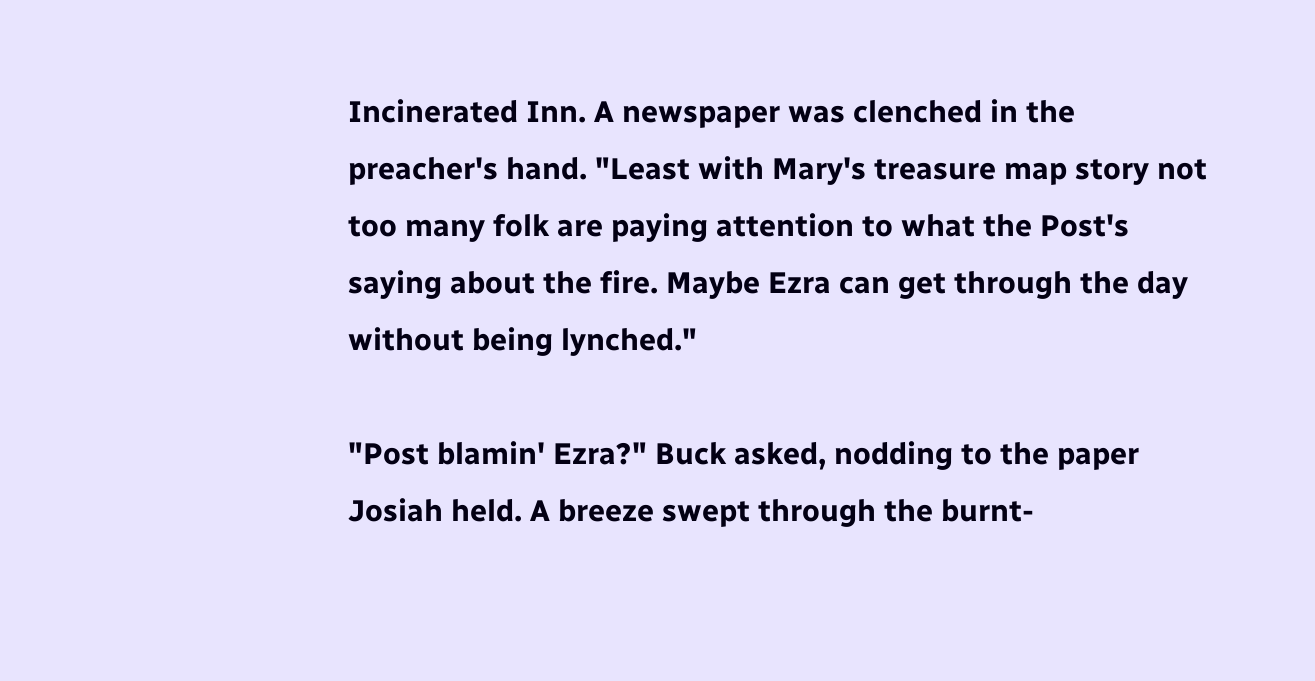Incinerated Inn. A newspaper was clenched in the preacher's hand. "Least with Mary's treasure map story not too many folk are paying attention to what the Post's saying about the fire. Maybe Ezra can get through the day without being lynched."

"Post blamin' Ezra?" Buck asked, nodding to the paper Josiah held. A breeze swept through the burnt-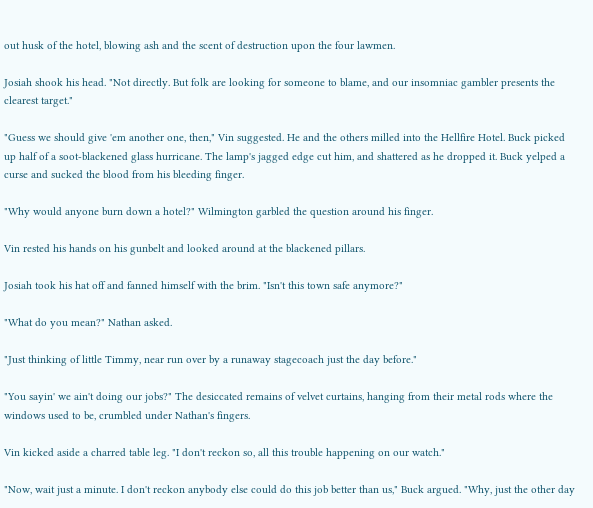out husk of the hotel, blowing ash and the scent of destruction upon the four lawmen.

Josiah shook his head. "Not directly. But folk are looking for someone to blame, and our insomniac gambler presents the clearest target."

"Guess we should give 'em another one, then," Vin suggested. He and the others milled into the Hellfire Hotel. Buck picked up half of a soot-blackened glass hurricane. The lamp's jagged edge cut him, and shattered as he dropped it. Buck yelped a curse and sucked the blood from his bleeding finger.

"Why would anyone burn down a hotel?" Wilmington garbled the question around his finger.

Vin rested his hands on his gunbelt and looked around at the blackened pillars.

Josiah took his hat off and fanned himself with the brim. "Isn't this town safe anymore?"

"What do you mean?" Nathan asked.

"Just thinking of little Timmy, near run over by a runaway stagecoach just the day before."

"You sayin' we ain't doing our jobs?" The desiccated remains of velvet curtains, hanging from their metal rods where the windows used to be, crumbled under Nathan's fingers.

Vin kicked aside a charred table leg. "I don't reckon so, all this trouble happening on our watch."

"Now, wait just a minute. I don't reckon anybody else could do this job better than us," Buck argued. "Why, just the other day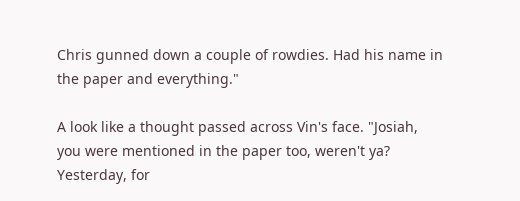Chris gunned down a couple of rowdies. Had his name in the paper and everything."

A look like a thought passed across Vin's face. "Josiah, you were mentioned in the paper too, weren't ya? Yesterday, for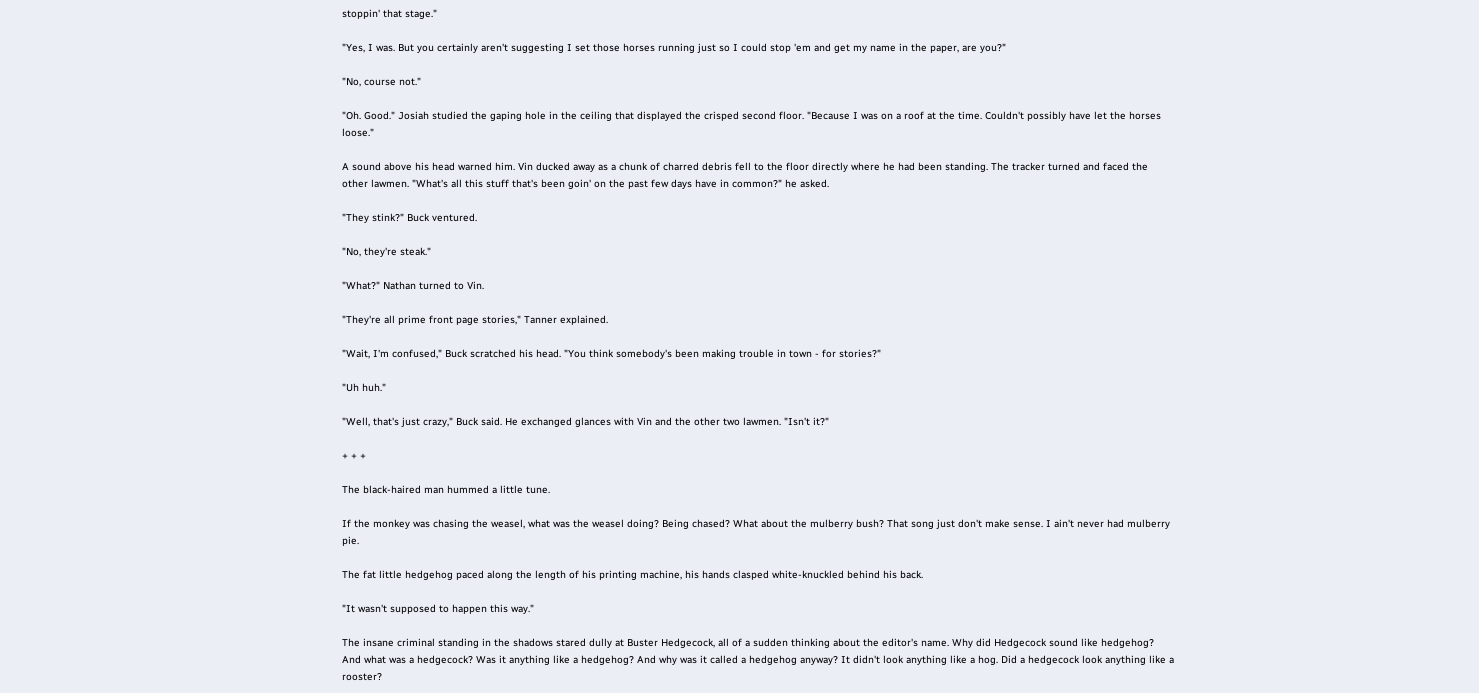stoppin' that stage."

"Yes, I was. But you certainly aren't suggesting I set those horses running just so I could stop 'em and get my name in the paper, are you?"

"No, course not."

"Oh. Good." Josiah studied the gaping hole in the ceiling that displayed the crisped second floor. "Because I was on a roof at the time. Couldn't possibly have let the horses loose."

A sound above his head warned him. Vin ducked away as a chunk of charred debris fell to the floor directly where he had been standing. The tracker turned and faced the other lawmen. "What's all this stuff that's been goin' on the past few days have in common?" he asked.

"They stink?" Buck ventured.

"No, they're steak."

"What?" Nathan turned to Vin.

"They're all prime front page stories," Tanner explained.

"Wait, I'm confused," Buck scratched his head. "You think somebody's been making trouble in town - for stories?"

"Uh huh."

"Well, that's just crazy," Buck said. He exchanged glances with Vin and the other two lawmen. "Isn't it?"

+ + +

The black-haired man hummed a little tune.

If the monkey was chasing the weasel, what was the weasel doing? Being chased? What about the mulberry bush? That song just don't make sense. I ain't never had mulberry pie.

The fat little hedgehog paced along the length of his printing machine, his hands clasped white-knuckled behind his back.

"It wasn't supposed to happen this way."

The insane criminal standing in the shadows stared dully at Buster Hedgecock, all of a sudden thinking about the editor's name. Why did Hedgecock sound like hedgehog? And what was a hedgecock? Was it anything like a hedgehog? And why was it called a hedgehog anyway? It didn't look anything like a hog. Did a hedgecock look anything like a rooster?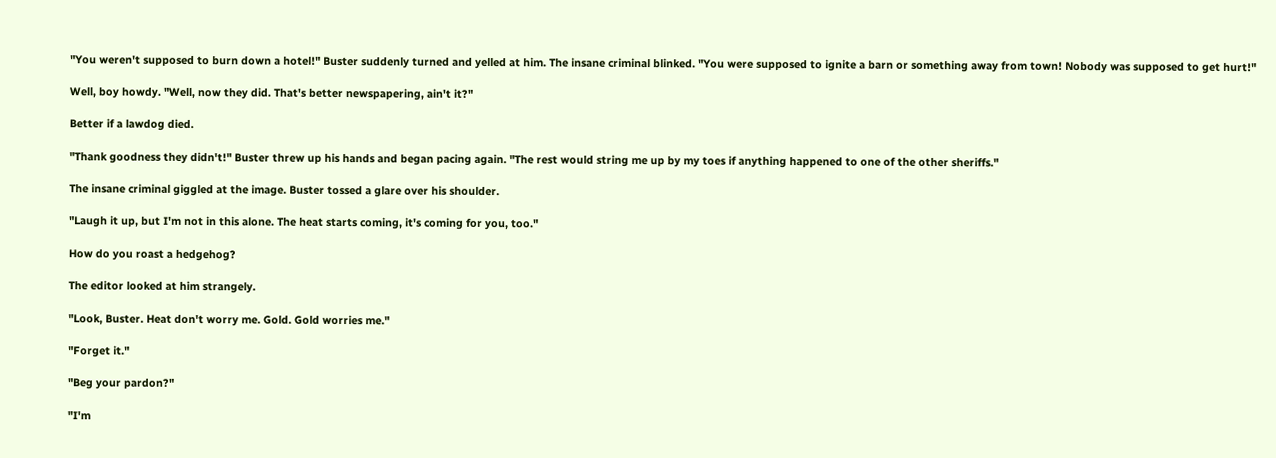"You weren't supposed to burn down a hotel!" Buster suddenly turned and yelled at him. The insane criminal blinked. "You were supposed to ignite a barn or something away from town! Nobody was supposed to get hurt!"

Well, boy howdy. "Well, now they did. That's better newspapering, ain't it?"

Better if a lawdog died.

"Thank goodness they didn't!" Buster threw up his hands and began pacing again. "The rest would string me up by my toes if anything happened to one of the other sheriffs."

The insane criminal giggled at the image. Buster tossed a glare over his shoulder.

"Laugh it up, but I'm not in this alone. The heat starts coming, it's coming for you, too."

How do you roast a hedgehog?

The editor looked at him strangely.

"Look, Buster. Heat don't worry me. Gold. Gold worries me."

"Forget it."

"Beg your pardon?"

"I'm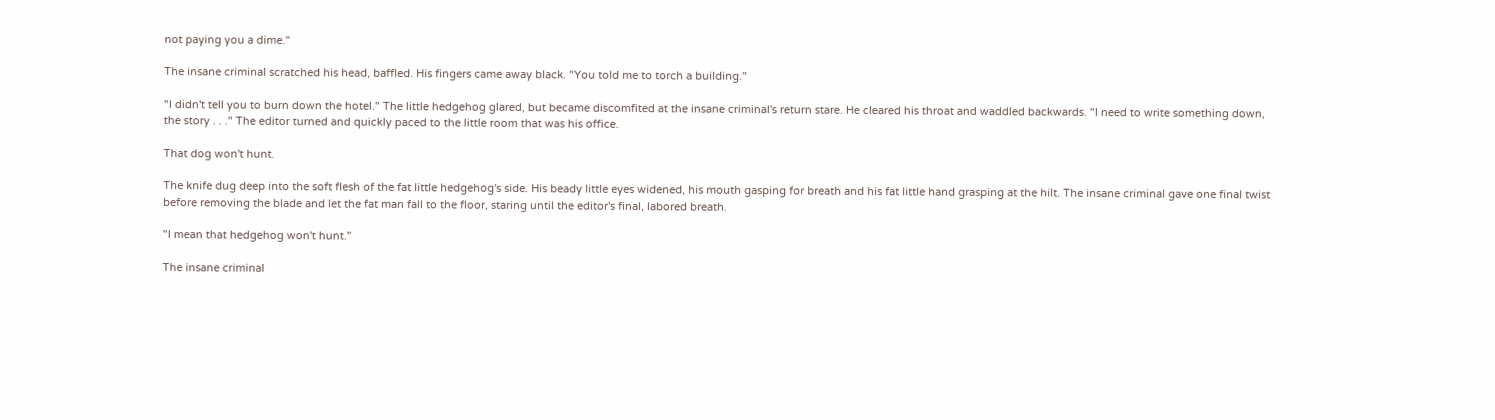not paying you a dime."

The insane criminal scratched his head, baffled. His fingers came away black. "You told me to torch a building."

"I didn't tell you to burn down the hotel." The little hedgehog glared, but became discomfited at the insane criminal's return stare. He cleared his throat and waddled backwards. "I need to write something down, the story . . ." The editor turned and quickly paced to the little room that was his office.

That dog won't hunt.

The knife dug deep into the soft flesh of the fat little hedgehog's side. His beady little eyes widened, his mouth gasping for breath and his fat little hand grasping at the hilt. The insane criminal gave one final twist before removing the blade and let the fat man fall to the floor, staring until the editor's final, labored breath.

"I mean that hedgehog won't hunt."

The insane criminal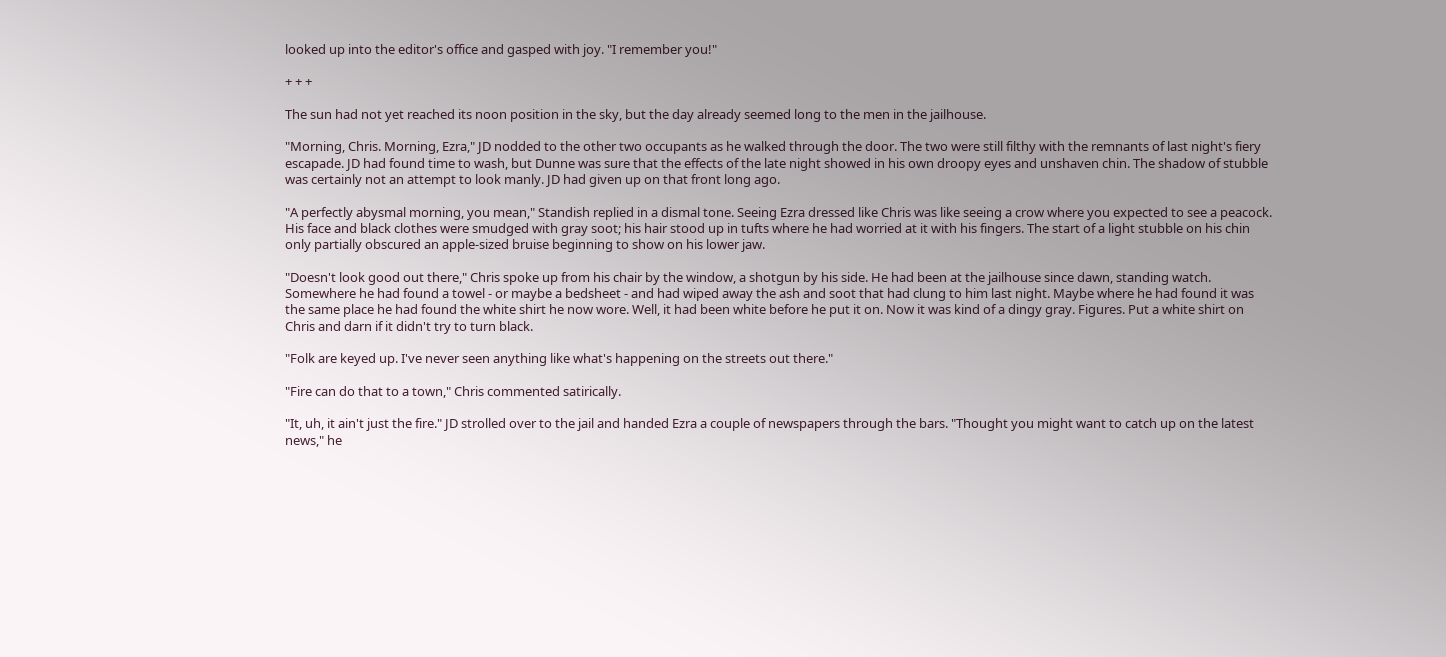looked up into the editor's office and gasped with joy. "I remember you!"

+ + +

The sun had not yet reached its noon position in the sky, but the day already seemed long to the men in the jailhouse.

"Morning, Chris. Morning, Ezra," JD nodded to the other two occupants as he walked through the door. The two were still filthy with the remnants of last night's fiery escapade. JD had found time to wash, but Dunne was sure that the effects of the late night showed in his own droopy eyes and unshaven chin. The shadow of stubble was certainly not an attempt to look manly. JD had given up on that front long ago.

"A perfectly abysmal morning, you mean," Standish replied in a dismal tone. Seeing Ezra dressed like Chris was like seeing a crow where you expected to see a peacock. His face and black clothes were smudged with gray soot; his hair stood up in tufts where he had worried at it with his fingers. The start of a light stubble on his chin only partially obscured an apple-sized bruise beginning to show on his lower jaw.

"Doesn't look good out there," Chris spoke up from his chair by the window, a shotgun by his side. He had been at the jailhouse since dawn, standing watch. Somewhere he had found a towel - or maybe a bedsheet - and had wiped away the ash and soot that had clung to him last night. Maybe where he had found it was the same place he had found the white shirt he now wore. Well, it had been white before he put it on. Now it was kind of a dingy gray. Figures. Put a white shirt on Chris and darn if it didn't try to turn black.

"Folk are keyed up. I've never seen anything like what's happening on the streets out there."

"Fire can do that to a town," Chris commented satirically.

"It, uh, it ain't just the fire." JD strolled over to the jail and handed Ezra a couple of newspapers through the bars. "Thought you might want to catch up on the latest news," he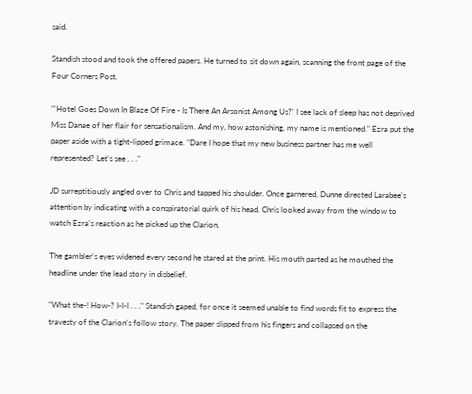said.

Standish stood and took the offered papers. He turned to sit down again, scanning the front page of the Four Corners Post.

"'Hotel Goes Down In Blaze Of Fire - Is There An Arsonist Among Us?' I see lack of sleep has not deprived Miss Danae of her flair for sensationalism. And my, how astonishing, my name is mentioned." Ezra put the paper aside with a tight-lipped grimace. "Dare I hope that my new business partner has me well represented? Let's see . . ."

JD surreptitiously angled over to Chris and tapped his shoulder. Once garnered, Dunne directed Larabee's attention by indicating with a conspiratorial quirk of his head. Chris looked away from the window to watch Ezra's reaction as he picked up the Clarion.

The gambler's eyes widened every second he stared at the print. His mouth parted as he mouthed the headline under the lead story in disbelief.

"What the-! How-? I-I-I . . ." Standish gaped, for once it seemed unable to find words fit to express the travesty of the Clarion's follow story. The paper slipped from his fingers and collapsed on the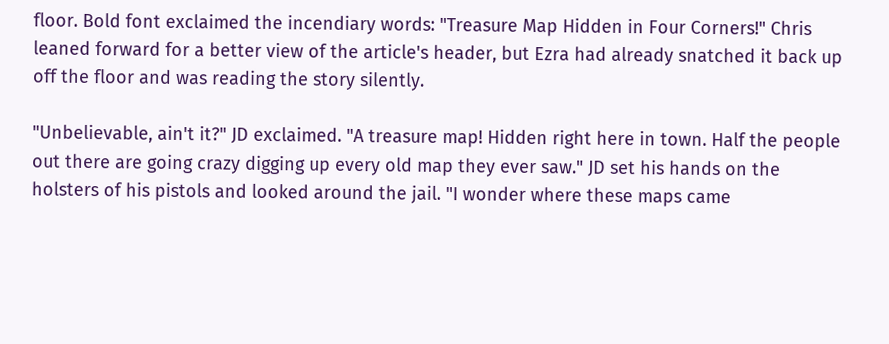floor. Bold font exclaimed the incendiary words: "Treasure Map Hidden in Four Corners!" Chris leaned forward for a better view of the article's header, but Ezra had already snatched it back up off the floor and was reading the story silently.

"Unbelievable, ain't it?" JD exclaimed. "A treasure map! Hidden right here in town. Half the people out there are going crazy digging up every old map they ever saw." JD set his hands on the holsters of his pistols and looked around the jail. "I wonder where these maps came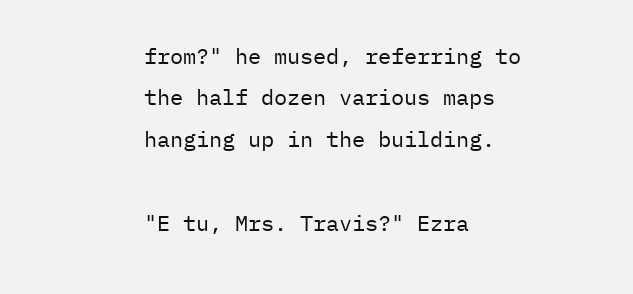from?" he mused, referring to the half dozen various maps hanging up in the building.

"E tu, Mrs. Travis?" Ezra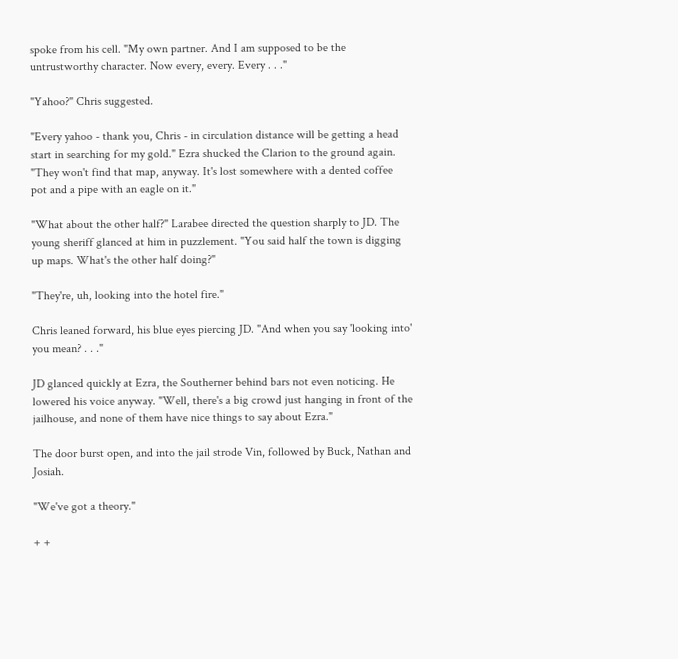spoke from his cell. "My own partner. And I am supposed to be the untrustworthy character. Now every, every. Every . . ."

"Yahoo?" Chris suggested.

"Every yahoo - thank you, Chris - in circulation distance will be getting a head start in searching for my gold." Ezra shucked the Clarion to the ground again. "They won't find that map, anyway. It's lost somewhere with a dented coffee pot and a pipe with an eagle on it."

"What about the other half?" Larabee directed the question sharply to JD. The young sheriff glanced at him in puzzlement. "You said half the town is digging up maps. What's the other half doing?"

"They're, uh, looking into the hotel fire."

Chris leaned forward, his blue eyes piercing JD. "And when you say 'looking into' you mean? . . ."

JD glanced quickly at Ezra, the Southerner behind bars not even noticing. He lowered his voice anyway. "Well, there's a big crowd just hanging in front of the jailhouse, and none of them have nice things to say about Ezra."

The door burst open, and into the jail strode Vin, followed by Buck, Nathan and Josiah.

"We've got a theory."

+ +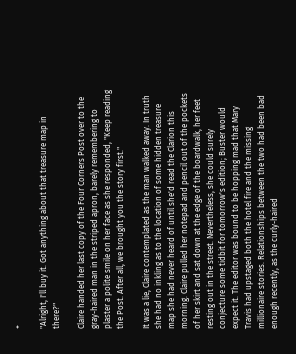+

"Alright, I'll buy it. Got anything about that treasure map in there?"

Claire handed her last copy of the Four Corners Post over to the gray-haired man in the striped apron, barely remembering to plaster a polite smile on her face as she responded, "Keep reading the Post. After all, we brought you the story first."

It was a lie, Claire contemplated as the man walked away. In truth she had no inkling as to the location of some hidden treasure map she had never heard of until she'd read the Clarion this morning. Claire pulled her notepad and pencil out of the pockets of her skirt and sat down at the edge of the boardwalk, her feet resting out in the street. Nevertheless, she could surely conjecture some tidbit for tomorrow's edition; Buster would expect it. The editor was bound to be hopping mad that Mary Travis had upstaged both the hotel fire and the missing millionaire stories. Relationships between the two had been bad enough recently, as the curly-haired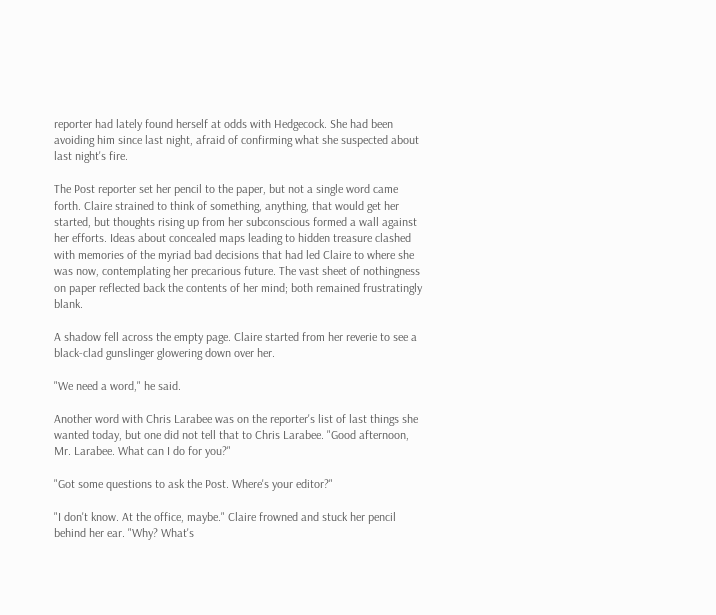reporter had lately found herself at odds with Hedgecock. She had been avoiding him since last night, afraid of confirming what she suspected about last night's fire.

The Post reporter set her pencil to the paper, but not a single word came forth. Claire strained to think of something, anything, that would get her started, but thoughts rising up from her subconscious formed a wall against her efforts. Ideas about concealed maps leading to hidden treasure clashed with memories of the myriad bad decisions that had led Claire to where she was now, contemplating her precarious future. The vast sheet of nothingness on paper reflected back the contents of her mind; both remained frustratingly blank.

A shadow fell across the empty page. Claire started from her reverie to see a black-clad gunslinger glowering down over her.

"We need a word," he said.

Another word with Chris Larabee was on the reporter's list of last things she wanted today, but one did not tell that to Chris Larabee. "Good afternoon, Mr. Larabee. What can I do for you?"

"Got some questions to ask the Post. Where's your editor?"

"I don't know. At the office, maybe." Claire frowned and stuck her pencil behind her ear. "Why? What's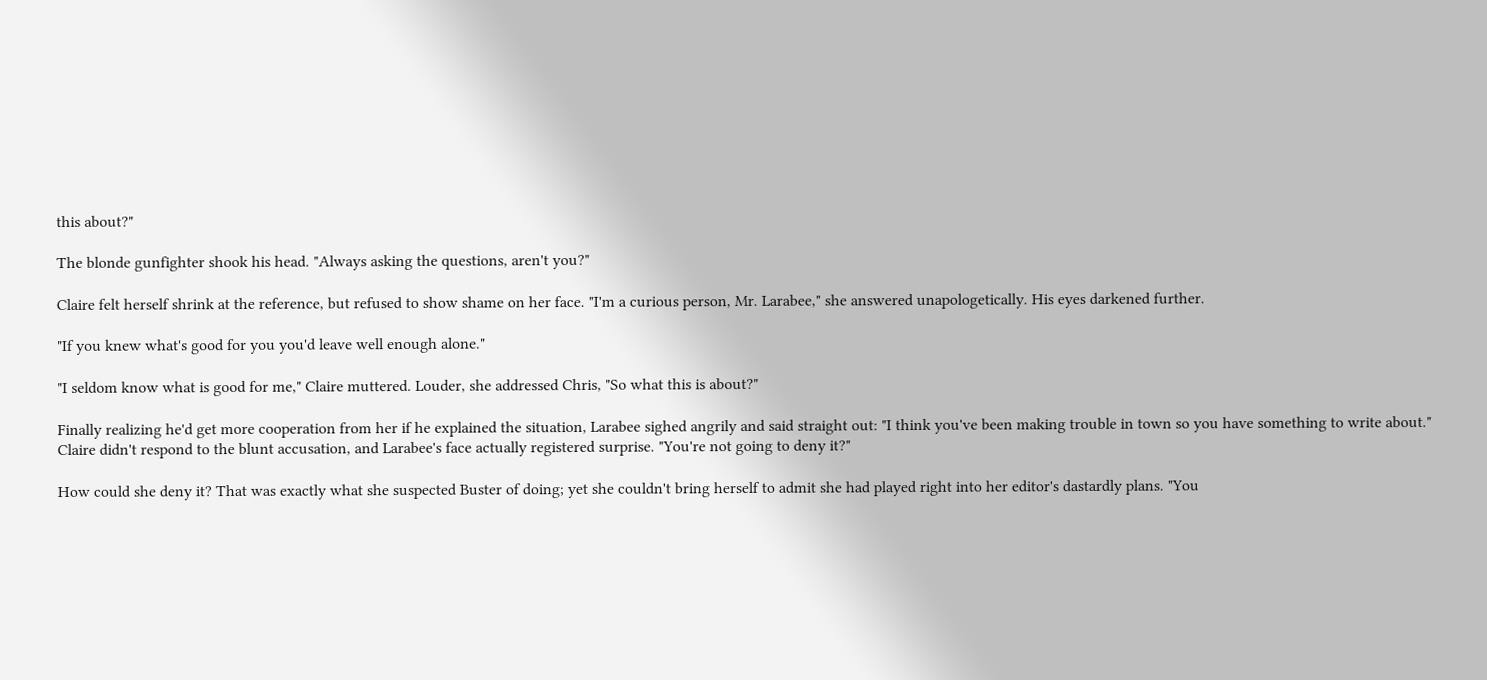this about?"

The blonde gunfighter shook his head. "Always asking the questions, aren't you?"

Claire felt herself shrink at the reference, but refused to show shame on her face. "I'm a curious person, Mr. Larabee," she answered unapologetically. His eyes darkened further.

"If you knew what's good for you you'd leave well enough alone."

"I seldom know what is good for me," Claire muttered. Louder, she addressed Chris, "So what this is about?"

Finally realizing he'd get more cooperation from her if he explained the situation, Larabee sighed angrily and said straight out: "I think you've been making trouble in town so you have something to write about." Claire didn't respond to the blunt accusation, and Larabee's face actually registered surprise. "You're not going to deny it?"

How could she deny it? That was exactly what she suspected Buster of doing; yet she couldn't bring herself to admit she had played right into her editor's dastardly plans. "You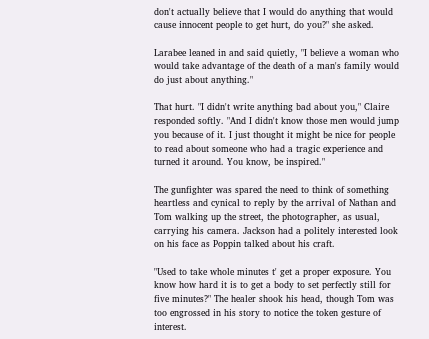don't actually believe that I would do anything that would cause innocent people to get hurt, do you?" she asked.

Larabee leaned in and said quietly, "I believe a woman who would take advantage of the death of a man's family would do just about anything."

That hurt. "I didn't write anything bad about you," Claire responded softly. "And I didn't know those men would jump you because of it. I just thought it might be nice for people to read about someone who had a tragic experience and turned it around. You know, be inspired."

The gunfighter was spared the need to think of something heartless and cynical to reply by the arrival of Nathan and Tom walking up the street, the photographer, as usual, carrying his camera. Jackson had a politely interested look on his face as Poppin talked about his craft.

"Used to take whole minutes t' get a proper exposure. You know how hard it is to get a body to set perfectly still for five minutes?" The healer shook his head, though Tom was too engrossed in his story to notice the token gesture of interest.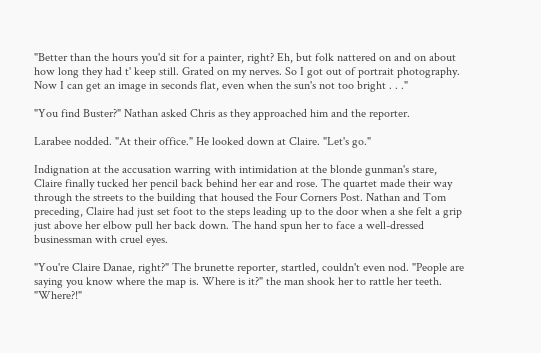"Better than the hours you'd sit for a painter, right? Eh, but folk nattered on and on about how long they had t' keep still. Grated on my nerves. So I got out of portrait photography. Now I can get an image in seconds flat, even when the sun's not too bright . . ."

"You find Buster?" Nathan asked Chris as they approached him and the reporter.

Larabee nodded. "At their office." He looked down at Claire. "Let's go."

Indignation at the accusation warring with intimidation at the blonde gunman's stare, Claire finally tucked her pencil back behind her ear and rose. The quartet made their way through the streets to the building that housed the Four Corners Post. Nathan and Tom preceding, Claire had just set foot to the steps leading up to the door when a she felt a grip just above her elbow pull her back down. The hand spun her to face a well-dressed businessman with cruel eyes.

"You're Claire Danae, right?" The brunette reporter, startled, couldn't even nod. "People are saying you know where the map is. Where is it?" the man shook her to rattle her teeth. "Where?!"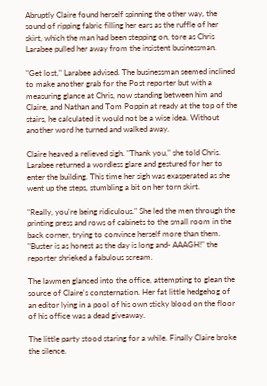Abruptly Claire found herself spinning the other way, the sound of ripping fabric filling her ears as the ruffle of her skirt, which the man had been stepping on, tore as Chris Larabee pulled her away from the insistent businessman.

"Get lost," Larabee advised. The businessman seemed inclined to make another grab for the Post reporter but with a measuring glance at Chris, now standing between him and Claire, and Nathan and Tom Poppin at ready at the top of the stairs, he calculated it would not be a wise idea. Without another word he turned and walked away.

Claire heaved a relieved sigh. "Thank you," she told Chris. Larabee returned a wordless glare and gestured for her to enter the building. This time her sigh was exasperated as she went up the steps, stumbling a bit on her torn skirt.

"Really, you're being ridiculous." She led the men through the printing press and rows of cabinets to the small room in the back corner, trying to convince herself more than them. "Buster is as honest as the day is long and- AAAGH!" the reporter shrieked a fabulous scream.

The lawmen glanced into the office, attempting to glean the source of Claire's consternation. Her fat little hedgehog of an editor lying in a pool of his own sticky blood on the floor of his office was a dead giveaway.

The little party stood staring for a while. Finally Claire broke the silence.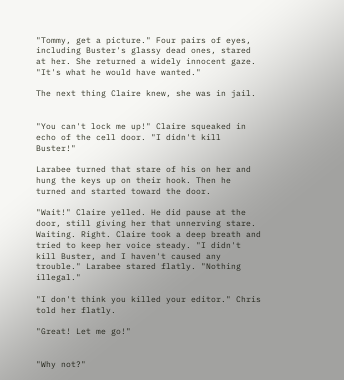"Tommy, get a picture." Four pairs of eyes, including Buster's glassy dead ones, stared at her. She returned a widely innocent gaze. "It's what he would have wanted."

The next thing Claire knew, she was in jail.


"You can't lock me up!" Claire squeaked in echo of the cell door. "I didn't kill Buster!"

Larabee turned that stare of his on her and hung the keys up on their hook. Then he turned and started toward the door.

"Wait!" Claire yelled. He did pause at the door, still giving her that unnerving stare. Waiting. Right. Claire took a deep breath and tried to keep her voice steady. "I didn't kill Buster, and I haven't caused any trouble." Larabee stared flatly. "Nothing illegal."

"I don't think you killed your editor." Chris told her flatly.

"Great! Let me go!"


"Why not?"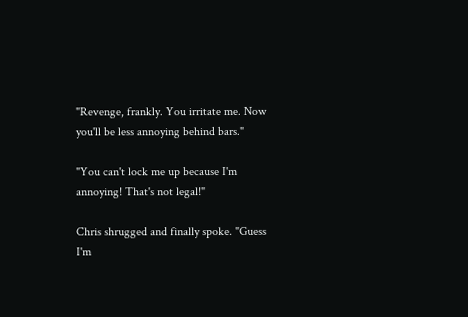"Revenge, frankly. You irritate me. Now you'll be less annoying behind bars."

"You can't lock me up because I'm annoying! That's not legal!"

Chris shrugged and finally spoke. "Guess I'm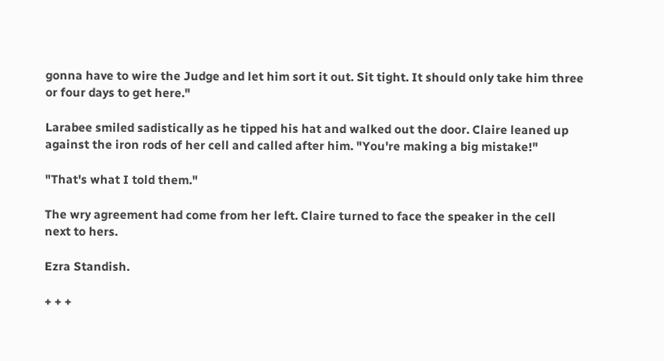gonna have to wire the Judge and let him sort it out. Sit tight. It should only take him three or four days to get here."

Larabee smiled sadistically as he tipped his hat and walked out the door. Claire leaned up against the iron rods of her cell and called after him. "You're making a big mistake!"

"That's what I told them."

The wry agreement had come from her left. Claire turned to face the speaker in the cell next to hers.

Ezra Standish.

+ + +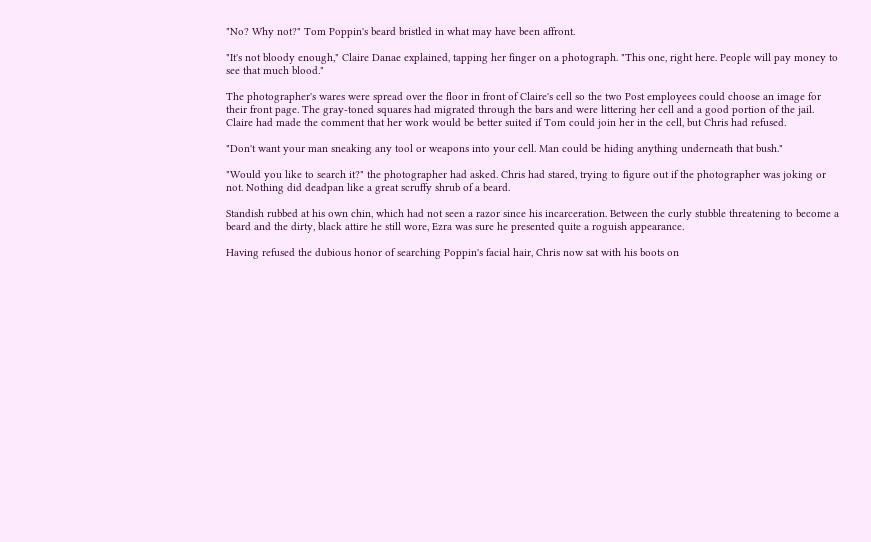"No? Why not?" Tom Poppin's beard bristled in what may have been affront.

"It's not bloody enough," Claire Danae explained, tapping her finger on a photograph. "This one, right here. People will pay money to see that much blood."

The photographer's wares were spread over the floor in front of Claire's cell so the two Post employees could choose an image for their front page. The gray-toned squares had migrated through the bars and were littering her cell and a good portion of the jail. Claire had made the comment that her work would be better suited if Tom could join her in the cell, but Chris had refused.

"Don't want your man sneaking any tool or weapons into your cell. Man could be hiding anything underneath that bush."

"Would you like to search it?" the photographer had asked. Chris had stared, trying to figure out if the photographer was joking or not. Nothing did deadpan like a great scruffy shrub of a beard.

Standish rubbed at his own chin, which had not seen a razor since his incarceration. Between the curly stubble threatening to become a beard and the dirty, black attire he still wore, Ezra was sure he presented quite a roguish appearance.

Having refused the dubious honor of searching Poppin's facial hair, Chris now sat with his boots on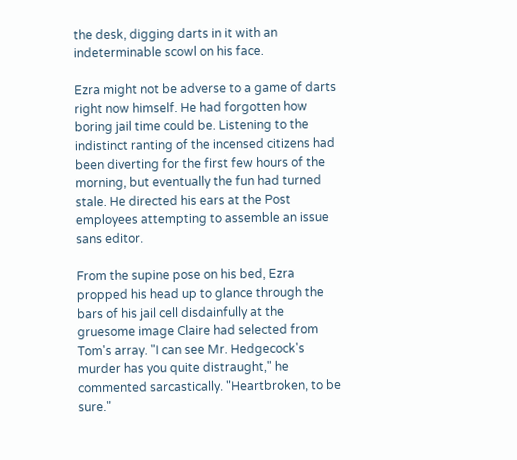the desk, digging darts in it with an indeterminable scowl on his face.

Ezra might not be adverse to a game of darts right now himself. He had forgotten how boring jail time could be. Listening to the indistinct ranting of the incensed citizens had been diverting for the first few hours of the morning, but eventually the fun had turned stale. He directed his ears at the Post employees attempting to assemble an issue sans editor.

From the supine pose on his bed, Ezra propped his head up to glance through the bars of his jail cell disdainfully at the gruesome image Claire had selected from Tom's array. "I can see Mr. Hedgecock's murder has you quite distraught," he commented sarcastically. "Heartbroken, to be sure."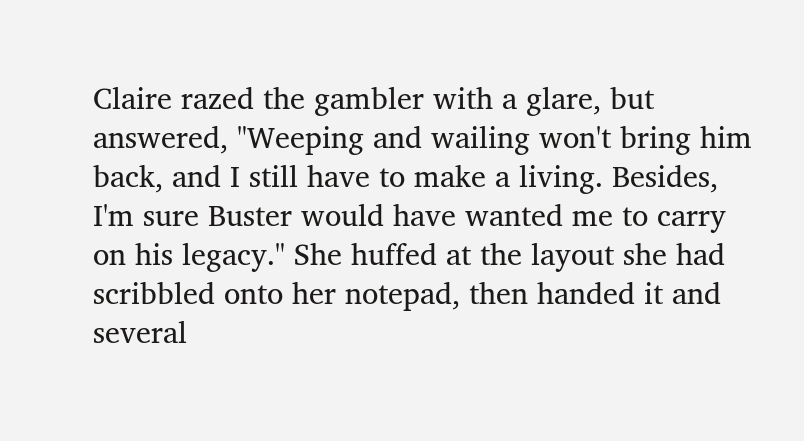Claire razed the gambler with a glare, but answered, "Weeping and wailing won't bring him back, and I still have to make a living. Besides, I'm sure Buster would have wanted me to carry on his legacy." She huffed at the layout she had scribbled onto her notepad, then handed it and several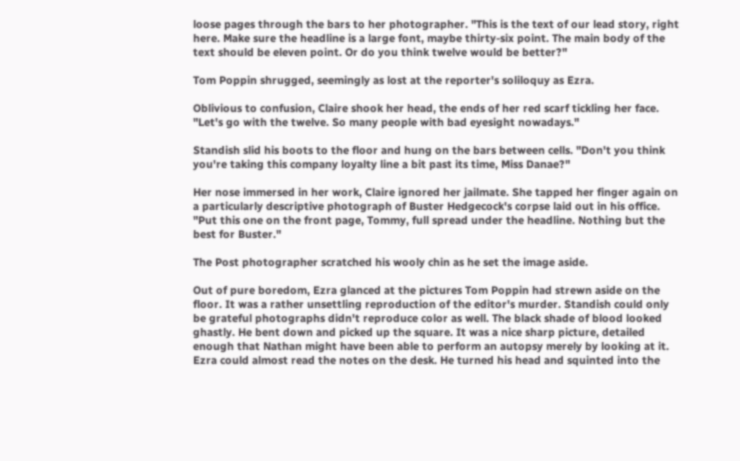loose pages through the bars to her photographer. "This is the text of our lead story, right here. Make sure the headline is a large font, maybe thirty-six point. The main body of the text should be eleven point. Or do you think twelve would be better?"

Tom Poppin shrugged, seemingly as lost at the reporter's soliloquy as Ezra.

Oblivious to confusion, Claire shook her head, the ends of her red scarf tickling her face. "Let's go with the twelve. So many people with bad eyesight nowadays."

Standish slid his boots to the floor and hung on the bars between cells. "Don't you think you're taking this company loyalty line a bit past its time, Miss Danae?"

Her nose immersed in her work, Claire ignored her jailmate. She tapped her finger again on a particularly descriptive photograph of Buster Hedgecock's corpse laid out in his office. "Put this one on the front page, Tommy, full spread under the headline. Nothing but the best for Buster."

The Post photographer scratched his wooly chin as he set the image aside.

Out of pure boredom, Ezra glanced at the pictures Tom Poppin had strewn aside on the floor. It was a rather unsettling reproduction of the editor's murder. Standish could only be grateful photographs didn't reproduce color as well. The black shade of blood looked ghastly. He bent down and picked up the square. It was a nice sharp picture, detailed enough that Nathan might have been able to perform an autopsy merely by looking at it. Ezra could almost read the notes on the desk. He turned his head and squinted into the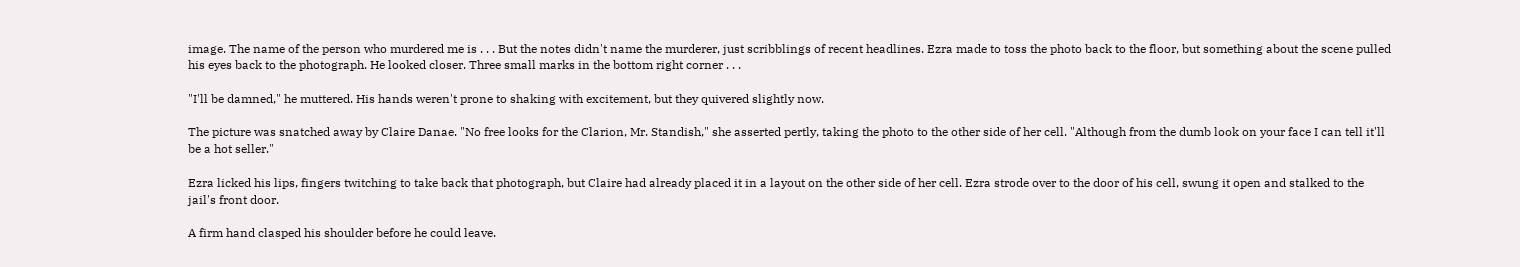image. The name of the person who murdered me is . . . But the notes didn't name the murderer, just scribblings of recent headlines. Ezra made to toss the photo back to the floor, but something about the scene pulled his eyes back to the photograph. He looked closer. Three small marks in the bottom right corner . . .

"I'll be damned," he muttered. His hands weren't prone to shaking with excitement, but they quivered slightly now.

The picture was snatched away by Claire Danae. "No free looks for the Clarion, Mr. Standish," she asserted pertly, taking the photo to the other side of her cell. "Although from the dumb look on your face I can tell it'll be a hot seller."

Ezra licked his lips, fingers twitching to take back that photograph, but Claire had already placed it in a layout on the other side of her cell. Ezra strode over to the door of his cell, swung it open and stalked to the jail's front door.

A firm hand clasped his shoulder before he could leave.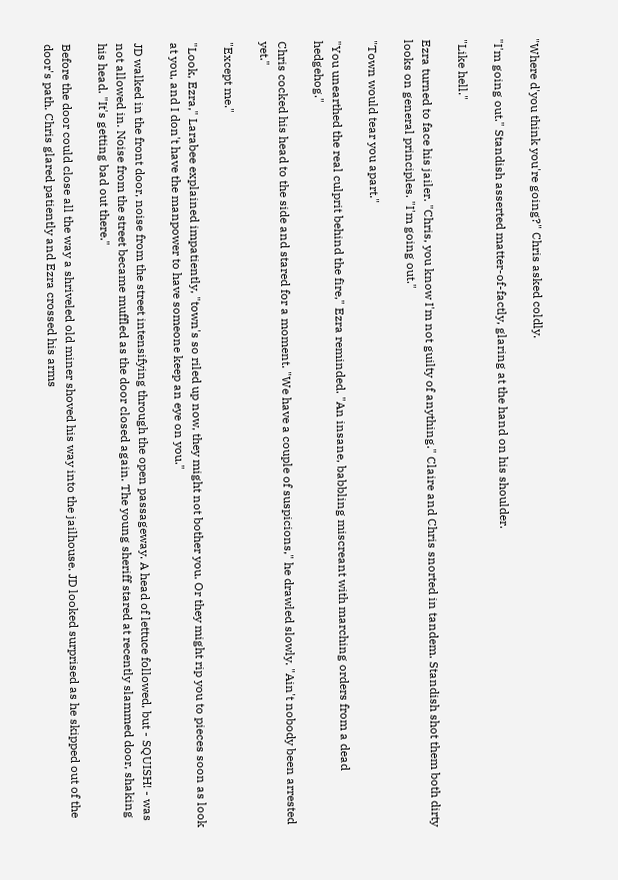"Where d'you think you're going?" Chris asked coldly.

"I'm going out." Standish asserted matter-of-factly, glaring at the hand on his shoulder.

"Like hell."

Ezra turned to face his jailer. "Chris, you know I'm not guilty of anything." Claire and Chris snorted in tandem. Standish shot them both dirty looks on general principles. "I'm going out."

"Town would tear you apart."

"You unearthed the real culprit behind the fire," Ezra reminded. "An insane, babbling miscreant with marching orders from a dead hedgehog."

Chris cocked his head to the side and stared for a moment. "We have a couple of suspicions," he drawled slowly. "Ain't nobody been arrested yet."

"Except me."

"Look, Ezra," Larabee explained impatiently, "town's so riled up now, they might not bother you. Or they might rip you to pieces soon as look at you, and I don't have the manpower to have someone keep an eye on you."

JD walked in the front door, noise from the street intensifying through the open passageway. A head of lettuce followed, but - SQUISH! - was not allowed in. Noise from the street became muffled as the door closed again. The young sheriff stared at recently slammed door, shaking his head. "It's getting bad out there."

Before the door could close all the way a shriveled old miner shoved his way into the jailhouse. JD looked surprised as he skipped out of the door's path. Chris glared patiently and Ezra crossed his arms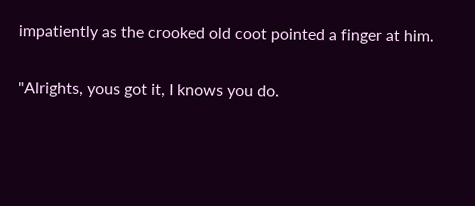impatiently as the crooked old coot pointed a finger at him.

"Alrights, yous got it, I knows you do.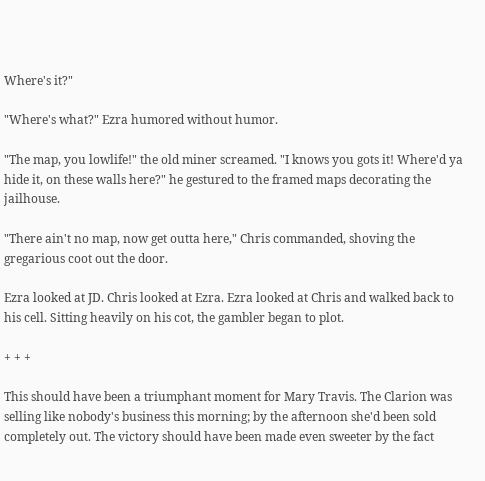Where's it?"

"Where's what?" Ezra humored without humor.

"The map, you lowlife!" the old miner screamed. "I knows you gots it! Where'd ya hide it, on these walls here?" he gestured to the framed maps decorating the jailhouse.

"There ain't no map, now get outta here," Chris commanded, shoving the gregarious coot out the door.

Ezra looked at JD. Chris looked at Ezra. Ezra looked at Chris and walked back to his cell. Sitting heavily on his cot, the gambler began to plot.

+ + +

This should have been a triumphant moment for Mary Travis. The Clarion was selling like nobody's business this morning; by the afternoon she'd been sold completely out. The victory should have been made even sweeter by the fact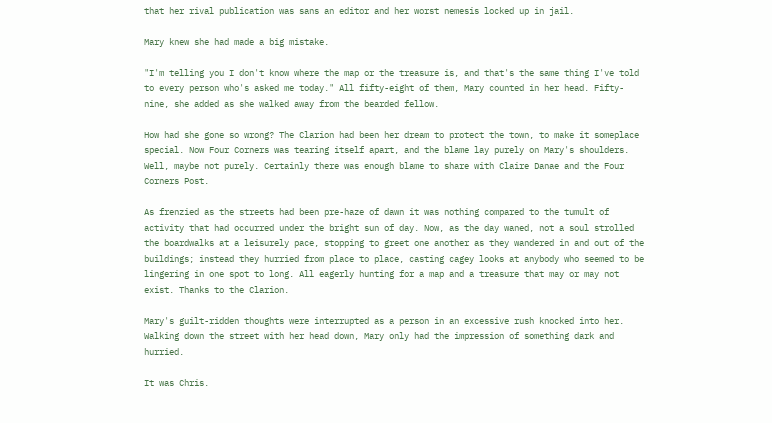that her rival publication was sans an editor and her worst nemesis locked up in jail.

Mary knew she had made a big mistake.

"I'm telling you I don't know where the map or the treasure is, and that's the same thing I've told to every person who's asked me today." All fifty-eight of them, Mary counted in her head. Fifty-nine, she added as she walked away from the bearded fellow.

How had she gone so wrong? The Clarion had been her dream to protect the town, to make it someplace special. Now Four Corners was tearing itself apart, and the blame lay purely on Mary's shoulders. Well, maybe not purely. Certainly there was enough blame to share with Claire Danae and the Four Corners Post.

As frenzied as the streets had been pre-haze of dawn it was nothing compared to the tumult of activity that had occurred under the bright sun of day. Now, as the day waned, not a soul strolled the boardwalks at a leisurely pace, stopping to greet one another as they wandered in and out of the buildings; instead they hurried from place to place, casting cagey looks at anybody who seemed to be lingering in one spot to long. All eagerly hunting for a map and a treasure that may or may not exist. Thanks to the Clarion.

Mary's guilt-ridden thoughts were interrupted as a person in an excessive rush knocked into her. Walking down the street with her head down, Mary only had the impression of something dark and hurried.

It was Chris.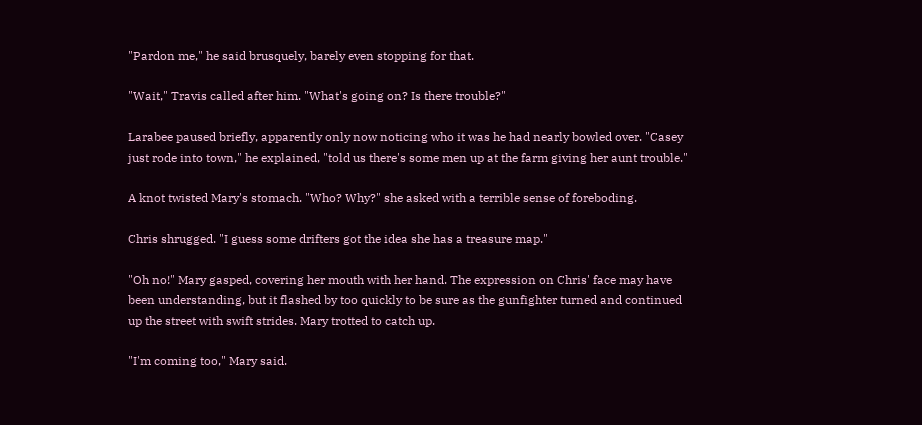"Pardon me," he said brusquely, barely even stopping for that.

"Wait," Travis called after him. "What's going on? Is there trouble?"

Larabee paused briefly, apparently only now noticing who it was he had nearly bowled over. "Casey just rode into town," he explained, "told us there's some men up at the farm giving her aunt trouble."

A knot twisted Mary's stomach. "Who? Why?" she asked with a terrible sense of foreboding.

Chris shrugged. "I guess some drifters got the idea she has a treasure map."

"Oh no!" Mary gasped, covering her mouth with her hand. The expression on Chris' face may have been understanding, but it flashed by too quickly to be sure as the gunfighter turned and continued up the street with swift strides. Mary trotted to catch up.

"I'm coming too," Mary said.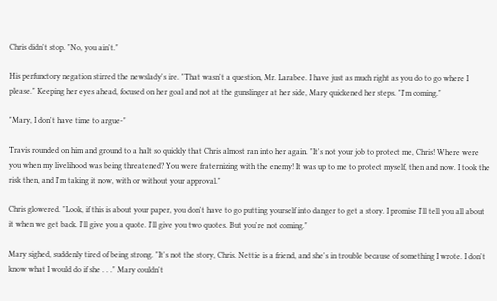Chris didn't stop. "No, you ain't."

His perfunctory negation stirred the newslady's ire. "That wasn't a question, Mr. Larabee. I have just as much right as you do to go where I please." Keeping her eyes ahead, focused on her goal and not at the gunslinger at her side, Mary quickened her steps. "I'm coming."

"Mary, I don't have time to argue-"

Travis rounded on him and ground to a halt so quickly that Chris almost ran into her again. "It's not your job to protect me, Chris! Where were you when my livelihood was being threatened? You were fraternizing with the enemy! It was up to me to protect myself, then and now. I took the risk then, and I'm taking it now, with or without your approval."

Chris glowered. "Look, if this is about your paper, you don't have to go putting yourself into danger to get a story. I promise I'll tell you all about it when we get back. I'll give you a quote. I'll give you two quotes. But you're not coming."

Mary sighed, suddenly tired of being strong. "It's not the story, Chris. Nettie is a friend, and she's in trouble because of something I wrote. I don't know what I would do if she . . ." Mary couldn't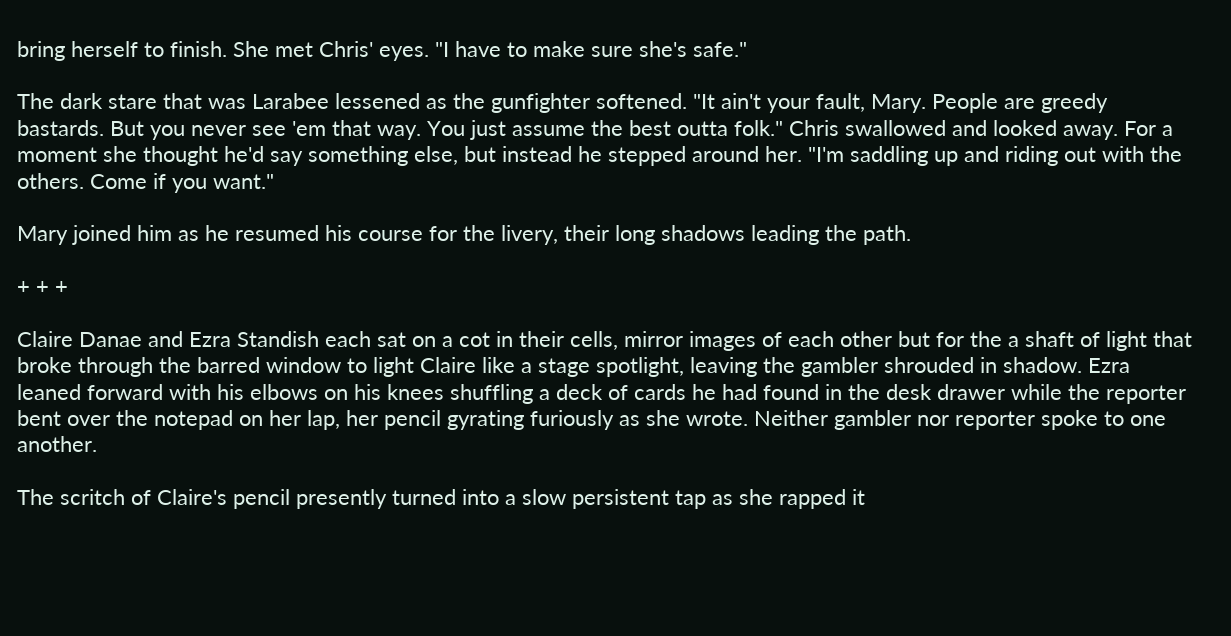bring herself to finish. She met Chris' eyes. "I have to make sure she's safe."

The dark stare that was Larabee lessened as the gunfighter softened. "It ain't your fault, Mary. People are greedy bastards. But you never see 'em that way. You just assume the best outta folk." Chris swallowed and looked away. For a moment she thought he'd say something else, but instead he stepped around her. "I'm saddling up and riding out with the others. Come if you want."

Mary joined him as he resumed his course for the livery, their long shadows leading the path.

+ + +

Claire Danae and Ezra Standish each sat on a cot in their cells, mirror images of each other but for the a shaft of light that broke through the barred window to light Claire like a stage spotlight, leaving the gambler shrouded in shadow. Ezra leaned forward with his elbows on his knees shuffling a deck of cards he had found in the desk drawer while the reporter bent over the notepad on her lap, her pencil gyrating furiously as she wrote. Neither gambler nor reporter spoke to one another.

The scritch of Claire's pencil presently turned into a slow persistent tap as she rapped it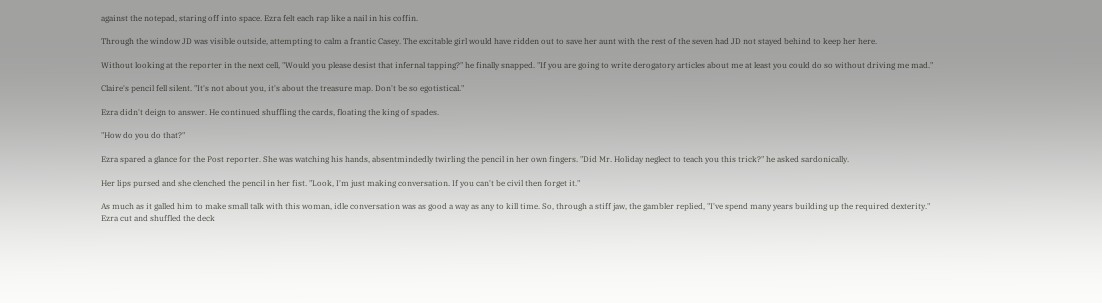against the notepad, staring off into space. Ezra felt each rap like a nail in his coffin.

Through the window JD was visible outside, attempting to calm a frantic Casey. The excitable girl would have ridden out to save her aunt with the rest of the seven had JD not stayed behind to keep her here.

Without looking at the reporter in the next cell, "Would you please desist that infernal tapping?" he finally snapped. "If you are going to write derogatory articles about me at least you could do so without driving me mad."

Claire's pencil fell silent. "It's not about you, it's about the treasure map. Don't be so egotistical."

Ezra didn't deign to answer. He continued shuffling the cards, floating the king of spades.

"How do you do that?"

Ezra spared a glance for the Post reporter. She was watching his hands, absentmindedly twirling the pencil in her own fingers. "Did Mr. Holiday neglect to teach you this trick?" he asked sardonically.

Her lips pursed and she clenched the pencil in her fist. "Look, I'm just making conversation. If you can't be civil then forget it."

As much as it galled him to make small talk with this woman, idle conversation was as good a way as any to kill time. So, through a stiff jaw, the gambler replied, "I've spend many years building up the required dexterity." Ezra cut and shuffled the deck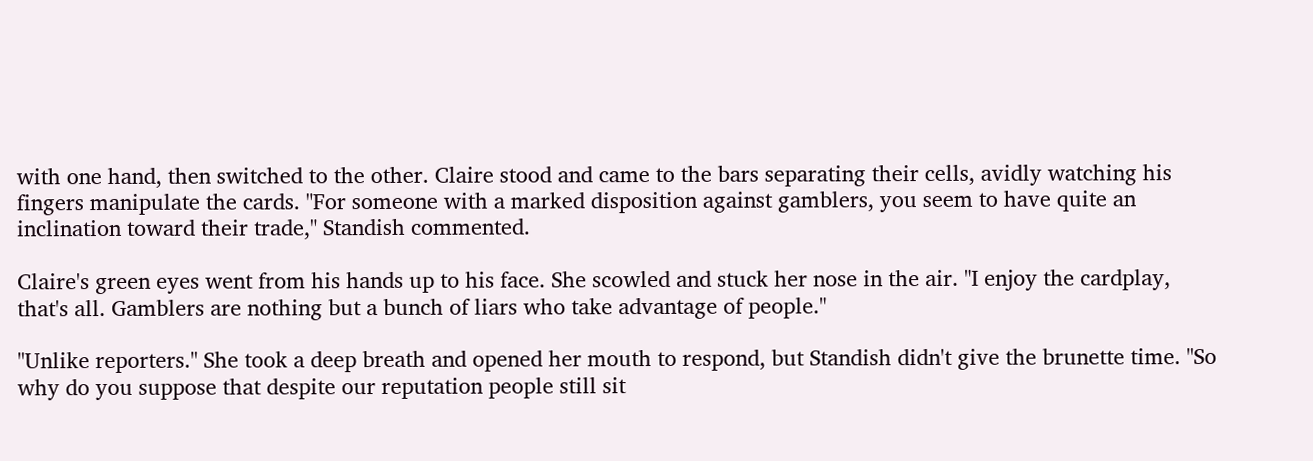with one hand, then switched to the other. Claire stood and came to the bars separating their cells, avidly watching his fingers manipulate the cards. "For someone with a marked disposition against gamblers, you seem to have quite an inclination toward their trade," Standish commented.

Claire's green eyes went from his hands up to his face. She scowled and stuck her nose in the air. "I enjoy the cardplay, that's all. Gamblers are nothing but a bunch of liars who take advantage of people."

"Unlike reporters." She took a deep breath and opened her mouth to respond, but Standish didn't give the brunette time. "So why do you suppose that despite our reputation people still sit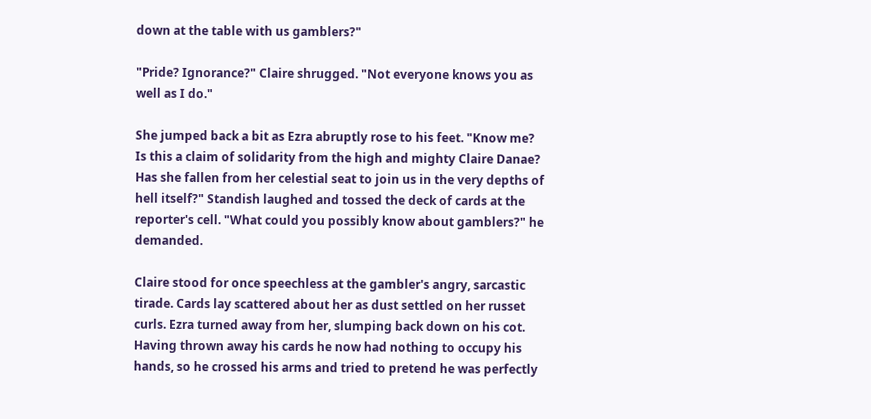down at the table with us gamblers?"

"Pride? Ignorance?" Claire shrugged. "Not everyone knows you as well as I do."

She jumped back a bit as Ezra abruptly rose to his feet. "Know me? Is this a claim of solidarity from the high and mighty Claire Danae? Has she fallen from her celestial seat to join us in the very depths of hell itself?" Standish laughed and tossed the deck of cards at the reporter's cell. "What could you possibly know about gamblers?" he demanded.

Claire stood for once speechless at the gambler's angry, sarcastic tirade. Cards lay scattered about her as dust settled on her russet curls. Ezra turned away from her, slumping back down on his cot. Having thrown away his cards he now had nothing to occupy his hands, so he crossed his arms and tried to pretend he was perfectly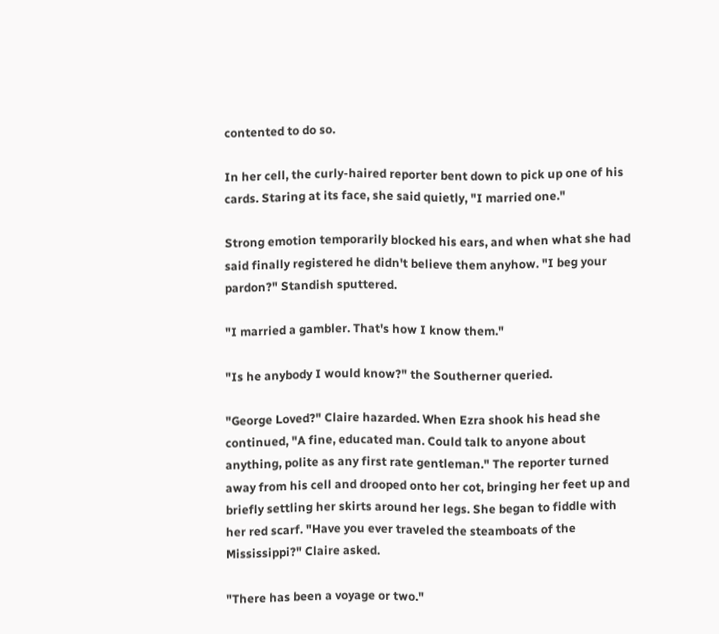contented to do so.

In her cell, the curly-haired reporter bent down to pick up one of his cards. Staring at its face, she said quietly, "I married one."

Strong emotion temporarily blocked his ears, and when what she had said finally registered he didn't believe them anyhow. "I beg your pardon?" Standish sputtered.

"I married a gambler. That's how I know them."

"Is he anybody I would know?" the Southerner queried.

"George Loved?" Claire hazarded. When Ezra shook his head she continued, "A fine, educated man. Could talk to anyone about anything, polite as any first rate gentleman." The reporter turned away from his cell and drooped onto her cot, bringing her feet up and briefly settling her skirts around her legs. She began to fiddle with her red scarf. "Have you ever traveled the steamboats of the Mississippi?" Claire asked.

"There has been a voyage or two."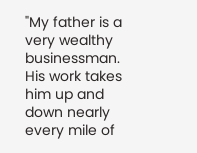"My father is a very wealthy businessman. His work takes him up and down nearly every mile of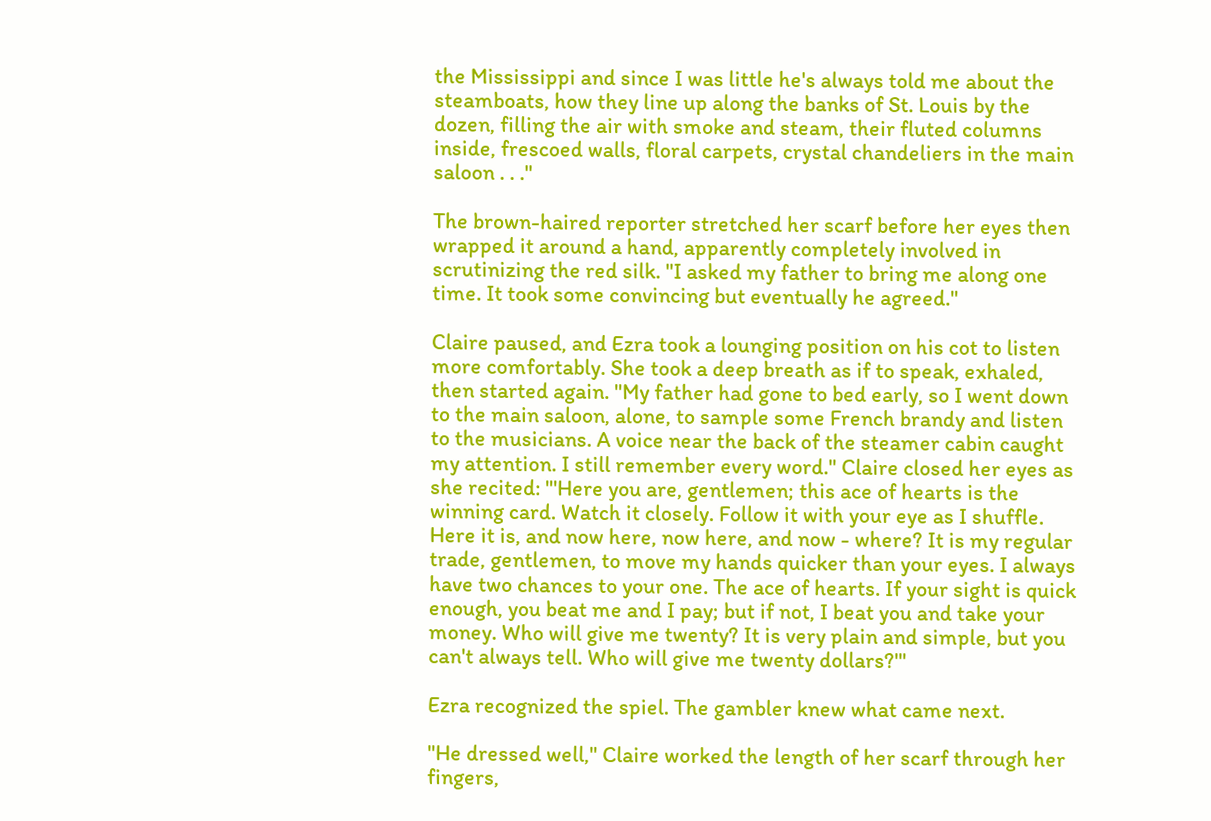the Mississippi and since I was little he's always told me about the steamboats, how they line up along the banks of St. Louis by the dozen, filling the air with smoke and steam, their fluted columns inside, frescoed walls, floral carpets, crystal chandeliers in the main saloon . . ."

The brown-haired reporter stretched her scarf before her eyes then wrapped it around a hand, apparently completely involved in scrutinizing the red silk. "I asked my father to bring me along one time. It took some convincing but eventually he agreed."

Claire paused, and Ezra took a lounging position on his cot to listen more comfortably. She took a deep breath as if to speak, exhaled, then started again. "My father had gone to bed early, so I went down to the main saloon, alone, to sample some French brandy and listen to the musicians. A voice near the back of the steamer cabin caught my attention. I still remember every word." Claire closed her eyes as she recited: "'Here you are, gentlemen; this ace of hearts is the winning card. Watch it closely. Follow it with your eye as I shuffle. Here it is, and now here, now here, and now - where? It is my regular trade, gentlemen, to move my hands quicker than your eyes. I always have two chances to your one. The ace of hearts. If your sight is quick enough, you beat me and I pay; but if not, I beat you and take your money. Who will give me twenty? It is very plain and simple, but you can't always tell. Who will give me twenty dollars?'"

Ezra recognized the spiel. The gambler knew what came next.

"He dressed well," Claire worked the length of her scarf through her fingers,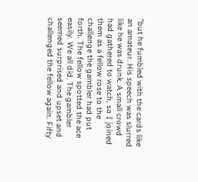"but he fumbled with the cards like an amateur. His speech was slurred like he was drunk. A small crowd had gathered to watch, so I joined them as a fellow rose to the challenge the gambler had put forth. The fellow spotted the ace easily. We all did. The gambler seemed surprised and upset and challenged the fellow again. Fifty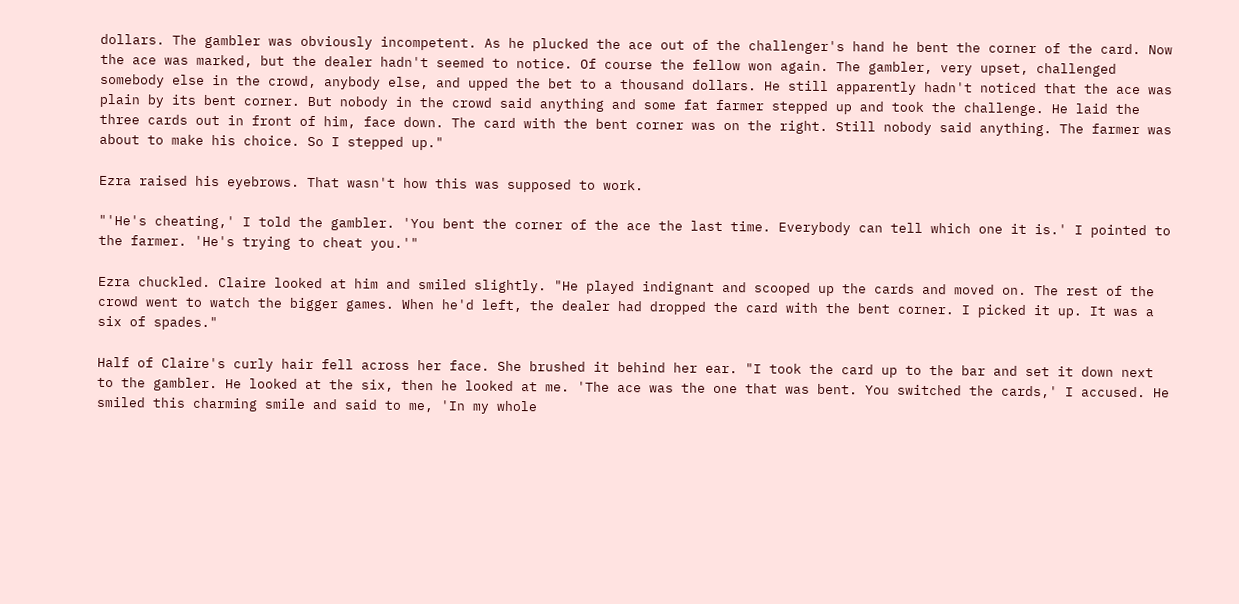dollars. The gambler was obviously incompetent. As he plucked the ace out of the challenger's hand he bent the corner of the card. Now the ace was marked, but the dealer hadn't seemed to notice. Of course the fellow won again. The gambler, very upset, challenged somebody else in the crowd, anybody else, and upped the bet to a thousand dollars. He still apparently hadn't noticed that the ace was plain by its bent corner. But nobody in the crowd said anything and some fat farmer stepped up and took the challenge. He laid the three cards out in front of him, face down. The card with the bent corner was on the right. Still nobody said anything. The farmer was about to make his choice. So I stepped up."

Ezra raised his eyebrows. That wasn't how this was supposed to work.

"'He's cheating,' I told the gambler. 'You bent the corner of the ace the last time. Everybody can tell which one it is.' I pointed to the farmer. 'He's trying to cheat you.'"

Ezra chuckled. Claire looked at him and smiled slightly. "He played indignant and scooped up the cards and moved on. The rest of the crowd went to watch the bigger games. When he'd left, the dealer had dropped the card with the bent corner. I picked it up. It was a six of spades."

Half of Claire's curly hair fell across her face. She brushed it behind her ear. "I took the card up to the bar and set it down next to the gambler. He looked at the six, then he looked at me. 'The ace was the one that was bent. You switched the cards,' I accused. He smiled this charming smile and said to me, 'In my whole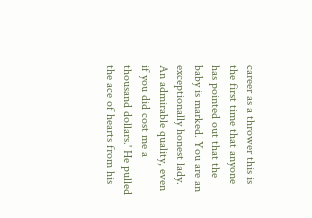career as a thrower this is the first time that anyone has pointed out that the baby is marked. You are an exceptionally honest lady. An admirable quality, even if you did cost me a thousand dollars.' He pulled the ace of hearts from his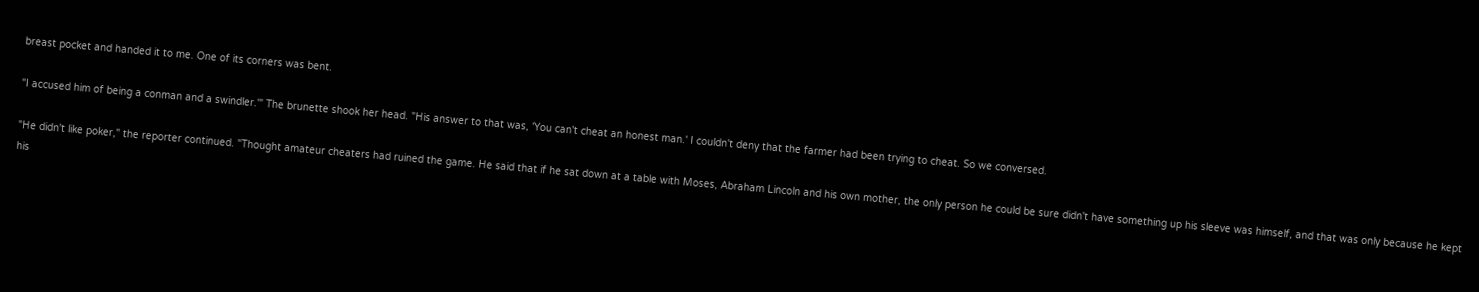breast pocket and handed it to me. One of its corners was bent.

"I accused him of being a conman and a swindler.'" The brunette shook her head. "His answer to that was, 'You can't cheat an honest man.' I couldn't deny that the farmer had been trying to cheat. So we conversed.

"He didn't like poker," the reporter continued. "Thought amateur cheaters had ruined the game. He said that if he sat down at a table with Moses, Abraham Lincoln and his own mother, the only person he could be sure didn't have something up his sleeve was himself, and that was only because he kept his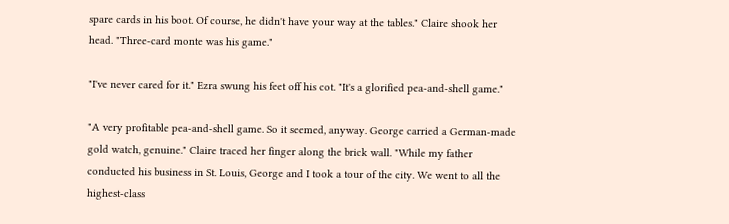spare cards in his boot. Of course, he didn't have your way at the tables." Claire shook her head. "Three-card monte was his game."

"I've never cared for it." Ezra swung his feet off his cot. "It's a glorified pea-and-shell game."

"A very profitable pea-and-shell game. So it seemed, anyway. George carried a German-made gold watch, genuine." Claire traced her finger along the brick wall. "While my father conducted his business in St. Louis, George and I took a tour of the city. We went to all the highest-class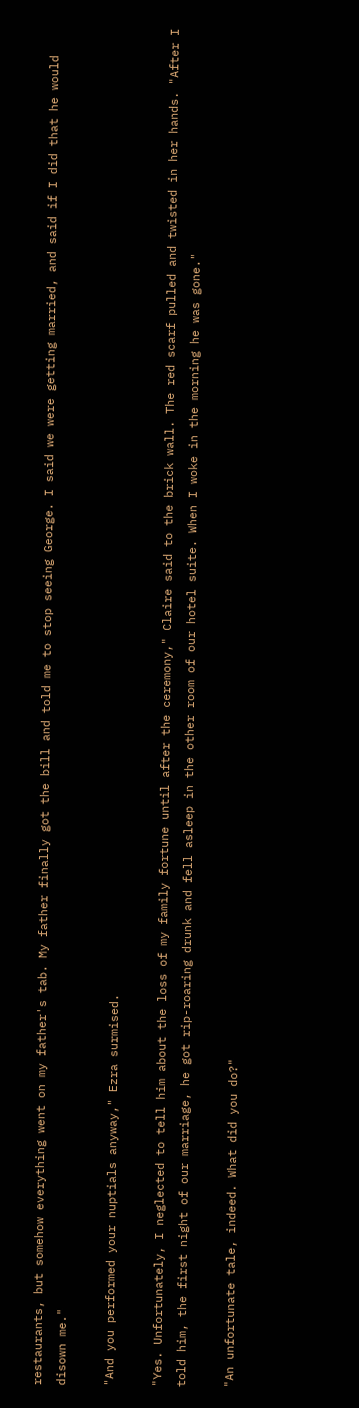restaurants, but somehow everything went on my father's tab. My father finally got the bill and told me to stop seeing George. I said we were getting married, and said if I did that he would disown me."

"And you performed your nuptials anyway," Ezra surmised.

"Yes. Unfortunately, I neglected to tell him about the loss of my family fortune until after the ceremony," Claire said to the brick wall. The red scarf pulled and twisted in her hands. "After I told him, the first night of our marriage, he got rip-roaring drunk and fell asleep in the other room of our hotel suite. When I woke in the morning he was gone."

"An unfortunate tale, indeed. What did you do?"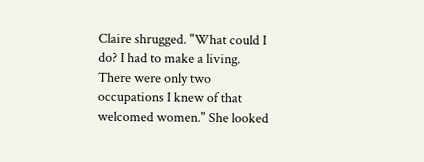Claire shrugged. "What could I do? I had to make a living. There were only two occupations I knew of that welcomed women." She looked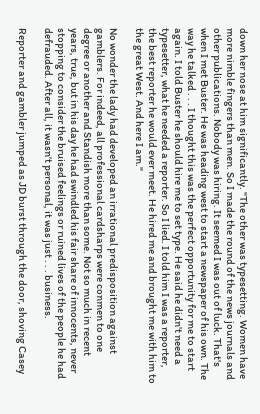down her nose at him significantly. "The other was typesetting. Women have more nimble fingers than men. So I made the round of the news journals and other publications. Nobody was hiring. It seemed I was out of luck. That's when I met Buster. He was heading west to start a newspaper of his own. The way he talked . . . I thought this was the perfect opportunity for me to start again. I told Buster he should hire me to set type. He said he didn't need a typesetter, what he needed a reporter. So I lied. I told him I was a reporter, the best reporter he would ever meet. He hired me and brought me with him to the great West. And here I am."

No wonder the lady had developed an irrational predisposition against gamblers. For indeed, all professional cardsharps were conmen to one degree or another and Standish more than some. Not so much in recent years, true, but in his day he had swindled his fair share of innocents, never stopping to consider the bruised feelings or ruined lives of the people he had defrauded. After all, it wasn't personal, it was just . . . business.

Reporter and gambler jumped as JD burst through the door, shoving Casey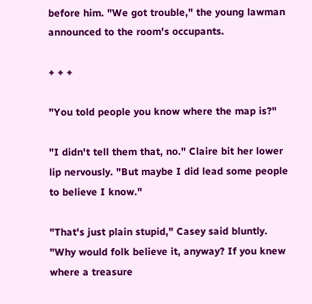before him. "We got trouble," the young lawman announced to the room's occupants.

+ + +

"You told people you know where the map is?"

"I didn't tell them that, no." Claire bit her lower lip nervously. "But maybe I did lead some people to believe I know."

"That's just plain stupid," Casey said bluntly. "Why would folk believe it, anyway? If you knew where a treasure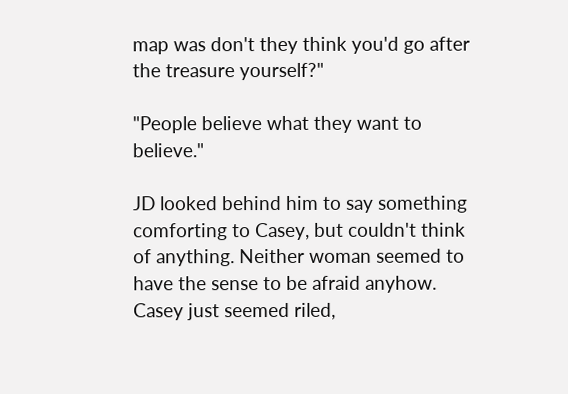map was don't they think you'd go after the treasure yourself?"

"People believe what they want to believe."

JD looked behind him to say something comforting to Casey, but couldn't think of anything. Neither woman seemed to have the sense to be afraid anyhow. Casey just seemed riled,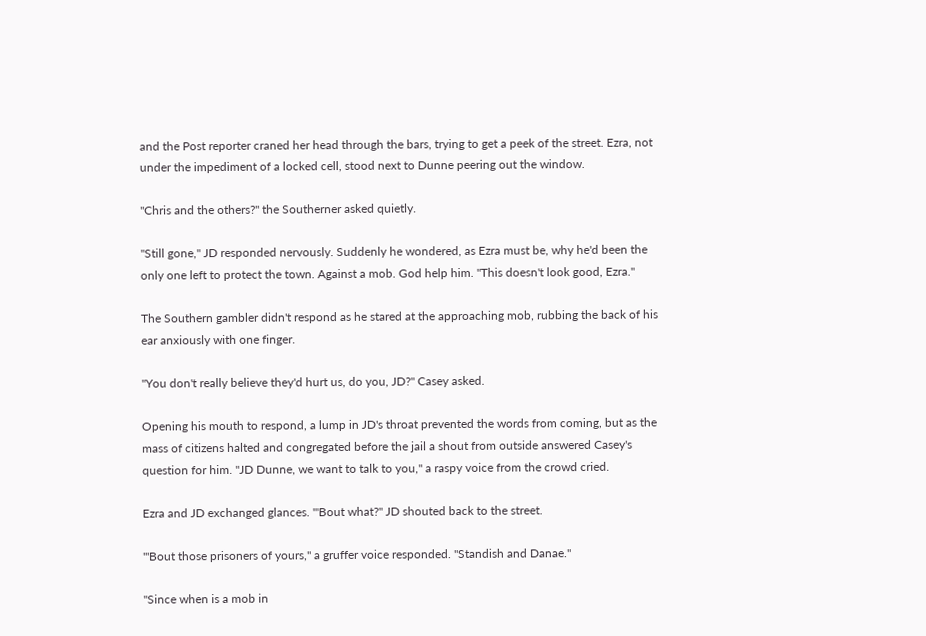and the Post reporter craned her head through the bars, trying to get a peek of the street. Ezra, not under the impediment of a locked cell, stood next to Dunne peering out the window.

"Chris and the others?" the Southerner asked quietly.

"Still gone," JD responded nervously. Suddenly he wondered, as Ezra must be, why he'd been the only one left to protect the town. Against a mob. God help him. "This doesn't look good, Ezra."

The Southern gambler didn't respond as he stared at the approaching mob, rubbing the back of his ear anxiously with one finger.

"You don't really believe they'd hurt us, do you, JD?" Casey asked.

Opening his mouth to respond, a lump in JD's throat prevented the words from coming, but as the mass of citizens halted and congregated before the jail a shout from outside answered Casey's question for him. "JD Dunne, we want to talk to you," a raspy voice from the crowd cried.

Ezra and JD exchanged glances. "'Bout what?" JD shouted back to the street.

"'Bout those prisoners of yours," a gruffer voice responded. "Standish and Danae."

"Since when is a mob in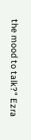the mood to talk?" Ezra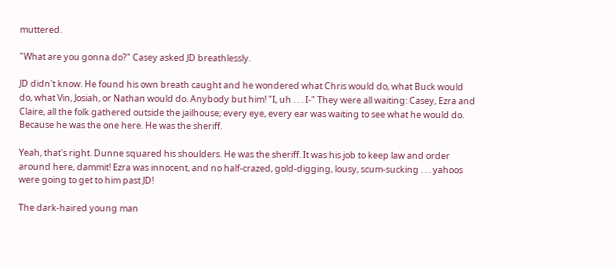muttered.

"What are you gonna do?" Casey asked JD breathlessly.

JD didn't know. He found his own breath caught and he wondered what Chris would do, what Buck would do, what Vin, Josiah, or Nathan would do. Anybody but him! "I, uh . . . I-" They were all waiting: Casey, Ezra and Claire, all the folk gathered outside the jailhouse; every eye, every ear was waiting to see what he would do. Because he was the one here. He was the sheriff.

Yeah, that's right. Dunne squared his shoulders. He was the sheriff. It was his job to keep law and order around here, dammit! Ezra was innocent, and no half-crazed, gold-digging, lousy, scum-sucking . . . yahoos were going to get to him past JD!

The dark-haired young man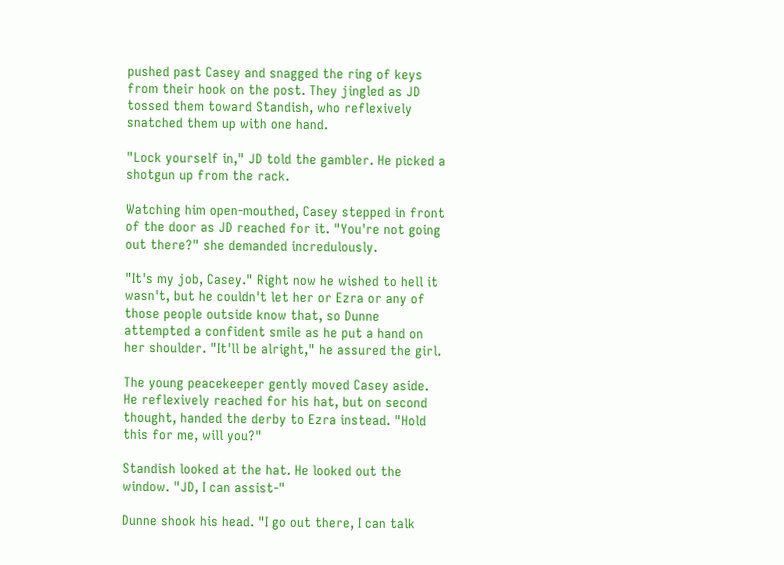pushed past Casey and snagged the ring of keys from their hook on the post. They jingled as JD tossed them toward Standish, who reflexively snatched them up with one hand.

"Lock yourself in," JD told the gambler. He picked a shotgun up from the rack.

Watching him open-mouthed, Casey stepped in front of the door as JD reached for it. "You're not going out there?" she demanded incredulously.

"It's my job, Casey." Right now he wished to hell it wasn't, but he couldn't let her or Ezra or any of those people outside know that, so Dunne attempted a confident smile as he put a hand on her shoulder. "It'll be alright," he assured the girl.

The young peacekeeper gently moved Casey aside. He reflexively reached for his hat, but on second thought, handed the derby to Ezra instead. "Hold this for me, will you?"

Standish looked at the hat. He looked out the window. "JD, I can assist-"

Dunne shook his head. "I go out there, I can talk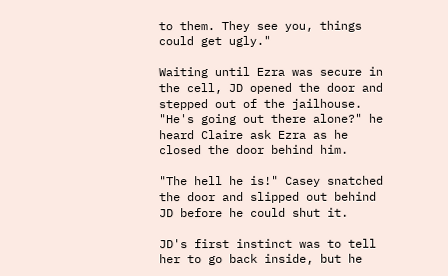to them. They see you, things could get ugly."

Waiting until Ezra was secure in the cell, JD opened the door and stepped out of the jailhouse. "He's going out there alone?" he heard Claire ask Ezra as he closed the door behind him.

"The hell he is!" Casey snatched the door and slipped out behind JD before he could shut it.

JD's first instinct was to tell her to go back inside, but he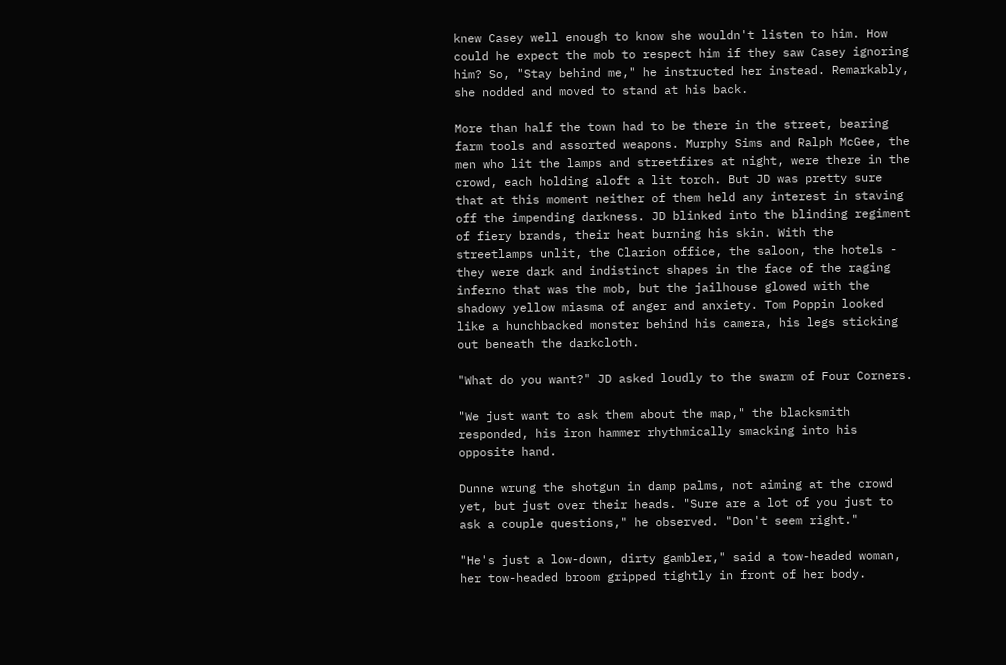knew Casey well enough to know she wouldn't listen to him. How could he expect the mob to respect him if they saw Casey ignoring him? So, "Stay behind me," he instructed her instead. Remarkably, she nodded and moved to stand at his back.

More than half the town had to be there in the street, bearing farm tools and assorted weapons. Murphy Sims and Ralph McGee, the men who lit the lamps and streetfires at night, were there in the crowd, each holding aloft a lit torch. But JD was pretty sure that at this moment neither of them held any interest in staving off the impending darkness. JD blinked into the blinding regiment of fiery brands, their heat burning his skin. With the streetlamps unlit, the Clarion office, the saloon, the hotels - they were dark and indistinct shapes in the face of the raging inferno that was the mob, but the jailhouse glowed with the shadowy yellow miasma of anger and anxiety. Tom Poppin looked like a hunchbacked monster behind his camera, his legs sticking out beneath the darkcloth.

"What do you want?" JD asked loudly to the swarm of Four Corners.

"We just want to ask them about the map," the blacksmith responded, his iron hammer rhythmically smacking into his opposite hand.

Dunne wrung the shotgun in damp palms, not aiming at the crowd yet, but just over their heads. "Sure are a lot of you just to ask a couple questions," he observed. "Don't seem right."

"He's just a low-down, dirty gambler," said a tow-headed woman, her tow-headed broom gripped tightly in front of her body.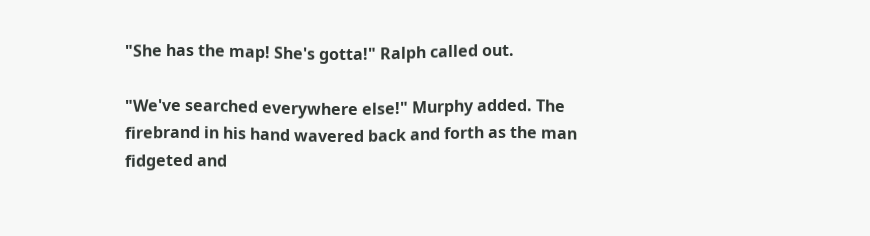"She has the map! She's gotta!" Ralph called out.

"We've searched everywhere else!" Murphy added. The firebrand in his hand wavered back and forth as the man fidgeted and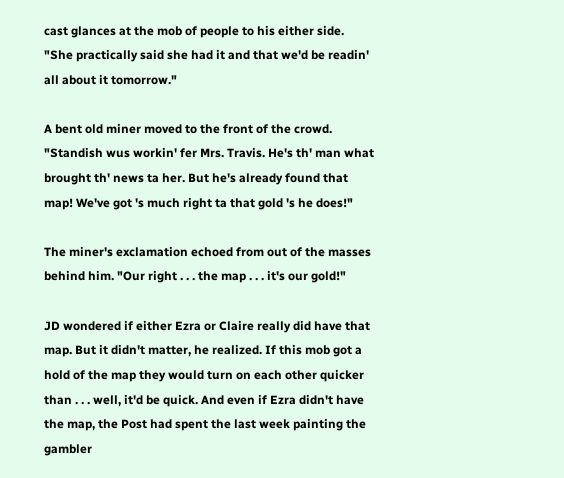cast glances at the mob of people to his either side. "She practically said she had it and that we'd be readin' all about it tomorrow."

A bent old miner moved to the front of the crowd. "Standish wus workin' fer Mrs. Travis. He's th' man what brought th' news ta her. But he's already found that map! We've got 's much right ta that gold 's he does!"

The miner's exclamation echoed from out of the masses behind him. "Our right . . . the map . . . it's our gold!"

JD wondered if either Ezra or Claire really did have that map. But it didn't matter, he realized. If this mob got a hold of the map they would turn on each other quicker than . . . well, it'd be quick. And even if Ezra didn't have the map, the Post had spent the last week painting the gambler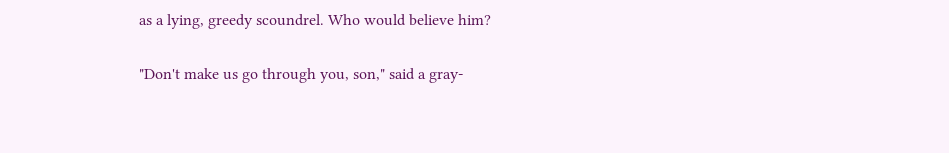as a lying, greedy scoundrel. Who would believe him?

"Don't make us go through you, son," said a gray-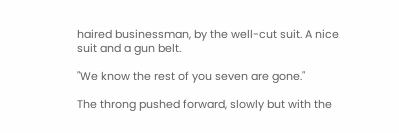haired businessman, by the well-cut suit. A nice suit and a gun belt.

"We know the rest of you seven are gone."

The throng pushed forward, slowly but with the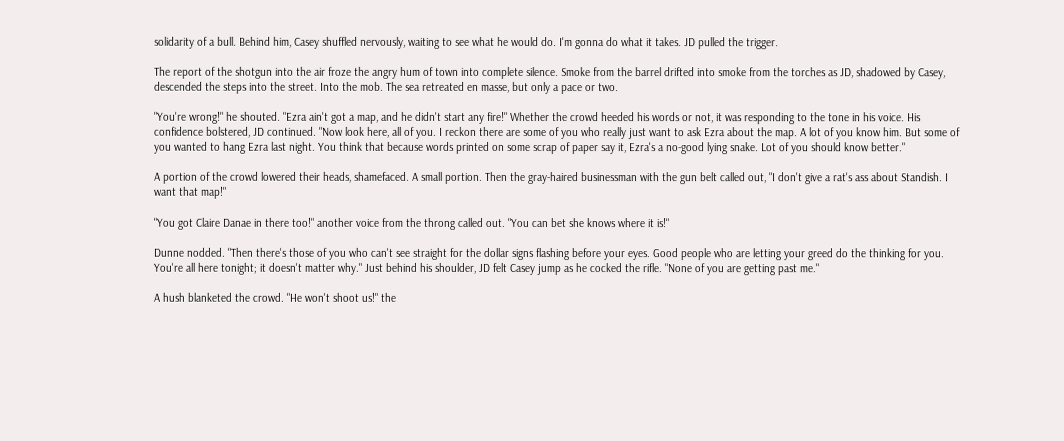solidarity of a bull. Behind him, Casey shuffled nervously, waiting to see what he would do. I'm gonna do what it takes. JD pulled the trigger.

The report of the shotgun into the air froze the angry hum of town into complete silence. Smoke from the barrel drifted into smoke from the torches as JD, shadowed by Casey, descended the steps into the street. Into the mob. The sea retreated en masse, but only a pace or two.

"You're wrong!" he shouted. "Ezra ain't got a map, and he didn't start any fire!" Whether the crowd heeded his words or not, it was responding to the tone in his voice. His confidence bolstered, JD continued. "Now look here, all of you. I reckon there are some of you who really just want to ask Ezra about the map. A lot of you know him. But some of you wanted to hang Ezra last night. You think that because words printed on some scrap of paper say it, Ezra's a no-good lying snake. Lot of you should know better."

A portion of the crowd lowered their heads, shamefaced. A small portion. Then the gray-haired businessman with the gun belt called out, "I don't give a rat's ass about Standish. I want that map!"

"You got Claire Danae in there too!" another voice from the throng called out. "You can bet she knows where it is!"

Dunne nodded. "Then there's those of you who can't see straight for the dollar signs flashing before your eyes. Good people who are letting your greed do the thinking for you. You're all here tonight; it doesn't matter why." Just behind his shoulder, JD felt Casey jump as he cocked the rifle. "None of you are getting past me."

A hush blanketed the crowd. "He won't shoot us!" the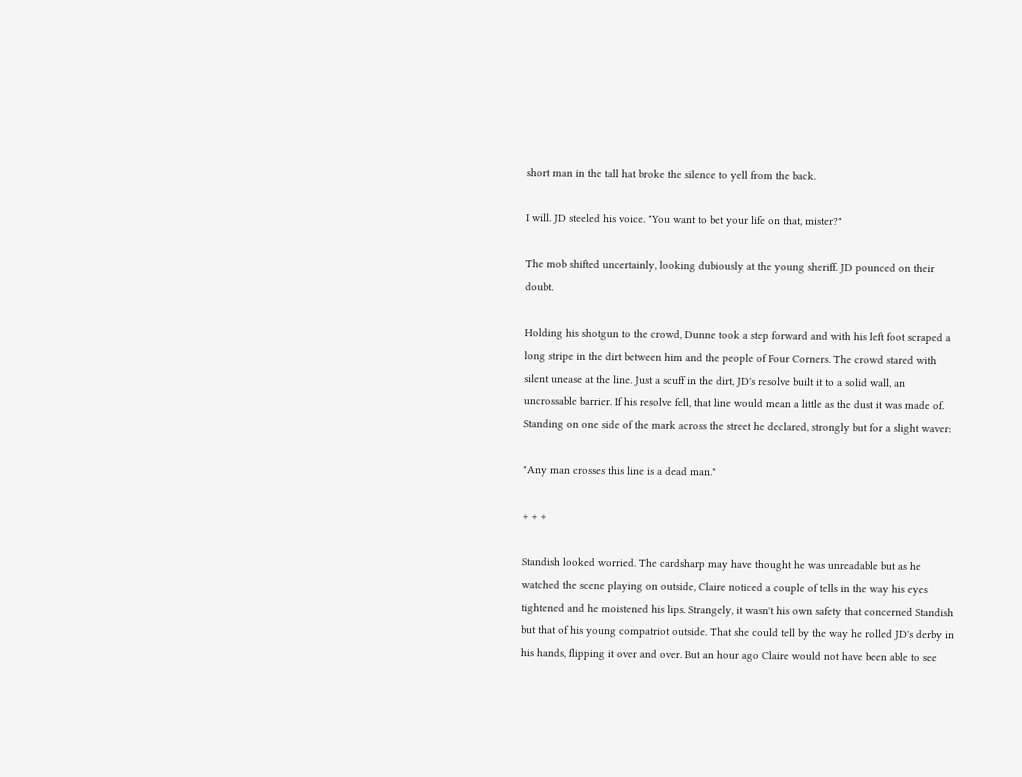short man in the tall hat broke the silence to yell from the back.

I will. JD steeled his voice. "You want to bet your life on that, mister?"

The mob shifted uncertainly, looking dubiously at the young sheriff. JD pounced on their doubt.

Holding his shotgun to the crowd, Dunne took a step forward and with his left foot scraped a long stripe in the dirt between him and the people of Four Corners. The crowd stared with silent unease at the line. Just a scuff in the dirt, JD's resolve built it to a solid wall, an uncrossable barrier. If his resolve fell, that line would mean a little as the dust it was made of. Standing on one side of the mark across the street he declared, strongly but for a slight waver:

"Any man crosses this line is a dead man."

+ + +

Standish looked worried. The cardsharp may have thought he was unreadable but as he watched the scene playing on outside, Claire noticed a couple of tells in the way his eyes tightened and he moistened his lips. Strangely, it wasn't his own safety that concerned Standish but that of his young compatriot outside. That she could tell by the way he rolled JD's derby in his hands, flipping it over and over. But an hour ago Claire would not have been able to see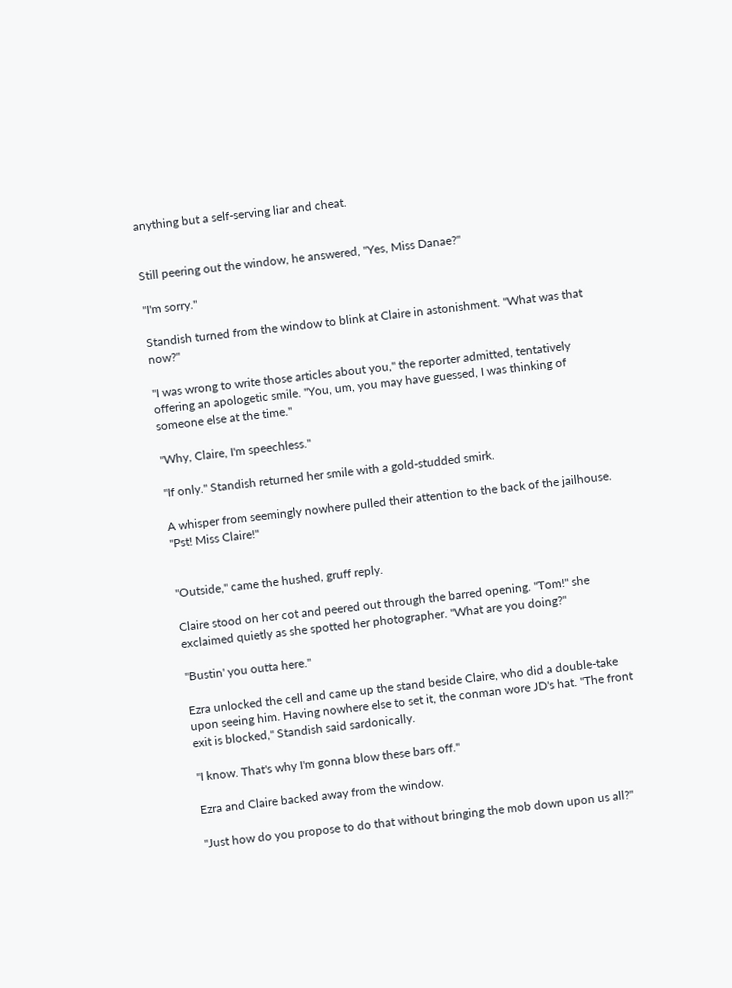anything but a self-serving liar and cheat.


Still peering out the window, he answered, "Yes, Miss Danae?"

"I'm sorry."

Standish turned from the window to blink at Claire in astonishment. "What was that now?"

"I was wrong to write those articles about you," the reporter admitted, tentatively offering an apologetic smile. "You, um, you may have guessed, I was thinking of someone else at the time."

"Why, Claire, I'm speechless."

"If only." Standish returned her smile with a gold-studded smirk.

A whisper from seemingly nowhere pulled their attention to the back of the jailhouse. "Pst! Miss Claire!"


"Outside," came the hushed, gruff reply.

Claire stood on her cot and peered out through the barred opening. "Tom!" she exclaimed quietly as she spotted her photographer. "What are you doing?"

"Bustin' you outta here."

Ezra unlocked the cell and came up the stand beside Claire, who did a double-take upon seeing him. Having nowhere else to set it, the conman wore JD's hat. "The front exit is blocked," Standish said sardonically.

"I know. That's why I'm gonna blow these bars off."

Ezra and Claire backed away from the window.

"Just how do you propose to do that without bringing the mob down upon us all?"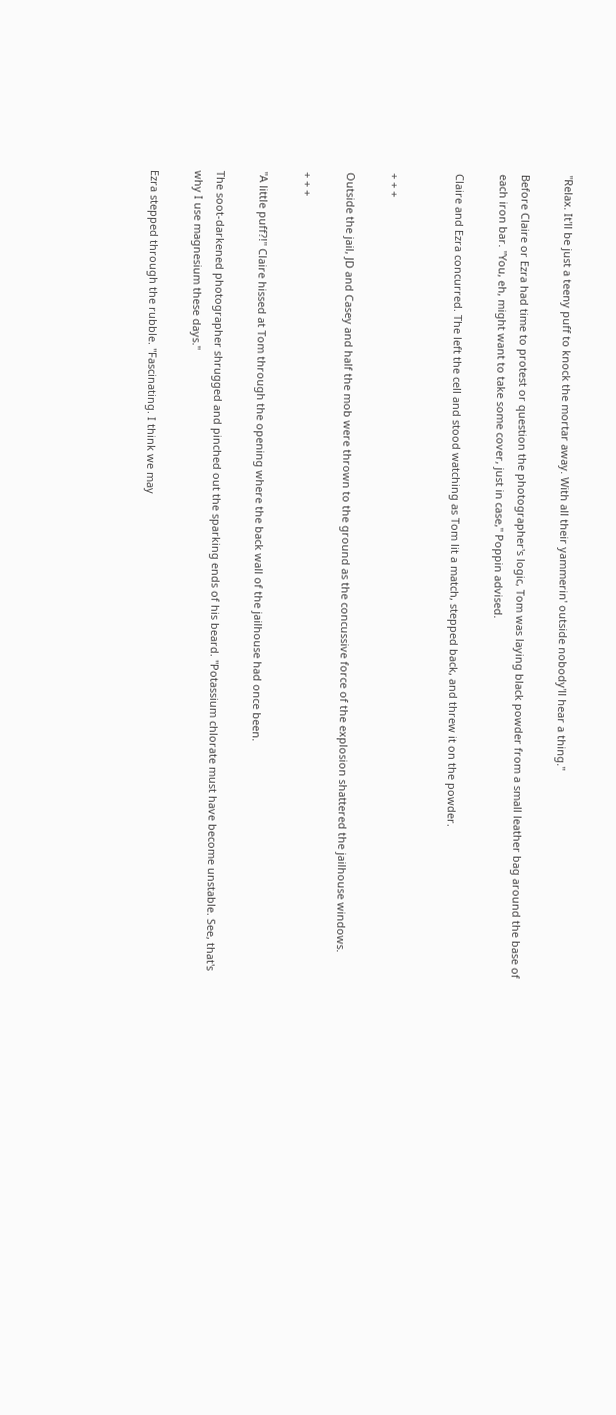"Relax. It'll be just a teeny puff to knock the mortar away. With all their yammerin' outside nobody'll hear a thing."

Before Claire or Ezra had time to protest or question the photographer's logic, Tom was laying black powder from a small leather bag around the base of each iron bar. "You, eh, might want to take some cover, just in case," Poppin advised.

Claire and Ezra concurred. The left the cell and stood watching as Tom lit a match, stepped back, and threw it on the powder.


+ + +

Outside the jail, JD and Casey and half the mob were thrown to the ground as the concussive force of the explosion shattered the jailhouse windows.

+ + +

"A little puff?!" Claire hissed at Tom through the opening where the back wall of the jailhouse had once been.

The soot-darkened photographer shrugged and pinched out the sparking ends of his beard. "Potassium chlorate must have become unstable. See, that's why I use magnesium these days."

Ezra stepped through the rubble. "Fascinating. I think we may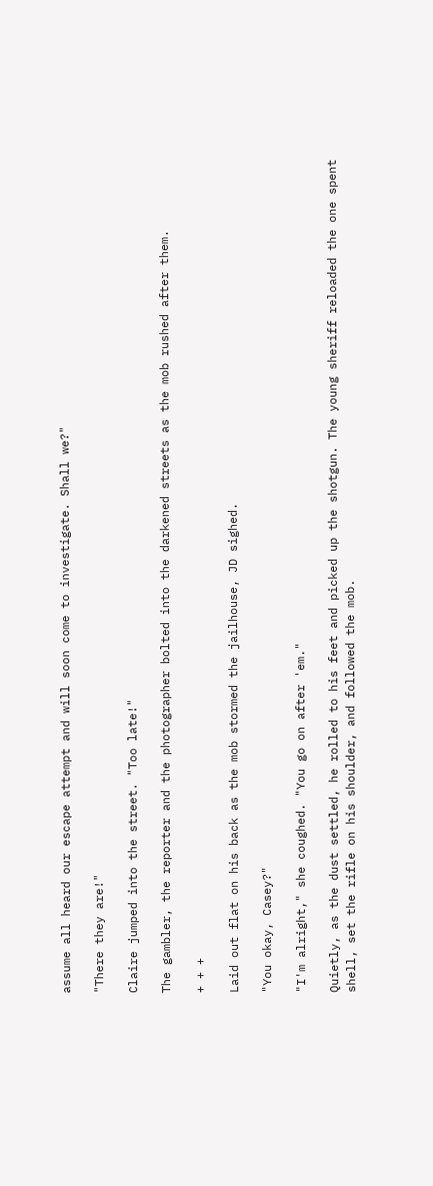assume all heard our escape attempt and will soon come to investigate. Shall we?"

"There they are!"

Claire jumped into the street. "Too late!"

The gambler, the reporter and the photographer bolted into the darkened streets as the mob rushed after them.

+ + +

Laid out flat on his back as the mob stormed the jailhouse, JD sighed.

"You okay, Casey?"

"I'm alright," she coughed. "You go on after 'em."

Quietly, as the dust settled, he rolled to his feet and picked up the shotgun. The young sheriff reloaded the one spent shell, set the rifle on his shoulder, and followed the mob.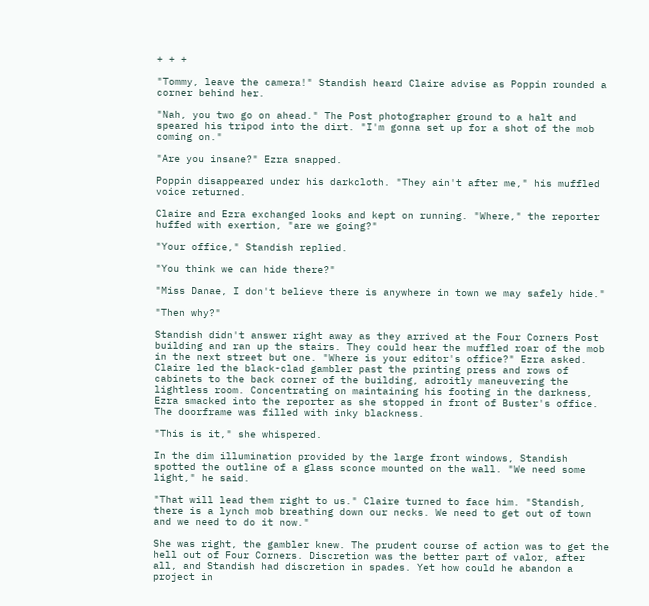+ + +

"Tommy, leave the camera!" Standish heard Claire advise as Poppin rounded a corner behind her.

"Nah, you two go on ahead." The Post photographer ground to a halt and speared his tripod into the dirt. "I'm gonna set up for a shot of the mob coming on."

"Are you insane?" Ezra snapped.

Poppin disappeared under his darkcloth. "They ain't after me," his muffled voice returned.

Claire and Ezra exchanged looks and kept on running. "Where," the reporter huffed with exertion, "are we going?"

"Your office," Standish replied.

"You think we can hide there?"

"Miss Danae, I don't believe there is anywhere in town we may safely hide."

"Then why?"

Standish didn't answer right away as they arrived at the Four Corners Post building and ran up the stairs. They could hear the muffled roar of the mob in the next street but one. "Where is your editor's office?" Ezra asked. Claire led the black-clad gambler past the printing press and rows of cabinets to the back corner of the building, adroitly maneuvering the lightless room. Concentrating on maintaining his footing in the darkness, Ezra smacked into the reporter as she stopped in front of Buster's office. The doorframe was filled with inky blackness.

"This is it," she whispered.

In the dim illumination provided by the large front windows, Standish spotted the outline of a glass sconce mounted on the wall. "We need some light," he said.

"That will lead them right to us." Claire turned to face him. "Standish, there is a lynch mob breathing down our necks. We need to get out of town and we need to do it now."

She was right, the gambler knew. The prudent course of action was to get the hell out of Four Corners. Discretion was the better part of valor, after all, and Standish had discretion in spades. Yet how could he abandon a project in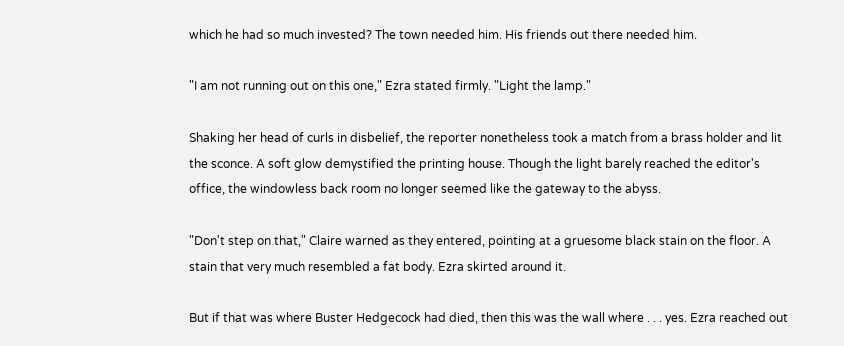which he had so much invested? The town needed him. His friends out there needed him.

"I am not running out on this one," Ezra stated firmly. "Light the lamp."

Shaking her head of curls in disbelief, the reporter nonetheless took a match from a brass holder and lit the sconce. A soft glow demystified the printing house. Though the light barely reached the editor's office, the windowless back room no longer seemed like the gateway to the abyss.

"Don't step on that," Claire warned as they entered, pointing at a gruesome black stain on the floor. A stain that very much resembled a fat body. Ezra skirted around it.

But if that was where Buster Hedgecock had died, then this was the wall where . . . yes. Ezra reached out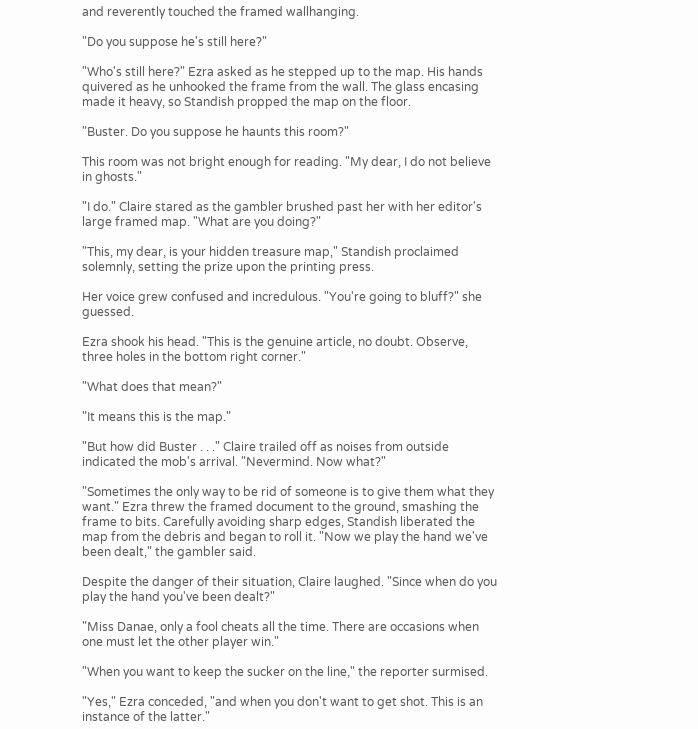and reverently touched the framed wallhanging.

"Do you suppose he's still here?"

"Who's still here?" Ezra asked as he stepped up to the map. His hands quivered as he unhooked the frame from the wall. The glass encasing made it heavy, so Standish propped the map on the floor.

"Buster. Do you suppose he haunts this room?"

This room was not bright enough for reading. "My dear, I do not believe in ghosts."

"I do." Claire stared as the gambler brushed past her with her editor's large framed map. "What are you doing?"

"This, my dear, is your hidden treasure map," Standish proclaimed solemnly, setting the prize upon the printing press.

Her voice grew confused and incredulous. "You're going to bluff?" she guessed.

Ezra shook his head. "This is the genuine article, no doubt. Observe, three holes in the bottom right corner."

"What does that mean?"

"It means this is the map."

"But how did Buster . . ." Claire trailed off as noises from outside indicated the mob's arrival. "Nevermind. Now what?"

"Sometimes the only way to be rid of someone is to give them what they want." Ezra threw the framed document to the ground, smashing the frame to bits. Carefully avoiding sharp edges, Standish liberated the map from the debris and began to roll it. "Now we play the hand we've been dealt," the gambler said.

Despite the danger of their situation, Claire laughed. "Since when do you play the hand you've been dealt?"

"Miss Danae, only a fool cheats all the time. There are occasions when one must let the other player win."

"When you want to keep the sucker on the line," the reporter surmised.

"Yes," Ezra conceded, "and when you don't want to get shot. This is an instance of the latter."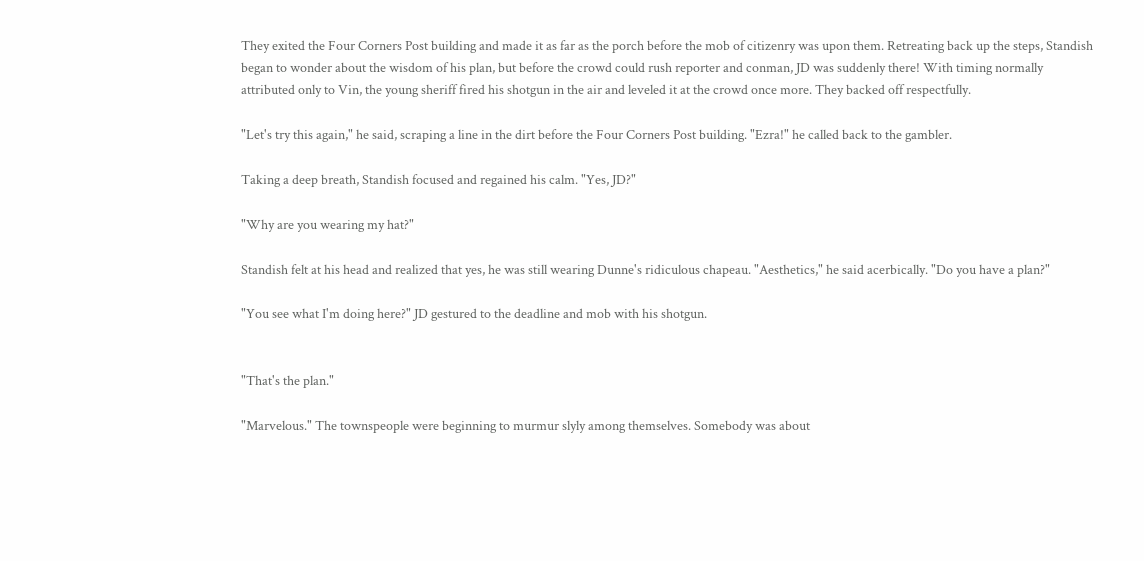They exited the Four Corners Post building and made it as far as the porch before the mob of citizenry was upon them. Retreating back up the steps, Standish began to wonder about the wisdom of his plan, but before the crowd could rush reporter and conman, JD was suddenly there! With timing normally attributed only to Vin, the young sheriff fired his shotgun in the air and leveled it at the crowd once more. They backed off respectfully.

"Let's try this again," he said, scraping a line in the dirt before the Four Corners Post building. "Ezra!" he called back to the gambler.

Taking a deep breath, Standish focused and regained his calm. "Yes, JD?"

"Why are you wearing my hat?"

Standish felt at his head and realized that yes, he was still wearing Dunne's ridiculous chapeau. "Aesthetics," he said acerbically. "Do you have a plan?"

"You see what I'm doing here?" JD gestured to the deadline and mob with his shotgun.


"That's the plan."

"Marvelous." The townspeople were beginning to murmur slyly among themselves. Somebody was about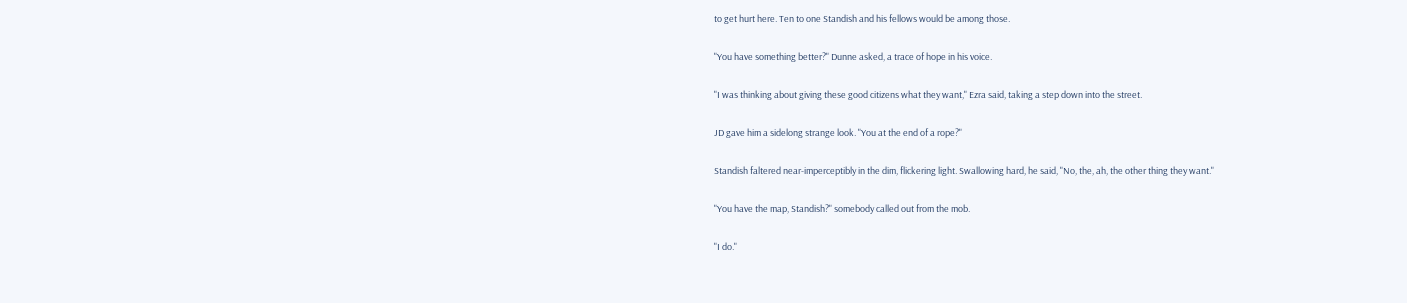to get hurt here. Ten to one Standish and his fellows would be among those.

"You have something better?" Dunne asked, a trace of hope in his voice.

"I was thinking about giving these good citizens what they want," Ezra said, taking a step down into the street.

JD gave him a sidelong strange look. "You at the end of a rope?"

Standish faltered near-imperceptibly in the dim, flickering light. Swallowing hard, he said, "No, the, ah, the other thing they want."

"You have the map, Standish?" somebody called out from the mob.

"I do."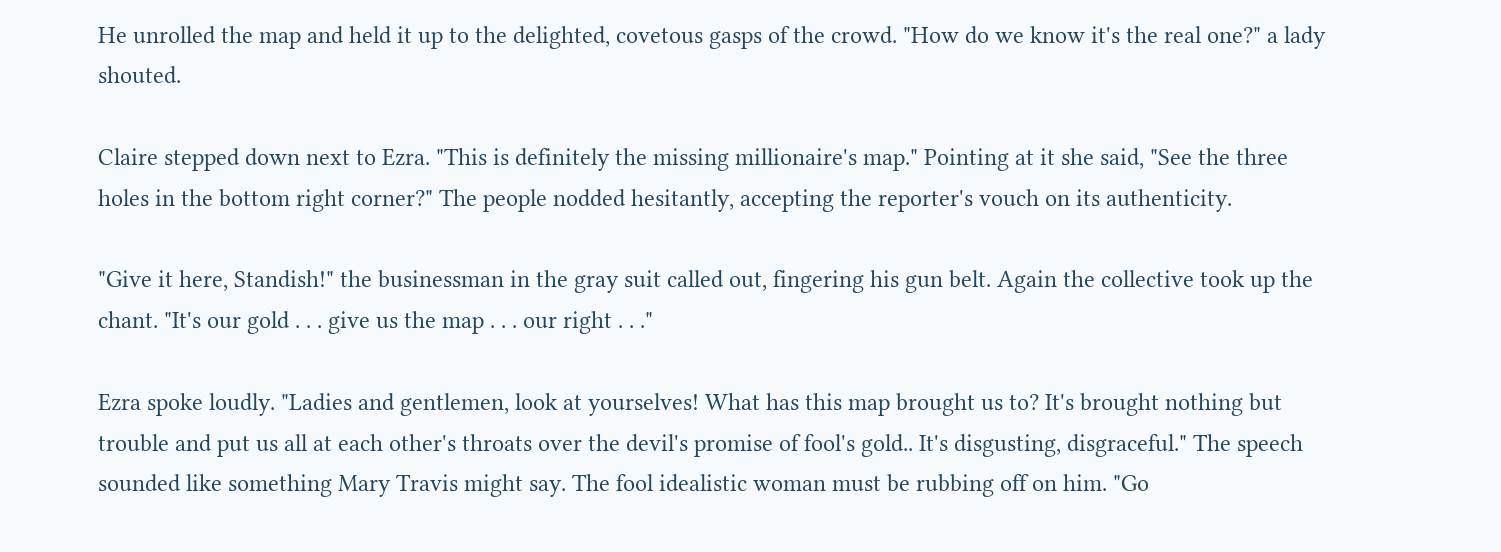He unrolled the map and held it up to the delighted, covetous gasps of the crowd. "How do we know it's the real one?" a lady shouted.

Claire stepped down next to Ezra. "This is definitely the missing millionaire's map." Pointing at it she said, "See the three holes in the bottom right corner?" The people nodded hesitantly, accepting the reporter's vouch on its authenticity.

"Give it here, Standish!" the businessman in the gray suit called out, fingering his gun belt. Again the collective took up the chant. "It's our gold . . . give us the map . . . our right . . ."

Ezra spoke loudly. "Ladies and gentlemen, look at yourselves! What has this map brought us to? It's brought nothing but trouble and put us all at each other's throats over the devil's promise of fool's gold.. It's disgusting, disgraceful." The speech sounded like something Mary Travis might say. The fool idealistic woman must be rubbing off on him. "Go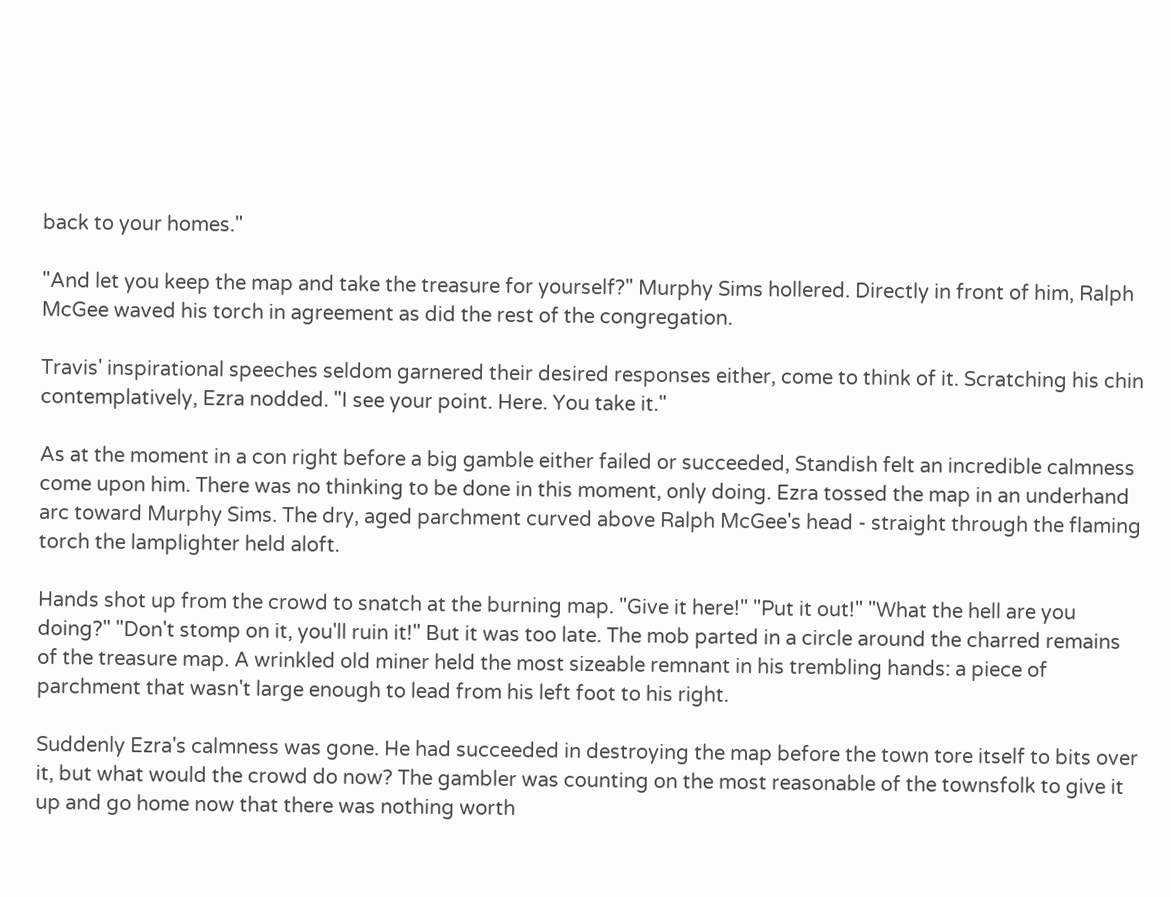back to your homes."

"And let you keep the map and take the treasure for yourself?" Murphy Sims hollered. Directly in front of him, Ralph McGee waved his torch in agreement as did the rest of the congregation.

Travis' inspirational speeches seldom garnered their desired responses either, come to think of it. Scratching his chin contemplatively, Ezra nodded. "I see your point. Here. You take it."

As at the moment in a con right before a big gamble either failed or succeeded, Standish felt an incredible calmness come upon him. There was no thinking to be done in this moment, only doing. Ezra tossed the map in an underhand arc toward Murphy Sims. The dry, aged parchment curved above Ralph McGee's head - straight through the flaming torch the lamplighter held aloft.

Hands shot up from the crowd to snatch at the burning map. "Give it here!" "Put it out!" "What the hell are you doing?" "Don't stomp on it, you'll ruin it!" But it was too late. The mob parted in a circle around the charred remains of the treasure map. A wrinkled old miner held the most sizeable remnant in his trembling hands: a piece of parchment that wasn't large enough to lead from his left foot to his right.

Suddenly Ezra's calmness was gone. He had succeeded in destroying the map before the town tore itself to bits over it, but what would the crowd do now? The gambler was counting on the most reasonable of the townsfolk to give it up and go home now that there was nothing worth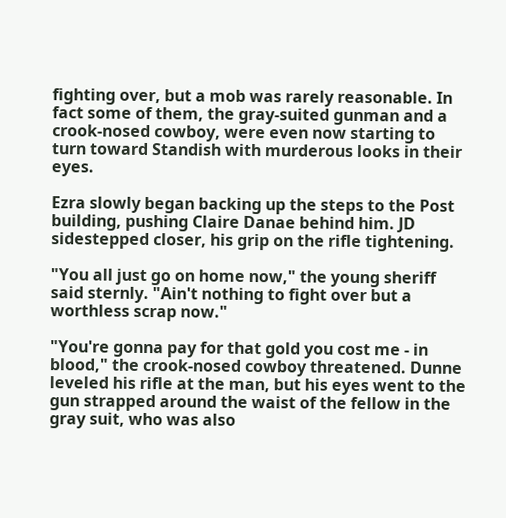fighting over, but a mob was rarely reasonable. In fact some of them, the gray-suited gunman and a crook-nosed cowboy, were even now starting to turn toward Standish with murderous looks in their eyes.

Ezra slowly began backing up the steps to the Post building, pushing Claire Danae behind him. JD sidestepped closer, his grip on the rifle tightening.

"You all just go on home now," the young sheriff said sternly. "Ain't nothing to fight over but a worthless scrap now."

"You're gonna pay for that gold you cost me - in blood," the crook-nosed cowboy threatened. Dunne leveled his rifle at the man, but his eyes went to the gun strapped around the waist of the fellow in the gray suit, who was also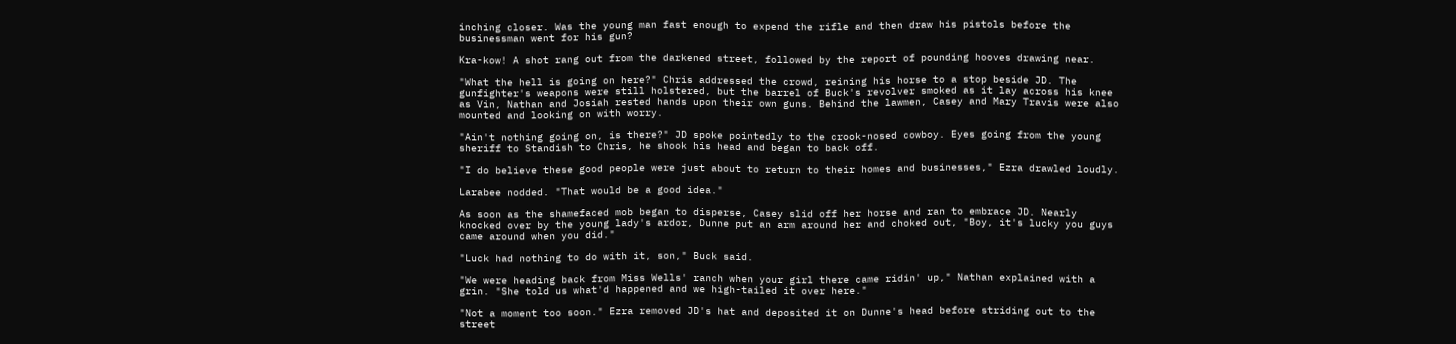inching closer. Was the young man fast enough to expend the rifle and then draw his pistols before the businessman went for his gun?

Kra-kow! A shot rang out from the darkened street, followed by the report of pounding hooves drawing near.

"What the hell is going on here?" Chris addressed the crowd, reining his horse to a stop beside JD. The gunfighter's weapons were still holstered, but the barrel of Buck's revolver smoked as it lay across his knee as Vin, Nathan and Josiah rested hands upon their own guns. Behind the lawmen, Casey and Mary Travis were also mounted and looking on with worry.

"Ain't nothing going on, is there?" JD spoke pointedly to the crook-nosed cowboy. Eyes going from the young sheriff to Standish to Chris, he shook his head and began to back off.

"I do believe these good people were just about to return to their homes and businesses," Ezra drawled loudly.

Larabee nodded. "That would be a good idea."

As soon as the shamefaced mob began to disperse, Casey slid off her horse and ran to embrace JD. Nearly knocked over by the young lady's ardor, Dunne put an arm around her and choked out, "Boy, it's lucky you guys came around when you did."

"Luck had nothing to do with it, son," Buck said.

"We were heading back from Miss Wells' ranch when your girl there came ridin' up," Nathan explained with a grin. "She told us what'd happened and we high-tailed it over here."

"Not a moment too soon." Ezra removed JD's hat and deposited it on Dunne's head before striding out to the street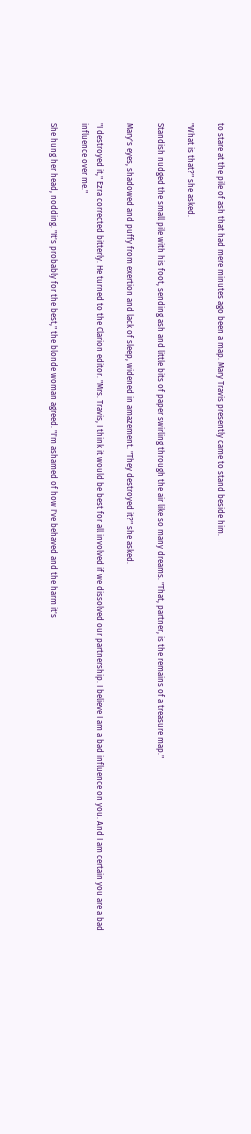to stare at the pile of ash that had mere minutes ago been a map. Mary Travis presently came to stand beside him.

"What is that?" she asked.

Standish nudged the small pile with his foot, sending ash and little bits of paper swirling through the air like so many dreams. "That, partner, is the remains of a treasure map."

Mary's eyes, shadowed and puffy from exertion and lack of sleep, widened in amazement. "They destroyed it?" she asked.

"I destroyed it," Ezra corrected bitterly. He turned to the Clarion editor. "Mrs. Travis, I think it would be best for all involved if we dissolved our partnership. I believe I am a bad influence on you. And I am certain you are a bad influence over me."

She hung her head, nodding. "It's probably for the best," the blonde woman agreed. "I'm ashamed of how I've behaved and the harm it's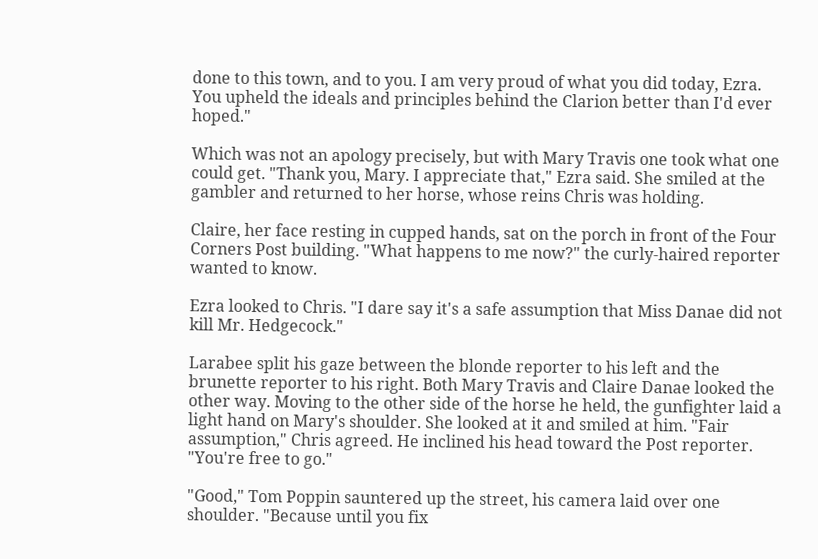done to this town, and to you. I am very proud of what you did today, Ezra. You upheld the ideals and principles behind the Clarion better than I'd ever hoped."

Which was not an apology precisely, but with Mary Travis one took what one could get. "Thank you, Mary. I appreciate that," Ezra said. She smiled at the gambler and returned to her horse, whose reins Chris was holding.

Claire, her face resting in cupped hands, sat on the porch in front of the Four Corners Post building. "What happens to me now?" the curly-haired reporter wanted to know.

Ezra looked to Chris. "I dare say it's a safe assumption that Miss Danae did not kill Mr. Hedgecock."

Larabee split his gaze between the blonde reporter to his left and the brunette reporter to his right. Both Mary Travis and Claire Danae looked the other way. Moving to the other side of the horse he held, the gunfighter laid a light hand on Mary's shoulder. She looked at it and smiled at him. "Fair assumption," Chris agreed. He inclined his head toward the Post reporter. "You're free to go."

"Good," Tom Poppin sauntered up the street, his camera laid over one shoulder. "Because until you fix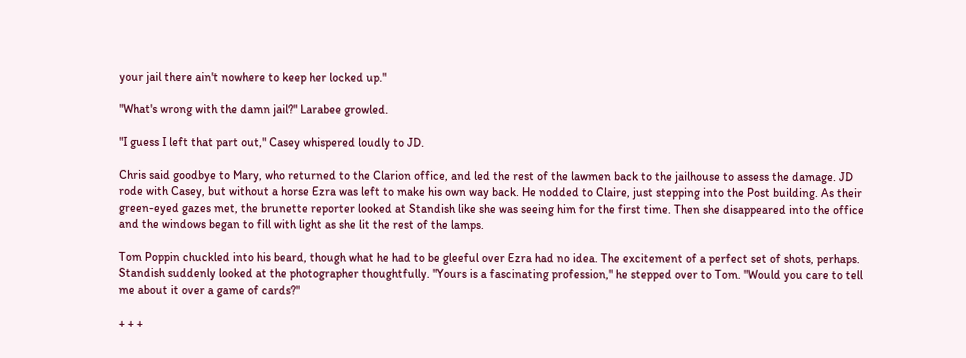your jail there ain't nowhere to keep her locked up."

"What's wrong with the damn jail?" Larabee growled.

"I guess I left that part out," Casey whispered loudly to JD.

Chris said goodbye to Mary, who returned to the Clarion office, and led the rest of the lawmen back to the jailhouse to assess the damage. JD rode with Casey, but without a horse Ezra was left to make his own way back. He nodded to Claire, just stepping into the Post building. As their green-eyed gazes met, the brunette reporter looked at Standish like she was seeing him for the first time. Then she disappeared into the office and the windows began to fill with light as she lit the rest of the lamps.

Tom Poppin chuckled into his beard, though what he had to be gleeful over Ezra had no idea. The excitement of a perfect set of shots, perhaps. Standish suddenly looked at the photographer thoughtfully. "Yours is a fascinating profession," he stepped over to Tom. "Would you care to tell me about it over a game of cards?"

+ + +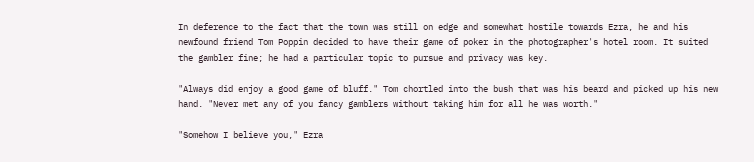In deference to the fact that the town was still on edge and somewhat hostile towards Ezra, he and his newfound friend Tom Poppin decided to have their game of poker in the photographer's hotel room. It suited the gambler fine; he had a particular topic to pursue and privacy was key.

"Always did enjoy a good game of bluff." Tom chortled into the bush that was his beard and picked up his new hand. "Never met any of you fancy gamblers without taking him for all he was worth."

"Somehow I believe you," Ezra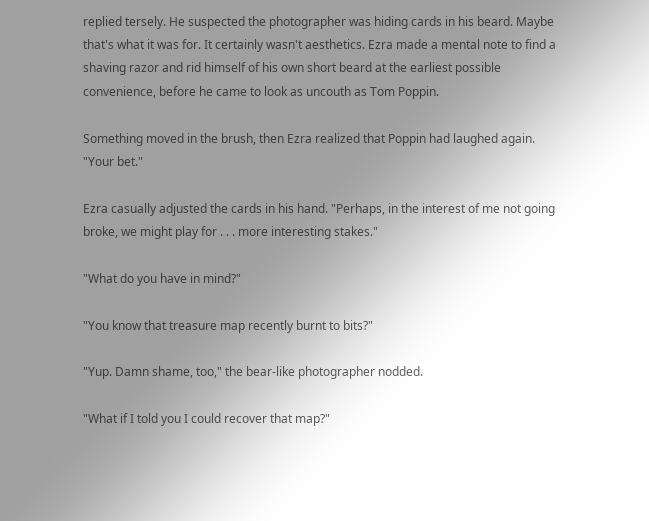replied tersely. He suspected the photographer was hiding cards in his beard. Maybe that's what it was for. It certainly wasn't aesthetics. Ezra made a mental note to find a shaving razor and rid himself of his own short beard at the earliest possible convenience, before he came to look as uncouth as Tom Poppin.

Something moved in the brush, then Ezra realized that Poppin had laughed again. "Your bet."

Ezra casually adjusted the cards in his hand. "Perhaps, in the interest of me not going broke, we might play for . . . more interesting stakes."

"What do you have in mind?"

"You know that treasure map recently burnt to bits?"

"Yup. Damn shame, too," the bear-like photographer nodded.

"What if I told you I could recover that map?"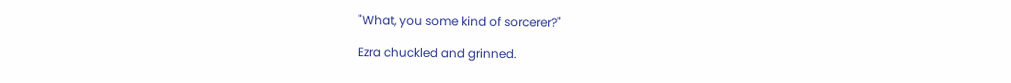"What, you some kind of sorcerer?"

Ezra chuckled and grinned.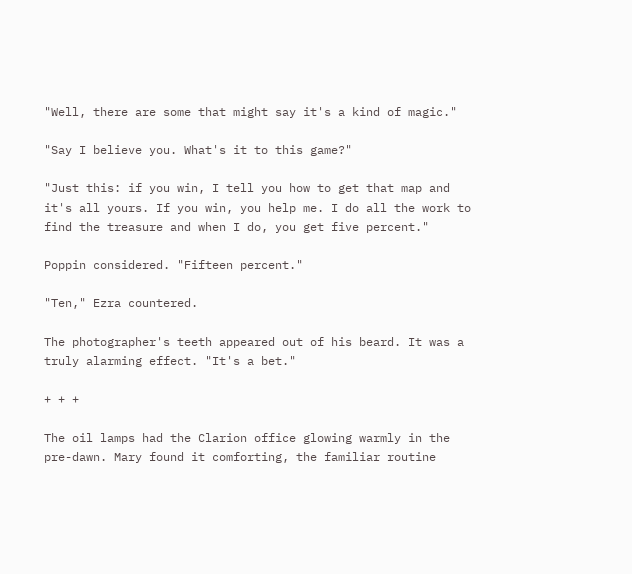"Well, there are some that might say it's a kind of magic."

"Say I believe you. What's it to this game?"

"Just this: if you win, I tell you how to get that map and it's all yours. If you win, you help me. I do all the work to find the treasure and when I do, you get five percent."

Poppin considered. "Fifteen percent."

"Ten," Ezra countered.

The photographer's teeth appeared out of his beard. It was a truly alarming effect. "It's a bet."

+ + +

The oil lamps had the Clarion office glowing warmly in the pre-dawn. Mary found it comforting, the familiar routine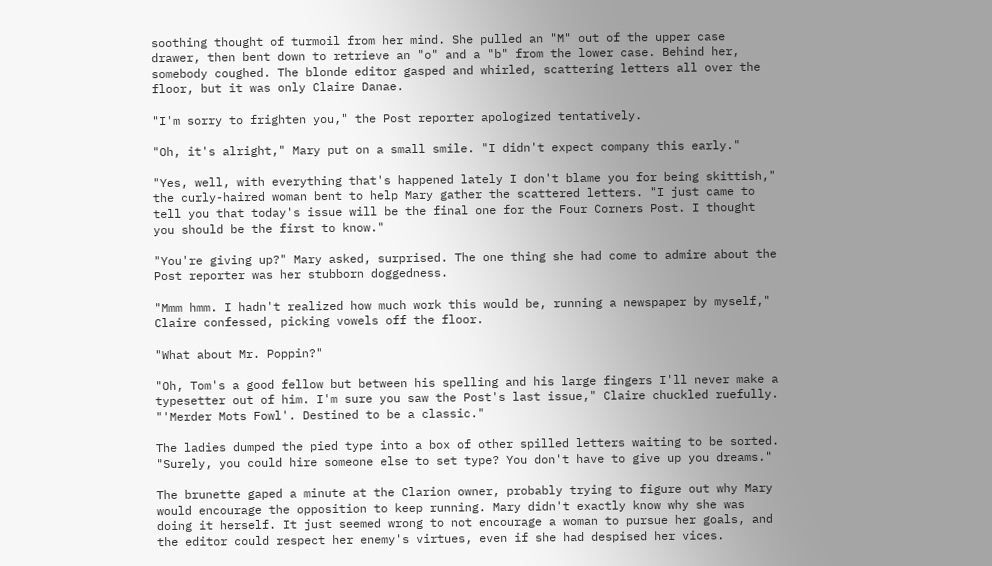soothing thought of turmoil from her mind. She pulled an "M" out of the upper case drawer, then bent down to retrieve an "o" and a "b" from the lower case. Behind her, somebody coughed. The blonde editor gasped and whirled, scattering letters all over the floor, but it was only Claire Danae.

"I'm sorry to frighten you," the Post reporter apologized tentatively.

"Oh, it's alright," Mary put on a small smile. "I didn't expect company this early."

"Yes, well, with everything that's happened lately I don't blame you for being skittish," the curly-haired woman bent to help Mary gather the scattered letters. "I just came to tell you that today's issue will be the final one for the Four Corners Post. I thought you should be the first to know."

"You're giving up?" Mary asked, surprised. The one thing she had come to admire about the Post reporter was her stubborn doggedness.

"Mmm hmm. I hadn't realized how much work this would be, running a newspaper by myself," Claire confessed, picking vowels off the floor.

"What about Mr. Poppin?"

"Oh, Tom's a good fellow but between his spelling and his large fingers I'll never make a typesetter out of him. I'm sure you saw the Post's last issue," Claire chuckled ruefully. "'Merder Mots Fowl'. Destined to be a classic."

The ladies dumped the pied type into a box of other spilled letters waiting to be sorted. "Surely, you could hire someone else to set type? You don't have to give up you dreams."

The brunette gaped a minute at the Clarion owner, probably trying to figure out why Mary would encourage the opposition to keep running. Mary didn't exactly know why she was doing it herself. It just seemed wrong to not encourage a woman to pursue her goals, and the editor could respect her enemy's virtues, even if she had despised her vices.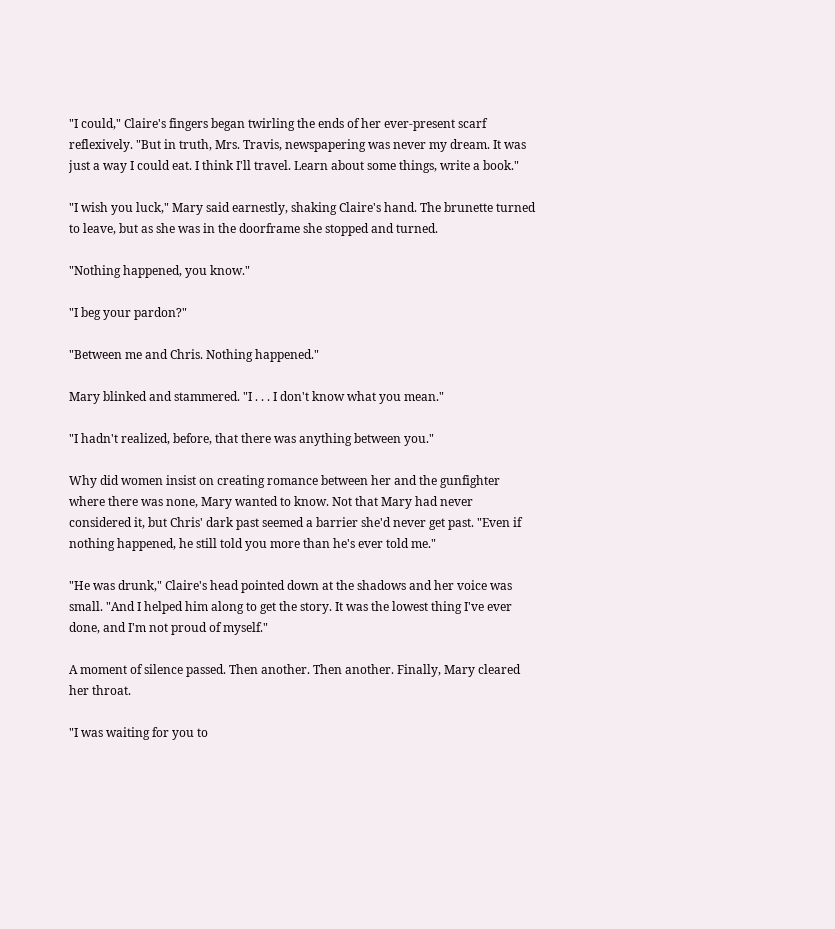"I could," Claire's fingers began twirling the ends of her ever-present scarf reflexively. "But in truth, Mrs. Travis, newspapering was never my dream. It was just a way I could eat. I think I'll travel. Learn about some things, write a book."

"I wish you luck," Mary said earnestly, shaking Claire's hand. The brunette turned to leave, but as she was in the doorframe she stopped and turned.

"Nothing happened, you know."

"I beg your pardon?"

"Between me and Chris. Nothing happened."

Mary blinked and stammered. "I . . . I don't know what you mean."

"I hadn't realized, before, that there was anything between you."

Why did women insist on creating romance between her and the gunfighter where there was none, Mary wanted to know. Not that Mary had never considered it, but Chris' dark past seemed a barrier she'd never get past. "Even if nothing happened, he still told you more than he's ever told me."

"He was drunk," Claire's head pointed down at the shadows and her voice was small. "And I helped him along to get the story. It was the lowest thing I've ever done, and I'm not proud of myself."

A moment of silence passed. Then another. Then another. Finally, Mary cleared her throat.

"I was waiting for you to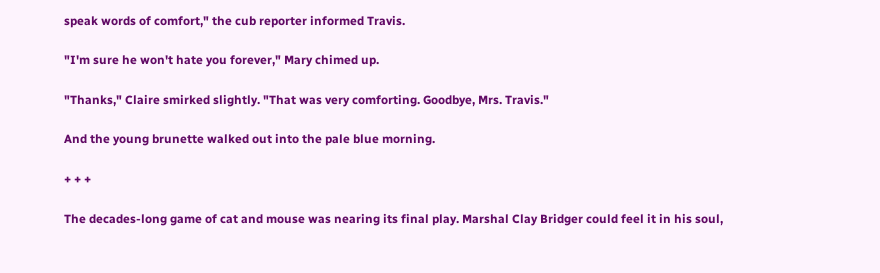speak words of comfort," the cub reporter informed Travis.

"I'm sure he won't hate you forever," Mary chimed up.

"Thanks," Claire smirked slightly. "That was very comforting. Goodbye, Mrs. Travis."

And the young brunette walked out into the pale blue morning.

+ + +

The decades-long game of cat and mouse was nearing its final play. Marshal Clay Bridger could feel it in his soul,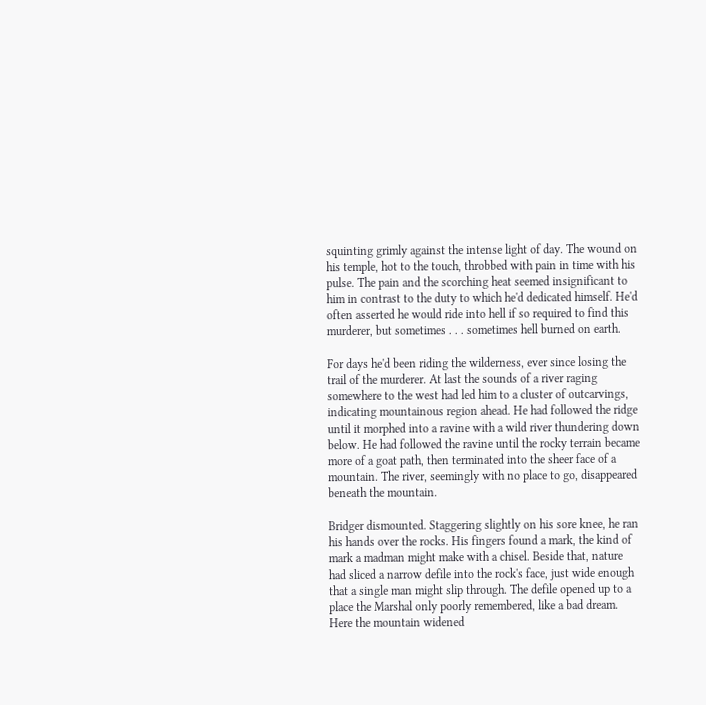squinting grimly against the intense light of day. The wound on his temple, hot to the touch, throbbed with pain in time with his pulse. The pain and the scorching heat seemed insignificant to him in contrast to the duty to which he'd dedicated himself. He'd often asserted he would ride into hell if so required to find this murderer, but sometimes . . . sometimes hell burned on earth.

For days he'd been riding the wilderness, ever since losing the trail of the murderer. At last the sounds of a river raging somewhere to the west had led him to a cluster of outcarvings, indicating mountainous region ahead. He had followed the ridge until it morphed into a ravine with a wild river thundering down below. He had followed the ravine until the rocky terrain became more of a goat path, then terminated into the sheer face of a mountain. The river, seemingly with no place to go, disappeared beneath the mountain.

Bridger dismounted. Staggering slightly on his sore knee, he ran his hands over the rocks. His fingers found a mark, the kind of mark a madman might make with a chisel. Beside that, nature had sliced a narrow defile into the rock's face, just wide enough that a single man might slip through. The defile opened up to a place the Marshal only poorly remembered, like a bad dream. Here the mountain widened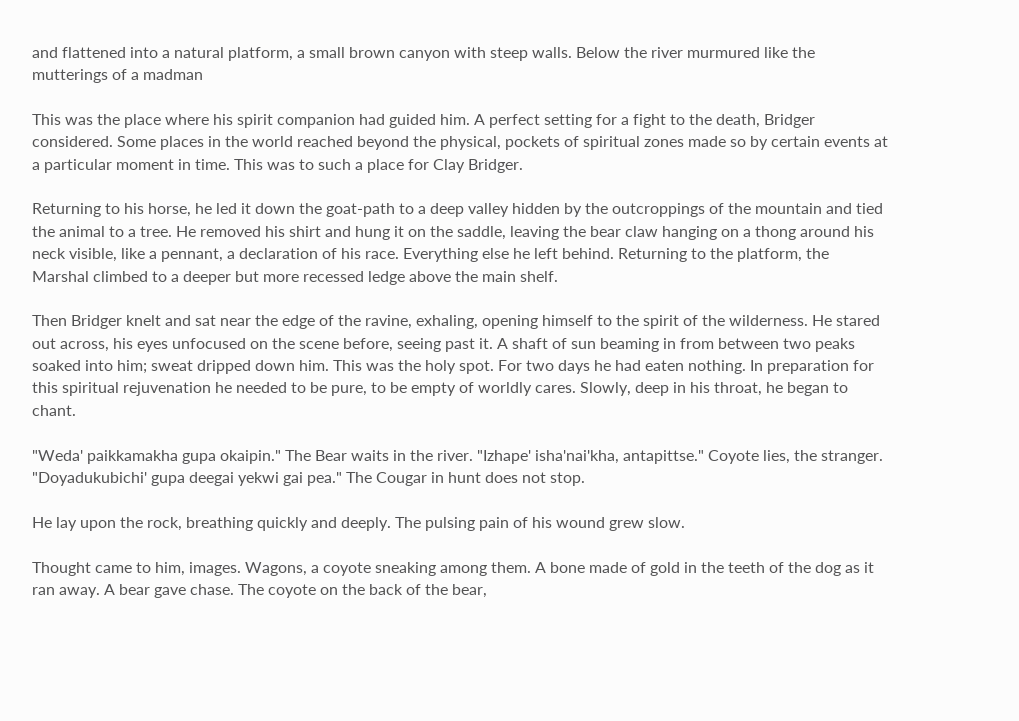and flattened into a natural platform, a small brown canyon with steep walls. Below the river murmured like the mutterings of a madman

This was the place where his spirit companion had guided him. A perfect setting for a fight to the death, Bridger considered. Some places in the world reached beyond the physical, pockets of spiritual zones made so by certain events at a particular moment in time. This was to such a place for Clay Bridger.

Returning to his horse, he led it down the goat-path to a deep valley hidden by the outcroppings of the mountain and tied the animal to a tree. He removed his shirt and hung it on the saddle, leaving the bear claw hanging on a thong around his neck visible, like a pennant, a declaration of his race. Everything else he left behind. Returning to the platform, the Marshal climbed to a deeper but more recessed ledge above the main shelf.

Then Bridger knelt and sat near the edge of the ravine, exhaling, opening himself to the spirit of the wilderness. He stared out across, his eyes unfocused on the scene before, seeing past it. A shaft of sun beaming in from between two peaks soaked into him; sweat dripped down him. This was the holy spot. For two days he had eaten nothing. In preparation for this spiritual rejuvenation he needed to be pure, to be empty of worldly cares. Slowly, deep in his throat, he began to chant.

"Weda' paikkamakha gupa okaipin." The Bear waits in the river. "Izhape' isha'nai'kha, antapittse." Coyote lies, the stranger. "Doyadukubichi' gupa deegai yekwi gai pea." The Cougar in hunt does not stop.

He lay upon the rock, breathing quickly and deeply. The pulsing pain of his wound grew slow.

Thought came to him, images. Wagons, a coyote sneaking among them. A bone made of gold in the teeth of the dog as it ran away. A bear gave chase. The coyote on the back of the bear,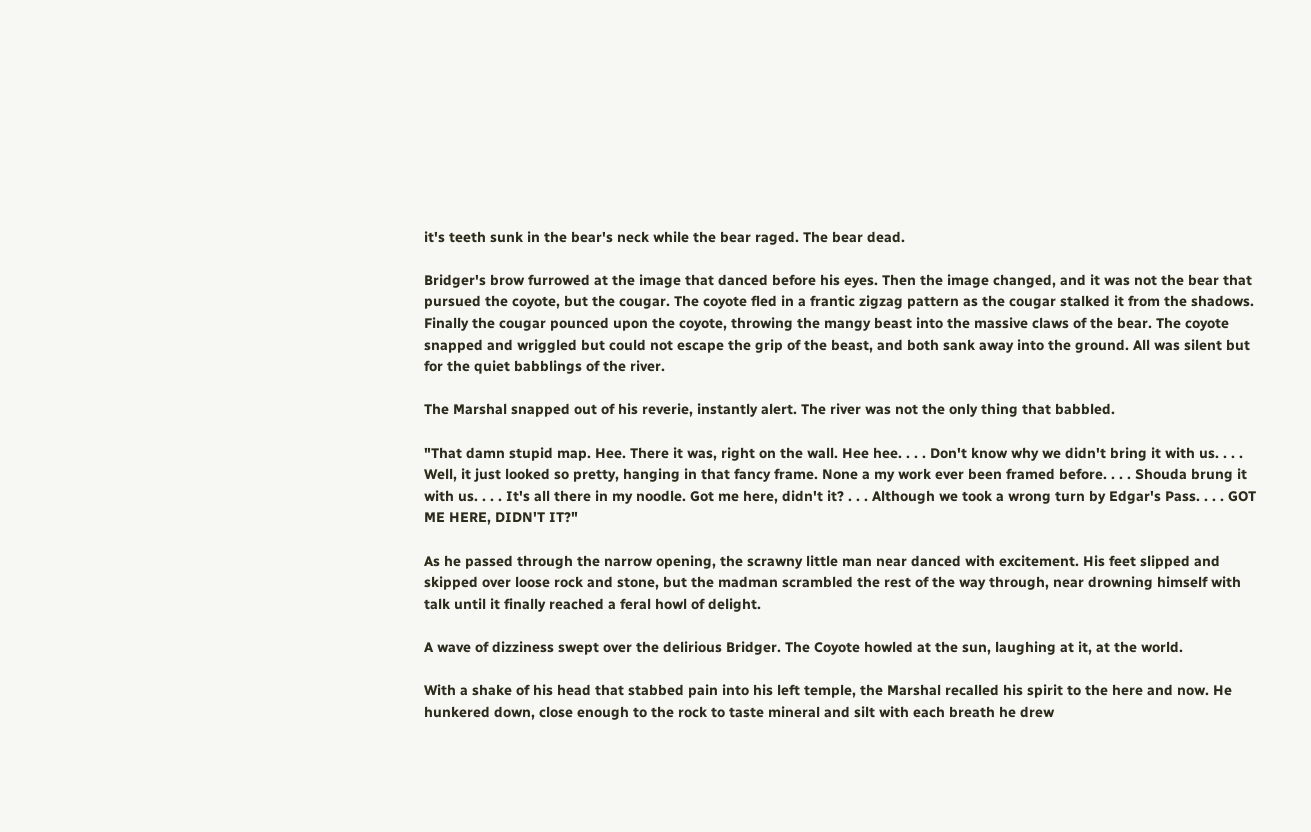it's teeth sunk in the bear's neck while the bear raged. The bear dead.

Bridger's brow furrowed at the image that danced before his eyes. Then the image changed, and it was not the bear that pursued the coyote, but the cougar. The coyote fled in a frantic zigzag pattern as the cougar stalked it from the shadows. Finally the cougar pounced upon the coyote, throwing the mangy beast into the massive claws of the bear. The coyote snapped and wriggled but could not escape the grip of the beast, and both sank away into the ground. All was silent but for the quiet babblings of the river.

The Marshal snapped out of his reverie, instantly alert. The river was not the only thing that babbled.

"That damn stupid map. Hee. There it was, right on the wall. Hee hee. . . . Don't know why we didn't bring it with us. . . . Well, it just looked so pretty, hanging in that fancy frame. None a my work ever been framed before. . . . Shouda brung it with us. . . . It's all there in my noodle. Got me here, didn't it? . . . Although we took a wrong turn by Edgar's Pass. . . . GOT ME HERE, DIDN'T IT?"

As he passed through the narrow opening, the scrawny little man near danced with excitement. His feet slipped and skipped over loose rock and stone, but the madman scrambled the rest of the way through, near drowning himself with talk until it finally reached a feral howl of delight.

A wave of dizziness swept over the delirious Bridger. The Coyote howled at the sun, laughing at it, at the world.

With a shake of his head that stabbed pain into his left temple, the Marshal recalled his spirit to the here and now. He hunkered down, close enough to the rock to taste mineral and silt with each breath he drew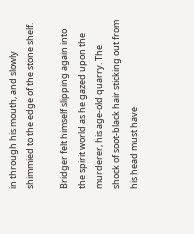in through his mouth, and slowly shimmied to the edge of the stone shelf.

Bridger felt himself slipping again into the spirit world as he gazed upon the murderer, his age-old quarry. The shock of soot-black hair sticking out from his head must have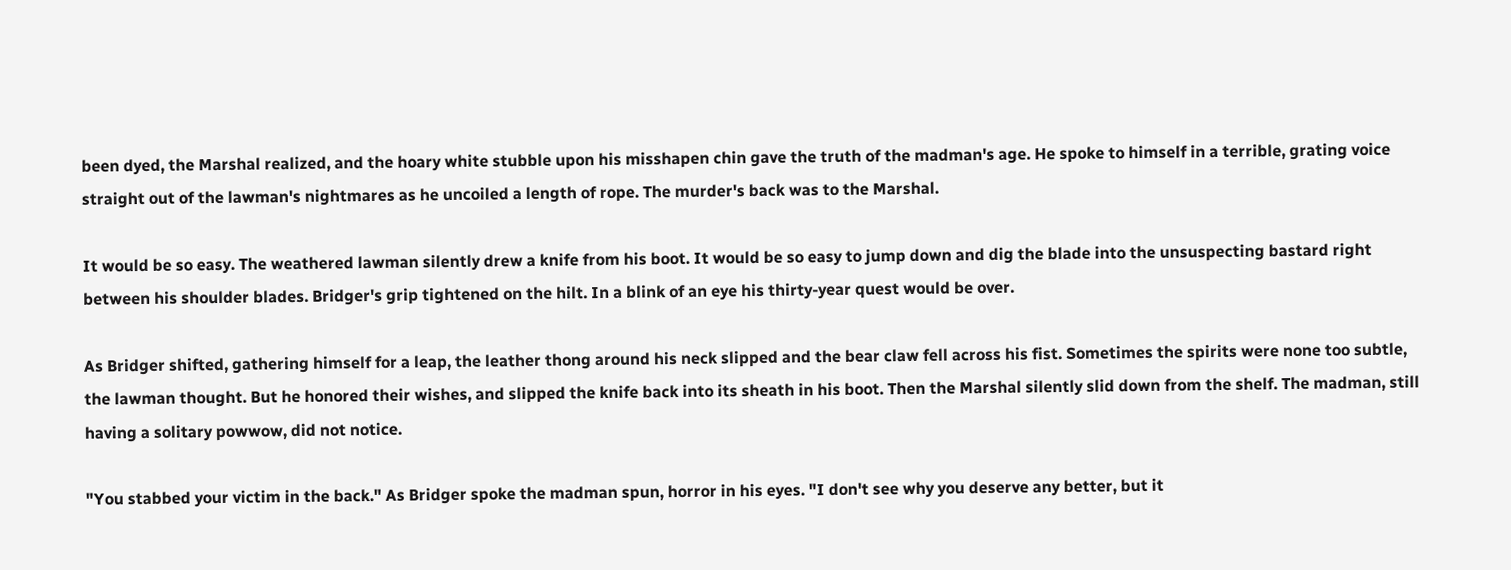been dyed, the Marshal realized, and the hoary white stubble upon his misshapen chin gave the truth of the madman's age. He spoke to himself in a terrible, grating voice straight out of the lawman's nightmares as he uncoiled a length of rope. The murder's back was to the Marshal.

It would be so easy. The weathered lawman silently drew a knife from his boot. It would be so easy to jump down and dig the blade into the unsuspecting bastard right between his shoulder blades. Bridger's grip tightened on the hilt. In a blink of an eye his thirty-year quest would be over.

As Bridger shifted, gathering himself for a leap, the leather thong around his neck slipped and the bear claw fell across his fist. Sometimes the spirits were none too subtle, the lawman thought. But he honored their wishes, and slipped the knife back into its sheath in his boot. Then the Marshal silently slid down from the shelf. The madman, still having a solitary powwow, did not notice.

"You stabbed your victim in the back." As Bridger spoke the madman spun, horror in his eyes. "I don't see why you deserve any better, but it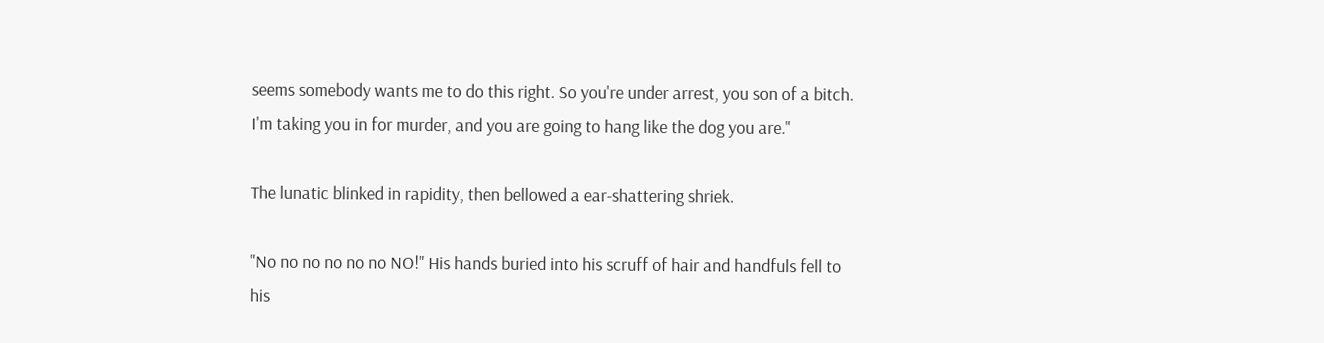seems somebody wants me to do this right. So you're under arrest, you son of a bitch. I'm taking you in for murder, and you are going to hang like the dog you are."

The lunatic blinked in rapidity, then bellowed a ear-shattering shriek.

"No no no no no no NO!" His hands buried into his scruff of hair and handfuls fell to his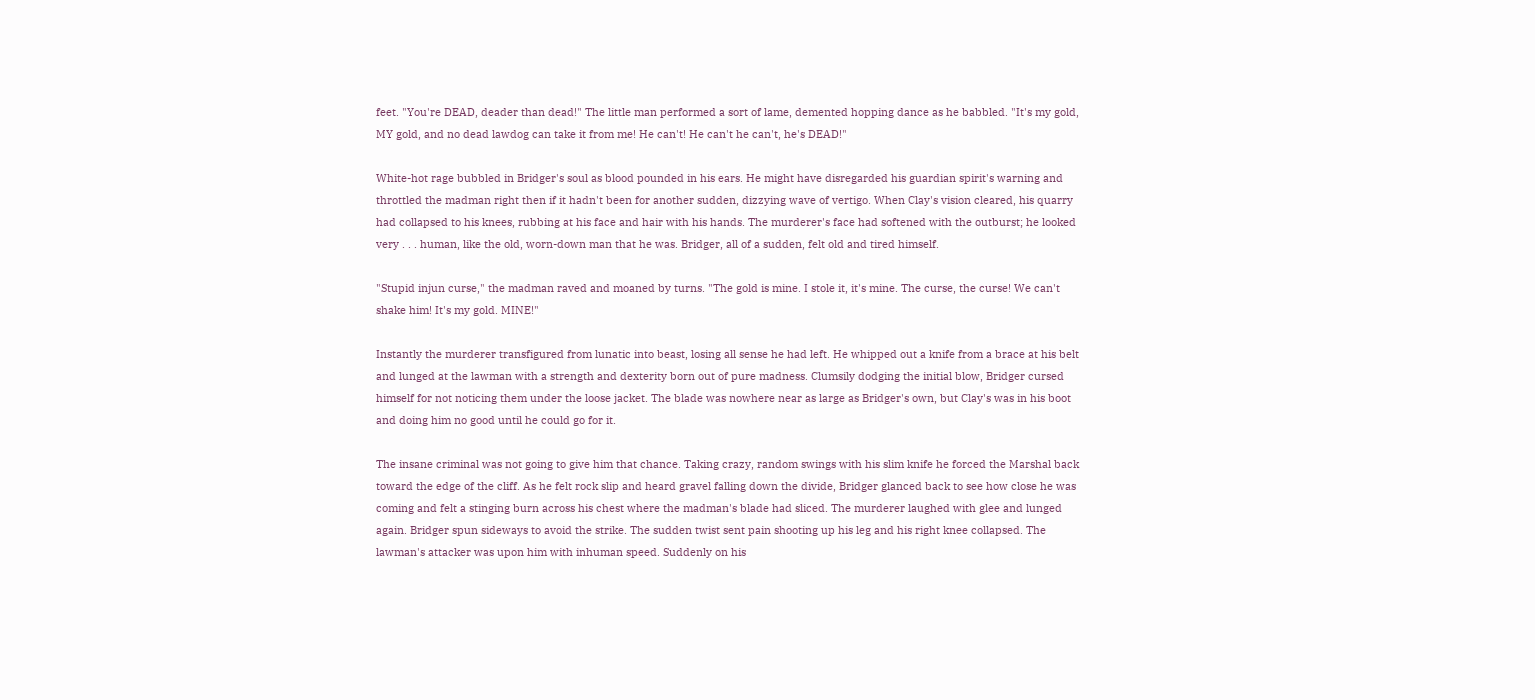feet. "You're DEAD, deader than dead!" The little man performed a sort of lame, demented hopping dance as he babbled. "It's my gold, MY gold, and no dead lawdog can take it from me! He can't! He can't he can't, he's DEAD!"

White-hot rage bubbled in Bridger's soul as blood pounded in his ears. He might have disregarded his guardian spirit's warning and throttled the madman right then if it hadn't been for another sudden, dizzying wave of vertigo. When Clay's vision cleared, his quarry had collapsed to his knees, rubbing at his face and hair with his hands. The murderer's face had softened with the outburst; he looked very . . . human, like the old, worn-down man that he was. Bridger, all of a sudden, felt old and tired himself.

"Stupid injun curse," the madman raved and moaned by turns. "The gold is mine. I stole it, it's mine. The curse, the curse! We can't shake him! It's my gold. MINE!"

Instantly the murderer transfigured from lunatic into beast, losing all sense he had left. He whipped out a knife from a brace at his belt and lunged at the lawman with a strength and dexterity born out of pure madness. Clumsily dodging the initial blow, Bridger cursed himself for not noticing them under the loose jacket. The blade was nowhere near as large as Bridger's own, but Clay's was in his boot and doing him no good until he could go for it.

The insane criminal was not going to give him that chance. Taking crazy, random swings with his slim knife he forced the Marshal back toward the edge of the cliff. As he felt rock slip and heard gravel falling down the divide, Bridger glanced back to see how close he was coming and felt a stinging burn across his chest where the madman's blade had sliced. The murderer laughed with glee and lunged again. Bridger spun sideways to avoid the strike. The sudden twist sent pain shooting up his leg and his right knee collapsed. The lawman's attacker was upon him with inhuman speed. Suddenly on his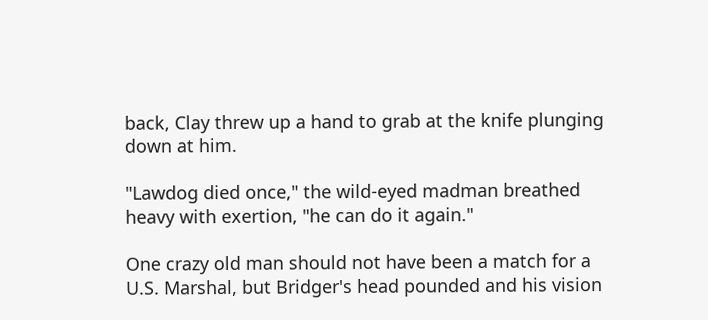back, Clay threw up a hand to grab at the knife plunging down at him.

"Lawdog died once," the wild-eyed madman breathed heavy with exertion, "he can do it again."

One crazy old man should not have been a match for a U.S. Marshal, but Bridger's head pounded and his vision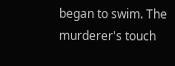began to swim. The murderer's touch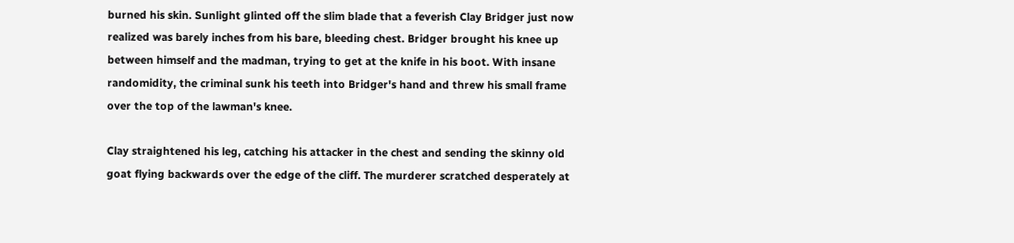burned his skin. Sunlight glinted off the slim blade that a feverish Clay Bridger just now realized was barely inches from his bare, bleeding chest. Bridger brought his knee up between himself and the madman, trying to get at the knife in his boot. With insane randomidity, the criminal sunk his teeth into Bridger's hand and threw his small frame over the top of the lawman's knee.

Clay straightened his leg, catching his attacker in the chest and sending the skinny old goat flying backwards over the edge of the cliff. The murderer scratched desperately at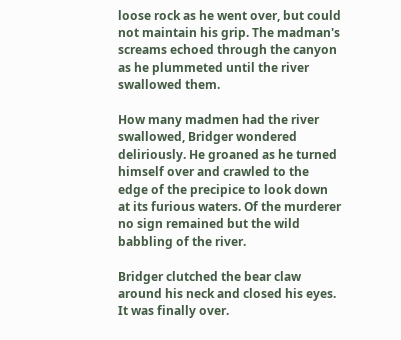loose rock as he went over, but could not maintain his grip. The madman's screams echoed through the canyon as he plummeted until the river swallowed them.

How many madmen had the river swallowed, Bridger wondered deliriously. He groaned as he turned himself over and crawled to the edge of the precipice to look down at its furious waters. Of the murderer no sign remained but the wild babbling of the river.

Bridger clutched the bear claw around his neck and closed his eyes. It was finally over.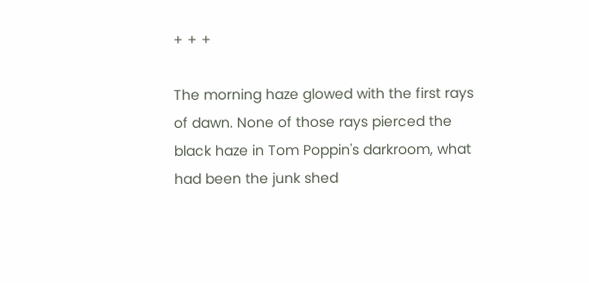+ + +

The morning haze glowed with the first rays of dawn. None of those rays pierced the black haze in Tom Poppin's darkroom, what had been the junk shed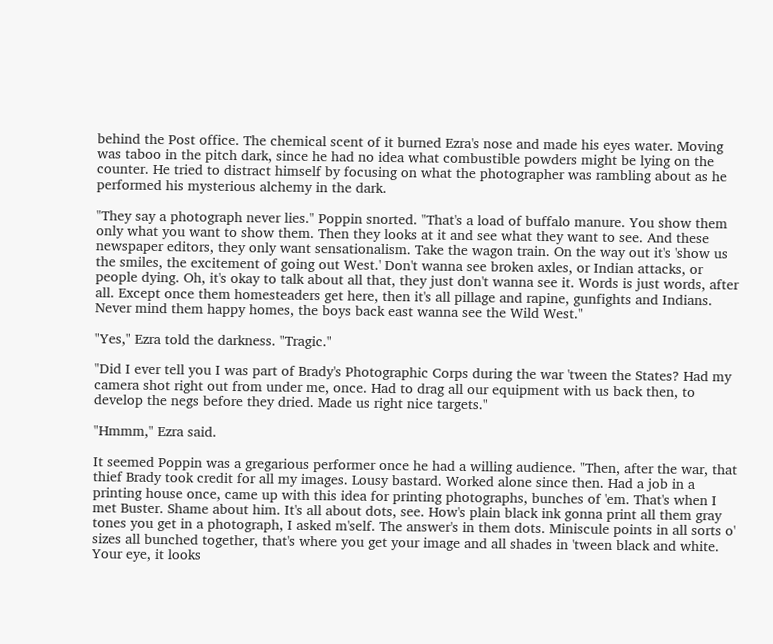behind the Post office. The chemical scent of it burned Ezra's nose and made his eyes water. Moving was taboo in the pitch dark, since he had no idea what combustible powders might be lying on the counter. He tried to distract himself by focusing on what the photographer was rambling about as he performed his mysterious alchemy in the dark.

"They say a photograph never lies." Poppin snorted. "That's a load of buffalo manure. You show them only what you want to show them. Then they looks at it and see what they want to see. And these newspaper editors, they only want sensationalism. Take the wagon train. On the way out it's 'show us the smiles, the excitement of going out West.' Don't wanna see broken axles, or Indian attacks, or people dying. Oh, it's okay to talk about all that, they just don't wanna see it. Words is just words, after all. Except once them homesteaders get here, then it's all pillage and rapine, gunfights and Indians. Never mind them happy homes, the boys back east wanna see the Wild West."

"Yes," Ezra told the darkness. "Tragic."

"Did I ever tell you I was part of Brady's Photographic Corps during the war 'tween the States? Had my camera shot right out from under me, once. Had to drag all our equipment with us back then, to develop the negs before they dried. Made us right nice targets."

"Hmmm," Ezra said.

It seemed Poppin was a gregarious performer once he had a willing audience. "Then, after the war, that thief Brady took credit for all my images. Lousy bastard. Worked alone since then. Had a job in a printing house once, came up with this idea for printing photographs, bunches of 'em. That's when I met Buster. Shame about him. It's all about dots, see. How's plain black ink gonna print all them gray tones you get in a photograph, I asked m'self. The answer's in them dots. Miniscule points in all sorts o' sizes all bunched together, that's where you get your image and all shades in 'tween black and white. Your eye, it looks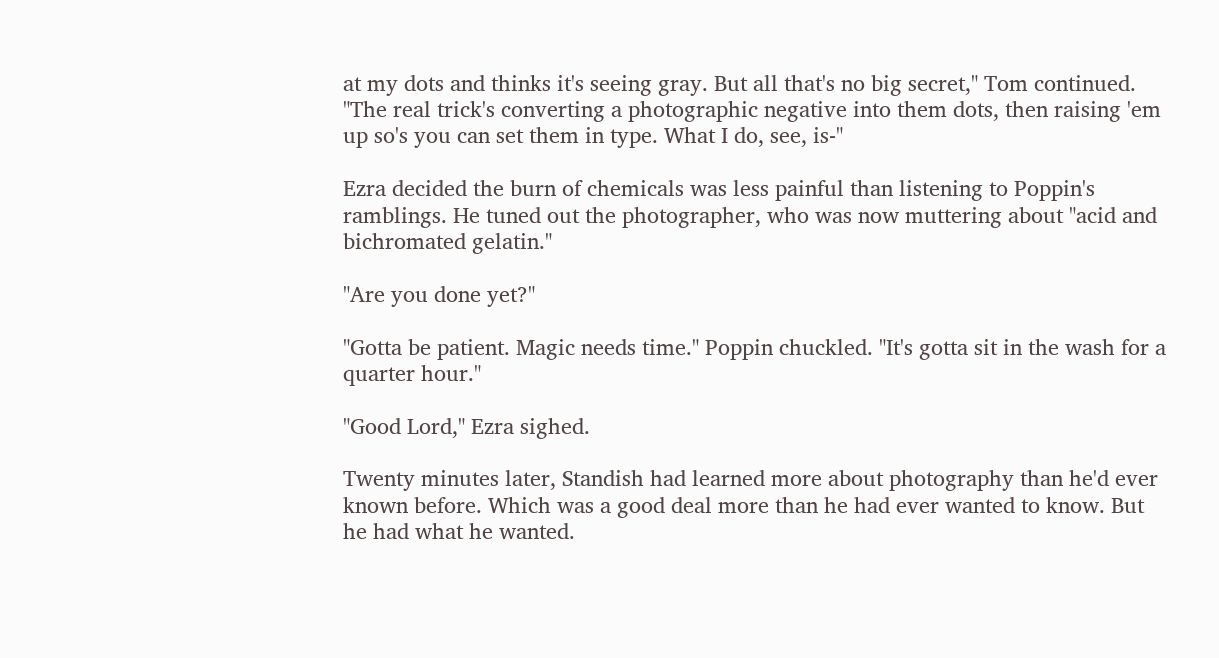at my dots and thinks it's seeing gray. But all that's no big secret," Tom continued. "The real trick's converting a photographic negative into them dots, then raising 'em up so's you can set them in type. What I do, see, is-"

Ezra decided the burn of chemicals was less painful than listening to Poppin's ramblings. He tuned out the photographer, who was now muttering about "acid and bichromated gelatin."

"Are you done yet?"

"Gotta be patient. Magic needs time." Poppin chuckled. "It's gotta sit in the wash for a quarter hour."

"Good Lord," Ezra sighed.

Twenty minutes later, Standish had learned more about photography than he'd ever known before. Which was a good deal more than he had ever wanted to know. But he had what he wanted.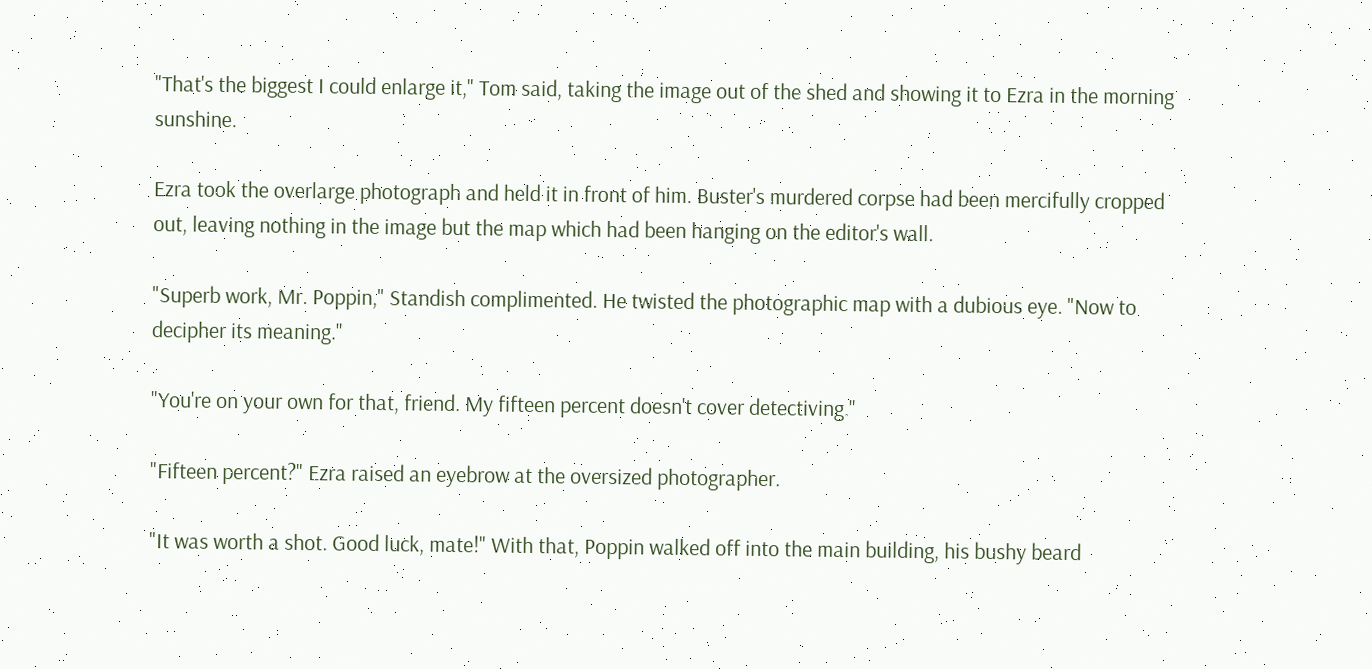"That's the biggest I could enlarge it," Tom said, taking the image out of the shed and showing it to Ezra in the morning sunshine.

Ezra took the overlarge photograph and held it in front of him. Buster's murdered corpse had been mercifully cropped out, leaving nothing in the image but the map which had been hanging on the editor's wall.

"Superb work, Mr. Poppin," Standish complimented. He twisted the photographic map with a dubious eye. "Now to decipher its meaning."

"You're on your own for that, friend. My fifteen percent doesn't cover detectiving."

"Fifteen percent?" Ezra raised an eyebrow at the oversized photographer.

"It was worth a shot. Good luck, mate!" With that, Poppin walked off into the main building, his bushy beard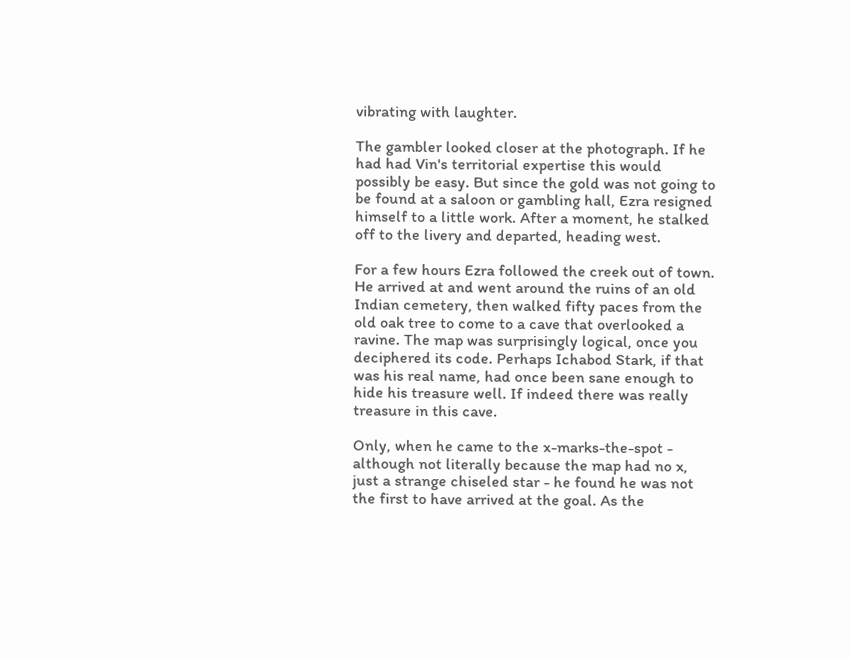vibrating with laughter.

The gambler looked closer at the photograph. If he had had Vin's territorial expertise this would possibly be easy. But since the gold was not going to be found at a saloon or gambling hall, Ezra resigned himself to a little work. After a moment, he stalked off to the livery and departed, heading west.

For a few hours Ezra followed the creek out of town. He arrived at and went around the ruins of an old Indian cemetery, then walked fifty paces from the old oak tree to come to a cave that overlooked a ravine. The map was surprisingly logical, once you deciphered its code. Perhaps Ichabod Stark, if that was his real name, had once been sane enough to hide his treasure well. If indeed there was really treasure in this cave.

Only, when he came to the x-marks-the-spot - although not literally because the map had no x, just a strange chiseled star - he found he was not the first to have arrived at the goal. As the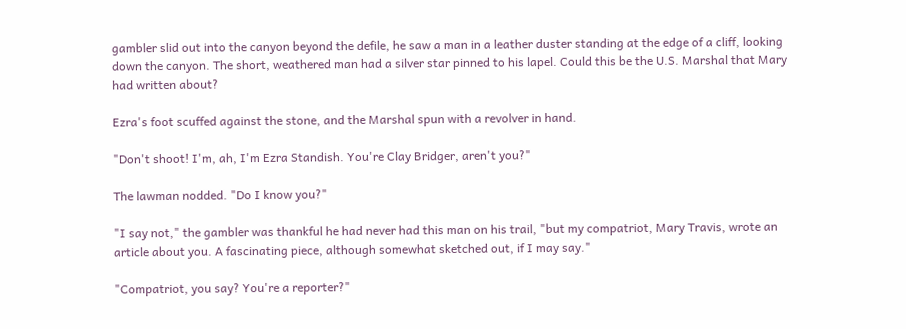gambler slid out into the canyon beyond the defile, he saw a man in a leather duster standing at the edge of a cliff, looking down the canyon. The short, weathered man had a silver star pinned to his lapel. Could this be the U.S. Marshal that Mary had written about?

Ezra's foot scuffed against the stone, and the Marshal spun with a revolver in hand.

"Don't shoot! I'm, ah, I'm Ezra Standish. You're Clay Bridger, aren't you?"

The lawman nodded. "Do I know you?"

"I say not," the gambler was thankful he had never had this man on his trail, "but my compatriot, Mary Travis, wrote an article about you. A fascinating piece, although somewhat sketched out, if I may say."

"Compatriot, you say? You're a reporter?"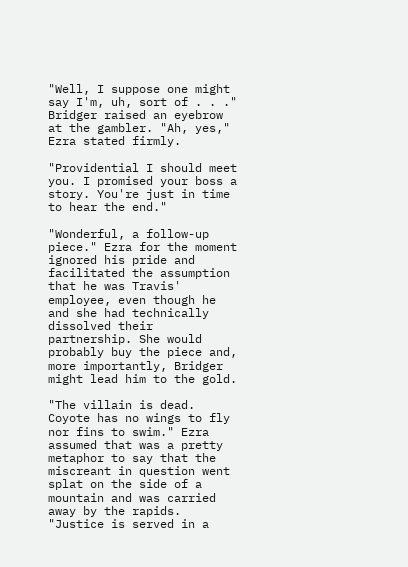"Well, I suppose one might say I'm, uh, sort of . . ." Bridger raised an eyebrow at the gambler. "Ah, yes," Ezra stated firmly.

"Providential I should meet you. I promised your boss a story. You're just in time to hear the end."

"Wonderful, a follow-up piece." Ezra for the moment ignored his pride and facilitated the assumption that he was Travis' employee, even though he and she had technically dissolved their partnership. She would probably buy the piece and, more importantly, Bridger might lead him to the gold.

"The villain is dead. Coyote has no wings to fly nor fins to swim." Ezra assumed that was a pretty metaphor to say that the miscreant in question went splat on the side of a mountain and was carried away by the rapids. "Justice is served in a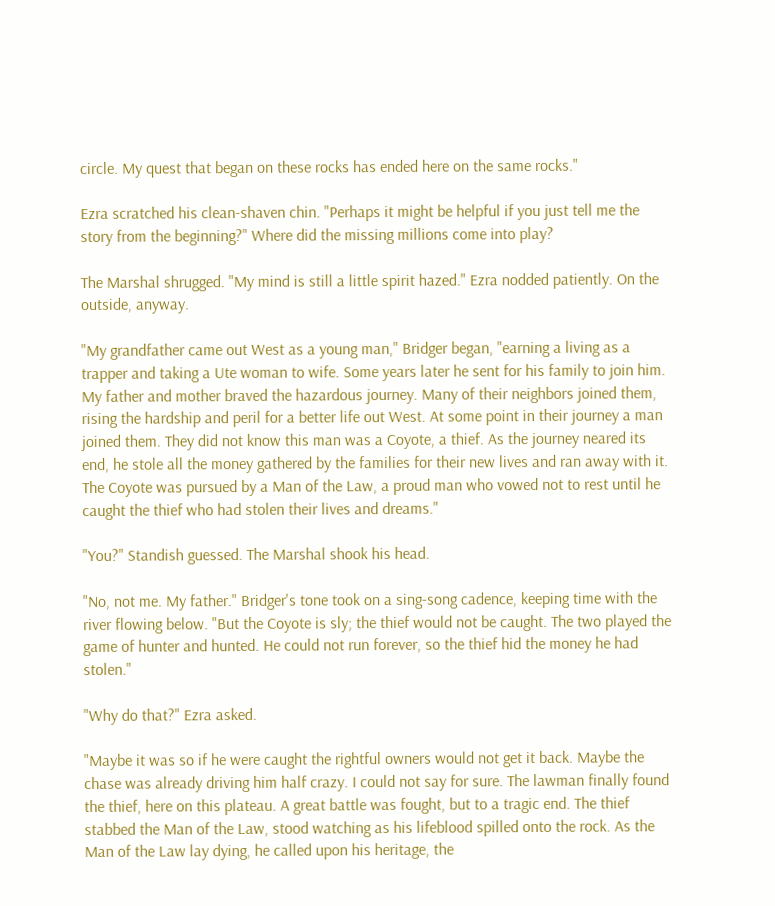circle. My quest that began on these rocks has ended here on the same rocks."

Ezra scratched his clean-shaven chin. "Perhaps it might be helpful if you just tell me the story from the beginning?" Where did the missing millions come into play?

The Marshal shrugged. "My mind is still a little spirit hazed." Ezra nodded patiently. On the outside, anyway.

"My grandfather came out West as a young man," Bridger began, "earning a living as a trapper and taking a Ute woman to wife. Some years later he sent for his family to join him. My father and mother braved the hazardous journey. Many of their neighbors joined them, rising the hardship and peril for a better life out West. At some point in their journey a man joined them. They did not know this man was a Coyote, a thief. As the journey neared its end, he stole all the money gathered by the families for their new lives and ran away with it. The Coyote was pursued by a Man of the Law, a proud man who vowed not to rest until he caught the thief who had stolen their lives and dreams."

"You?" Standish guessed. The Marshal shook his head.

"No, not me. My father." Bridger's tone took on a sing-song cadence, keeping time with the river flowing below. "But the Coyote is sly; the thief would not be caught. The two played the game of hunter and hunted. He could not run forever, so the thief hid the money he had stolen."

"Why do that?" Ezra asked.

"Maybe it was so if he were caught the rightful owners would not get it back. Maybe the chase was already driving him half crazy. I could not say for sure. The lawman finally found the thief, here on this plateau. A great battle was fought, but to a tragic end. The thief stabbed the Man of the Law, stood watching as his lifeblood spilled onto the rock. As the Man of the Law lay dying, he called upon his heritage, the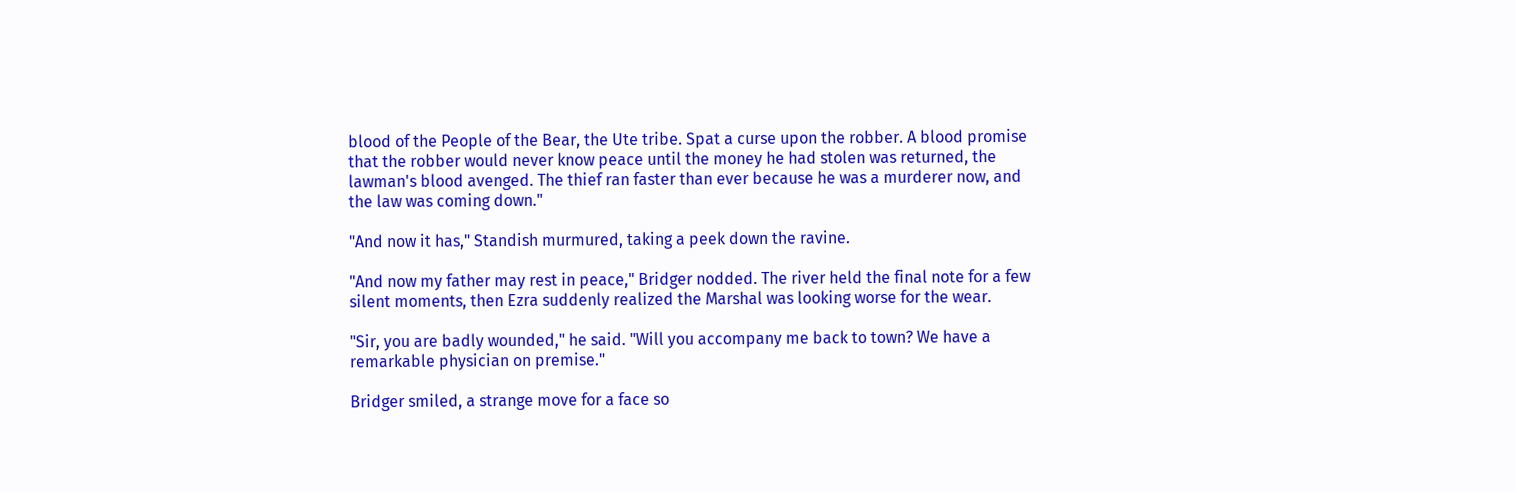blood of the People of the Bear, the Ute tribe. Spat a curse upon the robber. A blood promise that the robber would never know peace until the money he had stolen was returned, the lawman's blood avenged. The thief ran faster than ever because he was a murderer now, and the law was coming down."

"And now it has," Standish murmured, taking a peek down the ravine.

"And now my father may rest in peace," Bridger nodded. The river held the final note for a few silent moments, then Ezra suddenly realized the Marshal was looking worse for the wear.

"Sir, you are badly wounded," he said. "Will you accompany me back to town? We have a remarkable physician on premise."

Bridger smiled, a strange move for a face so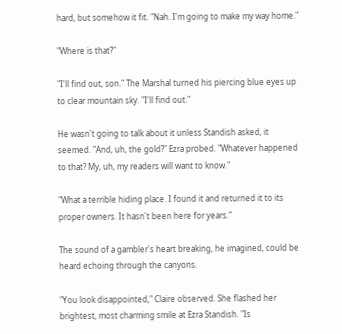hard, but somehow it fit. "Nah. I'm going to make my way home."

"Where is that?"

"I'll find out, son." The Marshal turned his piercing blue eyes up to clear mountain sky. "I'll find out."

He wasn't going to talk about it unless Standish asked, it seemed. "And, uh, the gold?" Ezra probed. "Whatever happened to that? My, uh, my readers will want to know."

"What a terrible hiding place. I found it and returned it to its proper owners. It hasn't been here for years."

The sound of a gambler's heart breaking, he imagined, could be heard echoing through the canyons.

"You look disappointed," Claire observed. She flashed her brightest, most charming smile at Ezra Standish. "Is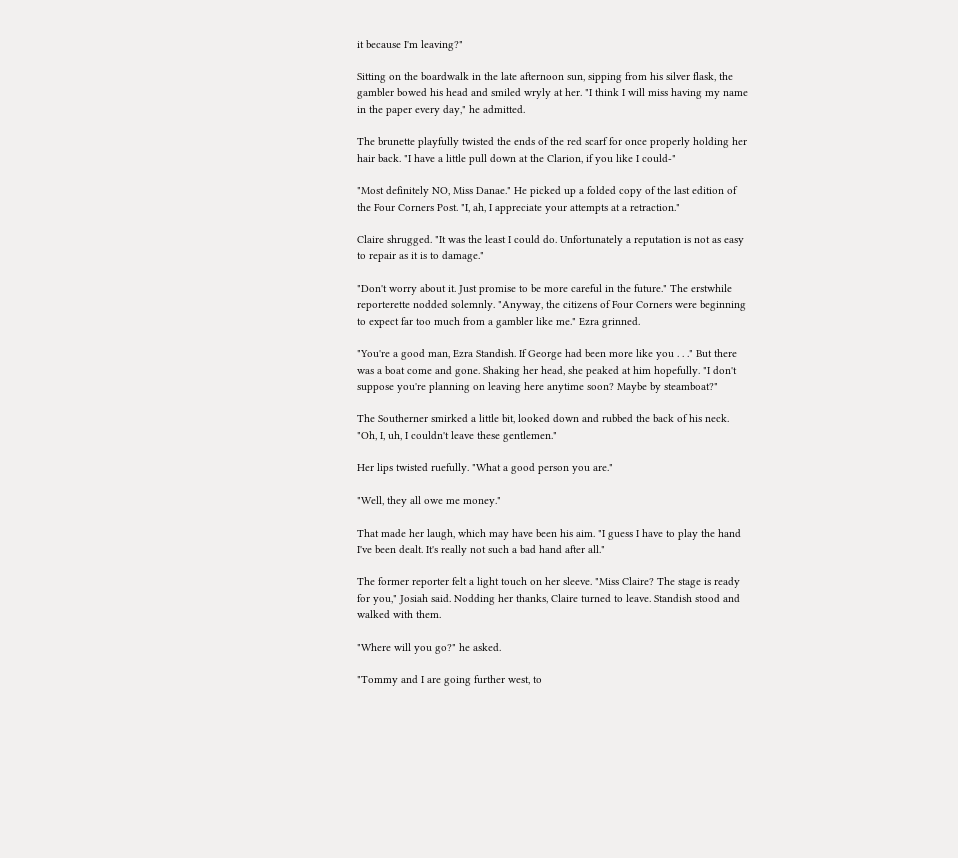it because I'm leaving?"

Sitting on the boardwalk in the late afternoon sun, sipping from his silver flask, the gambler bowed his head and smiled wryly at her. "I think I will miss having my name in the paper every day," he admitted.

The brunette playfully twisted the ends of the red scarf for once properly holding her hair back. "I have a little pull down at the Clarion, if you like I could-"

"Most definitely NO, Miss Danae." He picked up a folded copy of the last edition of the Four Corners Post. "I, ah, I appreciate your attempts at a retraction."

Claire shrugged. "It was the least I could do. Unfortunately a reputation is not as easy to repair as it is to damage."

"Don't worry about it. Just promise to be more careful in the future." The erstwhile reporterette nodded solemnly. "Anyway, the citizens of Four Corners were beginning to expect far too much from a gambler like me." Ezra grinned.

"You're a good man, Ezra Standish. If George had been more like you . . ." But there was a boat come and gone. Shaking her head, she peaked at him hopefully. "I don't suppose you're planning on leaving here anytime soon? Maybe by steamboat?"

The Southerner smirked a little bit, looked down and rubbed the back of his neck. "Oh, I, uh, I couldn't leave these gentlemen."

Her lips twisted ruefully. "What a good person you are."

"Well, they all owe me money."

That made her laugh, which may have been his aim. "I guess I have to play the hand I've been dealt. It's really not such a bad hand after all."

The former reporter felt a light touch on her sleeve. "Miss Claire? The stage is ready for you," Josiah said. Nodding her thanks, Claire turned to leave. Standish stood and walked with them.

"Where will you go?" he asked.

"Tommy and I are going further west, to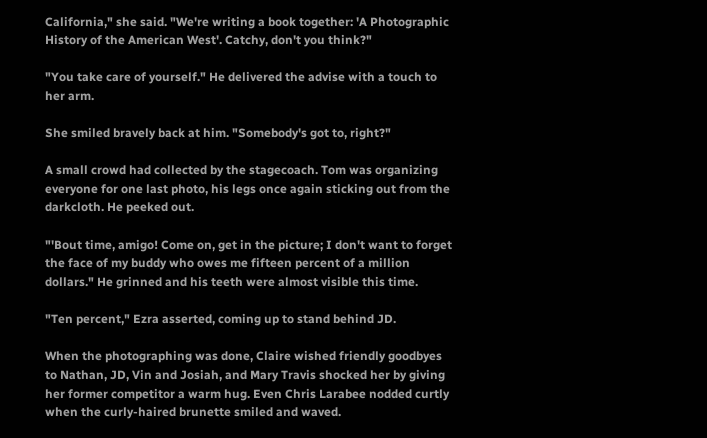California," she said. "We're writing a book together: 'A Photographic History of the American West'. Catchy, don't you think?"

"You take care of yourself." He delivered the advise with a touch to her arm.

She smiled bravely back at him. "Somebody's got to, right?"

A small crowd had collected by the stagecoach. Tom was organizing everyone for one last photo, his legs once again sticking out from the darkcloth. He peeked out.

"'Bout time, amigo! Come on, get in the picture; I don't want to forget the face of my buddy who owes me fifteen percent of a million dollars." He grinned and his teeth were almost visible this time.

"Ten percent," Ezra asserted, coming up to stand behind JD.

When the photographing was done, Claire wished friendly goodbyes to Nathan, JD, Vin and Josiah, and Mary Travis shocked her by giving her former competitor a warm hug. Even Chris Larabee nodded curtly when the curly-haired brunette smiled and waved.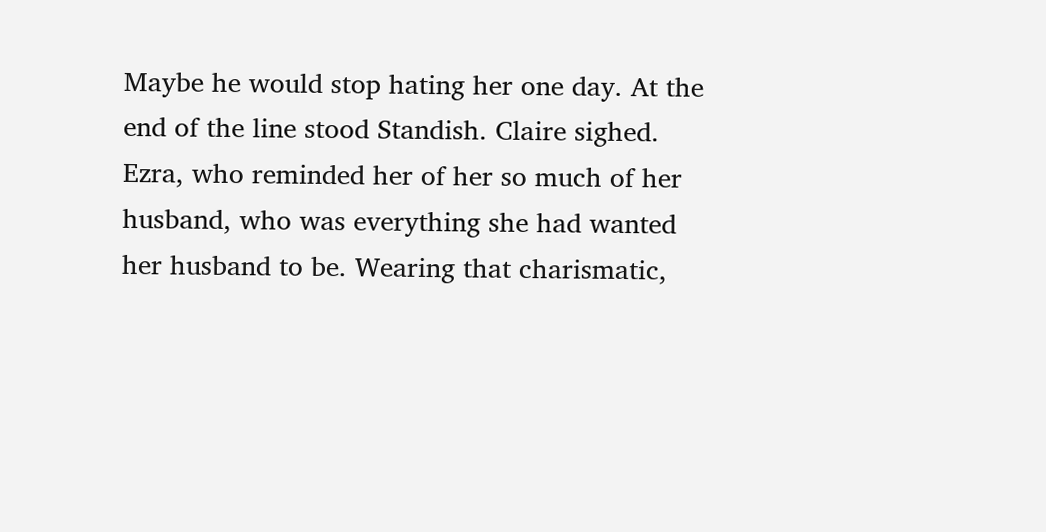Maybe he would stop hating her one day. At the end of the line stood Standish. Claire sighed. Ezra, who reminded her of her so much of her husband, who was everything she had wanted her husband to be. Wearing that charismatic,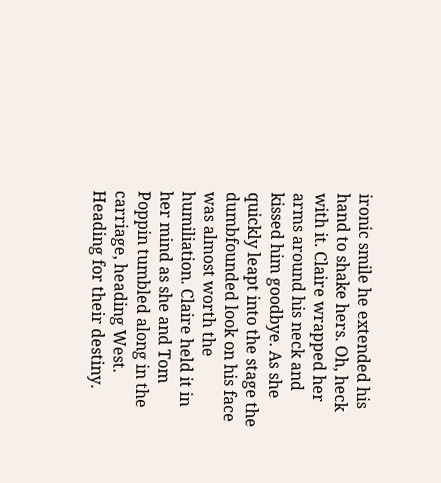ironic smile he extended his hand to shake hers. Oh, heck with it. Claire wrapped her arms around his neck and kissed him goodbye. As she quickly leapt into the stage the dumbfounded look on his face was almost worth the humiliation. Claire held it in her mind as she and Tom Poppin tumbled along in the carriage, heading West. Heading for their destiny.